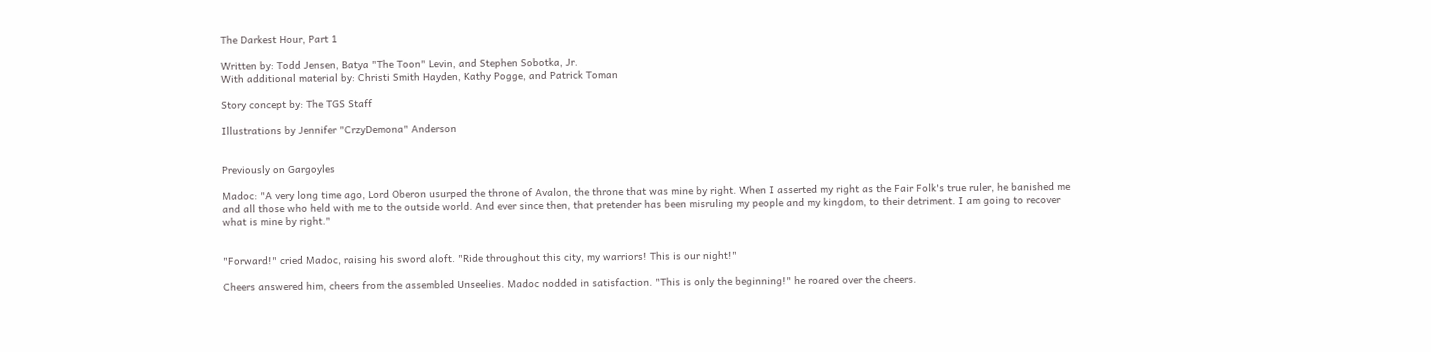The Darkest Hour, Part 1

Written by: Todd Jensen, Batya "The Toon" Levin, and Stephen Sobotka, Jr.
With additional material by: Christi Smith Hayden, Kathy Pogge, and Patrick Toman

Story concept by: The TGS Staff

Illustrations by Jennifer "CrzyDemona" Anderson


Previously on Gargoyles

Madoc: "A very long time ago, Lord Oberon usurped the throne of Avalon, the throne that was mine by right. When I asserted my right as the Fair Folk's true ruler, he banished me and all those who held with me to the outside world. And ever since then, that pretender has been misruling my people and my kingdom, to their detriment. I am going to recover what is mine by right."


"Forward!" cried Madoc, raising his sword aloft. "Ride throughout this city, my warriors! This is our night!"

Cheers answered him, cheers from the assembled Unseelies. Madoc nodded in satisfaction. "This is only the beginning!" he roared over the cheers.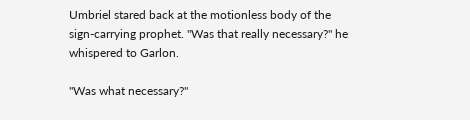Umbriel stared back at the motionless body of the sign-carrying prophet. "Was that really necessary?" he whispered to Garlon.

"Was what necessary?"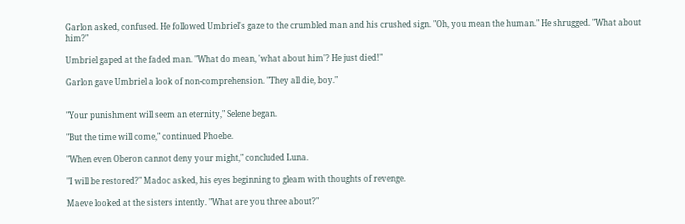Garlon asked, confused. He followed Umbriel's gaze to the crumbled man and his crushed sign. "Oh, you mean the human." He shrugged. "What about him?"

Umbriel gaped at the faded man. "What do mean, 'what about him'? He just died!"

Garlon gave Umbriel a look of non-comprehension. "They all die, boy."


"Your punishment will seem an eternity," Selene began.

"But the time will come," continued Phoebe.

"When even Oberon cannot deny your might," concluded Luna.

"I will be restored?" Madoc asked, his eyes beginning to gleam with thoughts of revenge.

Maeve looked at the sisters intently. "What are you three about?"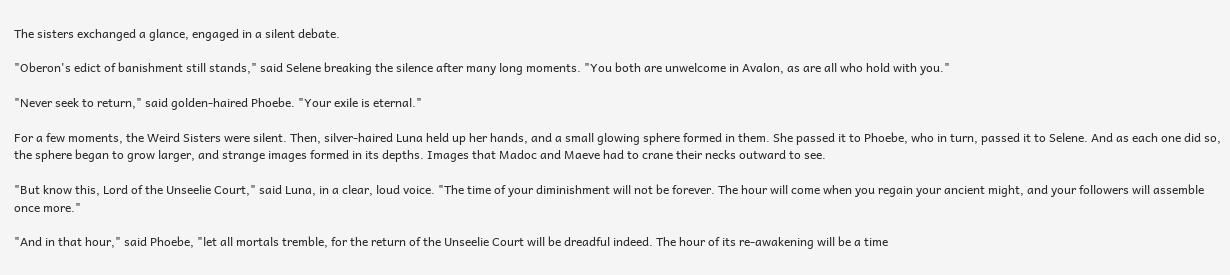The sisters exchanged a glance, engaged in a silent debate.

"Oberon's edict of banishment still stands," said Selene breaking the silence after many long moments. "You both are unwelcome in Avalon, as are all who hold with you."

"Never seek to return," said golden-haired Phoebe. "Your exile is eternal."

For a few moments, the Weird Sisters were silent. Then, silver-haired Luna held up her hands, and a small glowing sphere formed in them. She passed it to Phoebe, who in turn, passed it to Selene. And as each one did so, the sphere began to grow larger, and strange images formed in its depths. Images that Madoc and Maeve had to crane their necks outward to see.

"But know this, Lord of the Unseelie Court," said Luna, in a clear, loud voice. "The time of your diminishment will not be forever. The hour will come when you regain your ancient might, and your followers will assemble once more."

"And in that hour," said Phoebe, "let all mortals tremble, for the return of the Unseelie Court will be dreadful indeed. The hour of its re-awakening will be a time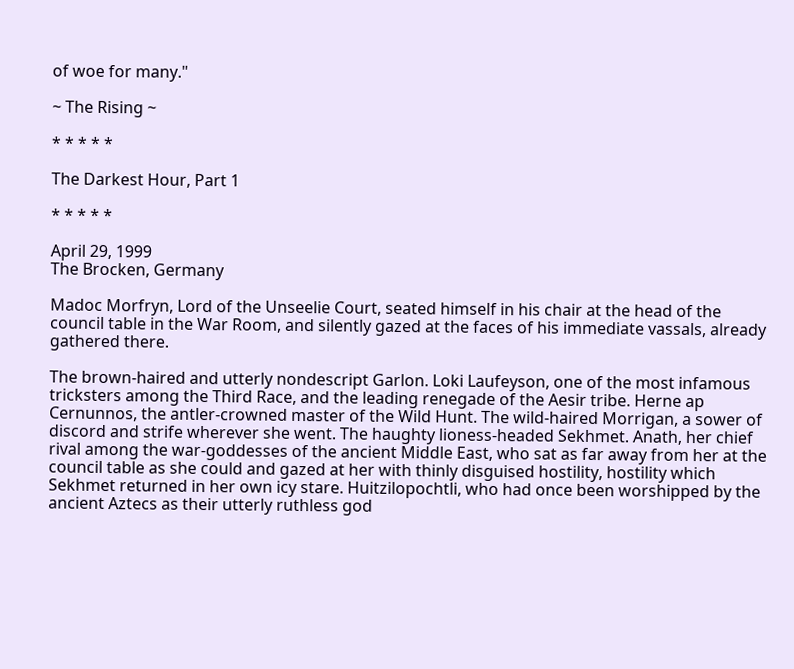of woe for many."

~ The Rising ~

* * * * *

The Darkest Hour, Part 1

* * * * *

April 29, 1999
The Brocken, Germany

Madoc Morfryn, Lord of the Unseelie Court, seated himself in his chair at the head of the council table in the War Room, and silently gazed at the faces of his immediate vassals, already gathered there.

The brown-haired and utterly nondescript Garlon. Loki Laufeyson, one of the most infamous tricksters among the Third Race, and the leading renegade of the Aesir tribe. Herne ap Cernunnos, the antler-crowned master of the Wild Hunt. The wild-haired Morrigan, a sower of discord and strife wherever she went. The haughty lioness-headed Sekhmet. Anath, her chief rival among the war-goddesses of the ancient Middle East, who sat as far away from her at the council table as she could and gazed at her with thinly disguised hostility, hostility which Sekhmet returned in her own icy stare. Huitzilopochtli, who had once been worshipped by the ancient Aztecs as their utterly ruthless god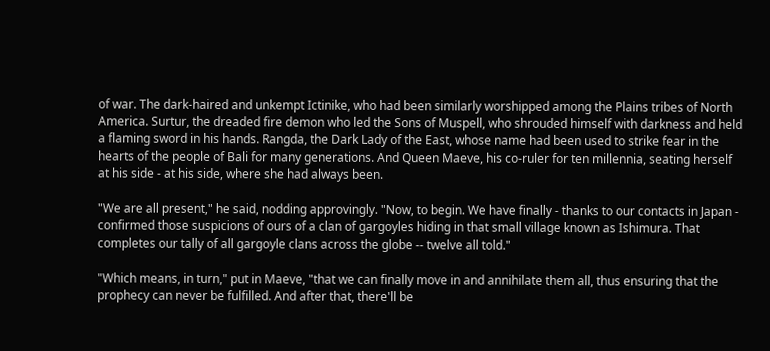of war. The dark-haired and unkempt Ictinike, who had been similarly worshipped among the Plains tribes of North America. Surtur, the dreaded fire demon who led the Sons of Muspell, who shrouded himself with darkness and held a flaming sword in his hands. Rangda, the Dark Lady of the East, whose name had been used to strike fear in the hearts of the people of Bali for many generations. And Queen Maeve, his co-ruler for ten millennia, seating herself at his side - at his side, where she had always been.

"We are all present," he said, nodding approvingly. "Now, to begin. We have finally - thanks to our contacts in Japan - confirmed those suspicions of ours of a clan of gargoyles hiding in that small village known as Ishimura. That completes our tally of all gargoyle clans across the globe -- twelve all told."

"Which means, in turn," put in Maeve, "that we can finally move in and annihilate them all, thus ensuring that the prophecy can never be fulfilled. And after that, there'll be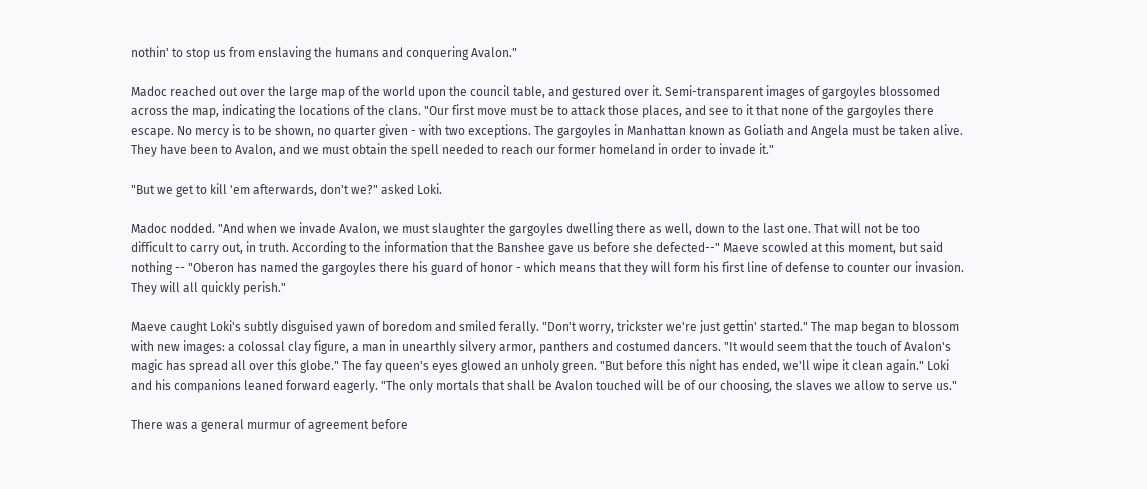nothin' to stop us from enslaving the humans and conquering Avalon."

Madoc reached out over the large map of the world upon the council table, and gestured over it. Semi-transparent images of gargoyles blossomed across the map, indicating the locations of the clans. "Our first move must be to attack those places, and see to it that none of the gargoyles there escape. No mercy is to be shown, no quarter given - with two exceptions. The gargoyles in Manhattan known as Goliath and Angela must be taken alive. They have been to Avalon, and we must obtain the spell needed to reach our former homeland in order to invade it."

"But we get to kill 'em afterwards, don't we?" asked Loki.

Madoc nodded. "And when we invade Avalon, we must slaughter the gargoyles dwelling there as well, down to the last one. That will not be too difficult to carry out, in truth. According to the information that the Banshee gave us before she defected--" Maeve scowled at this moment, but said nothing -- "Oberon has named the gargoyles there his guard of honor - which means that they will form his first line of defense to counter our invasion. They will all quickly perish."

Maeve caught Loki's subtly disguised yawn of boredom and smiled ferally. "Don't worry, trickster we're just gettin' started." The map began to blossom with new images: a colossal clay figure, a man in unearthly silvery armor, panthers and costumed dancers. "It would seem that the touch of Avalon's magic has spread all over this globe." The fay queen's eyes glowed an unholy green. "But before this night has ended, we'll wipe it clean again." Loki and his companions leaned forward eagerly. "The only mortals that shall be Avalon touched will be of our choosing, the slaves we allow to serve us."

There was a general murmur of agreement before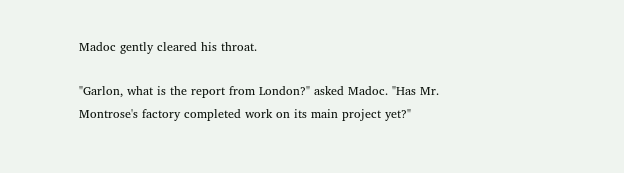Madoc gently cleared his throat.

"Garlon, what is the report from London?" asked Madoc. "Has Mr. Montrose's factory completed work on its main project yet?"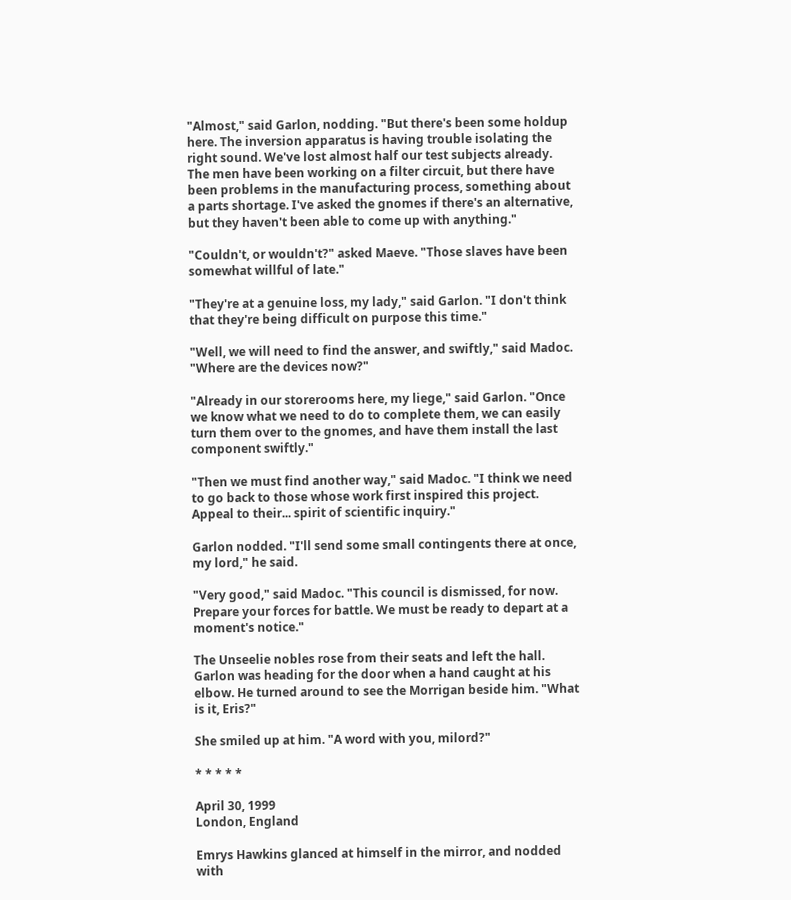"Almost," said Garlon, nodding. "But there's been some holdup here. The inversion apparatus is having trouble isolating the right sound. We've lost almost half our test subjects already. The men have been working on a filter circuit, but there have been problems in the manufacturing process, something about a parts shortage. I've asked the gnomes if there's an alternative, but they haven't been able to come up with anything."

"Couldn't, or wouldn't?" asked Maeve. "Those slaves have been somewhat willful of late."

"They're at a genuine loss, my lady," said Garlon. "I don't think that they're being difficult on purpose this time."

"Well, we will need to find the answer, and swiftly," said Madoc. "Where are the devices now?"

"Already in our storerooms here, my liege," said Garlon. "Once we know what we need to do to complete them, we can easily turn them over to the gnomes, and have them install the last component swiftly."

"Then we must find another way," said Madoc. "I think we need to go back to those whose work first inspired this project. Appeal to their... spirit of scientific inquiry."

Garlon nodded. "I'll send some small contingents there at once, my lord," he said.

"Very good," said Madoc. "This council is dismissed, for now. Prepare your forces for battle. We must be ready to depart at a moment's notice."

The Unseelie nobles rose from their seats and left the hall. Garlon was heading for the door when a hand caught at his elbow. He turned around to see the Morrigan beside him. "What is it, Eris?"

She smiled up at him. "A word with you, milord?"

* * * * *

April 30, 1999
London, England

Emrys Hawkins glanced at himself in the mirror, and nodded with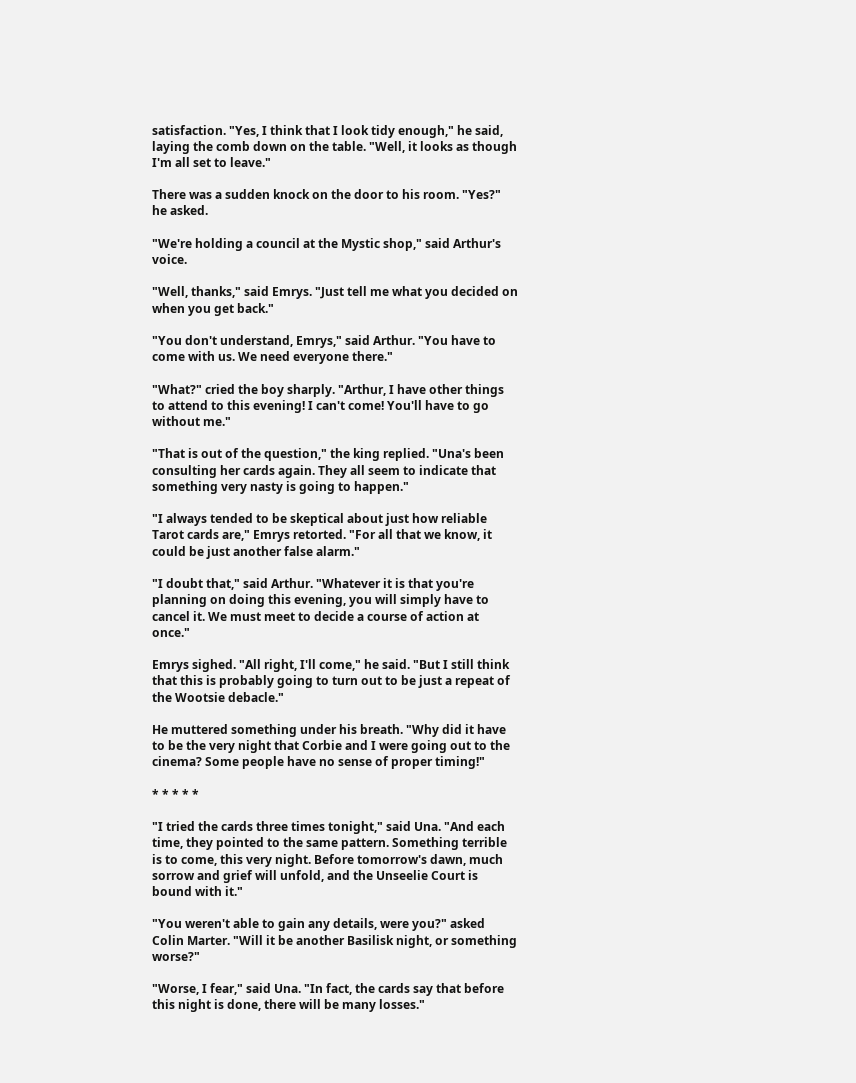satisfaction. "Yes, I think that I look tidy enough," he said, laying the comb down on the table. "Well, it looks as though I'm all set to leave."

There was a sudden knock on the door to his room. "Yes?" he asked.

"We're holding a council at the Mystic shop," said Arthur's voice.

"Well, thanks," said Emrys. "Just tell me what you decided on when you get back."

"You don't understand, Emrys," said Arthur. "You have to come with us. We need everyone there."

"What?" cried the boy sharply. "Arthur, I have other things to attend to this evening! I can't come! You'll have to go without me."

"That is out of the question," the king replied. "Una's been consulting her cards again. They all seem to indicate that something very nasty is going to happen."

"I always tended to be skeptical about just how reliable Tarot cards are," Emrys retorted. "For all that we know, it could be just another false alarm."

"I doubt that," said Arthur. "Whatever it is that you're planning on doing this evening, you will simply have to cancel it. We must meet to decide a course of action at once."

Emrys sighed. "All right, I'll come," he said. "But I still think that this is probably going to turn out to be just a repeat of the Wootsie debacle."

He muttered something under his breath. "Why did it have to be the very night that Corbie and I were going out to the cinema? Some people have no sense of proper timing!"

* * * * *

"I tried the cards three times tonight," said Una. "And each time, they pointed to the same pattern. Something terrible is to come, this very night. Before tomorrow's dawn, much sorrow and grief will unfold, and the Unseelie Court is bound with it."

"You weren't able to gain any details, were you?" asked Colin Marter. "Will it be another Basilisk night, or something worse?"

"Worse, I fear," said Una. "In fact, the cards say that before this night is done, there will be many losses."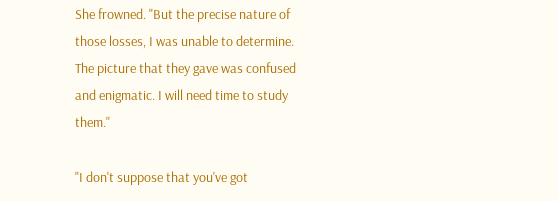She frowned. "But the precise nature of those losses, I was unable to determine. The picture that they gave was confused and enigmatic. I will need time to study them."

"I don't suppose that you've got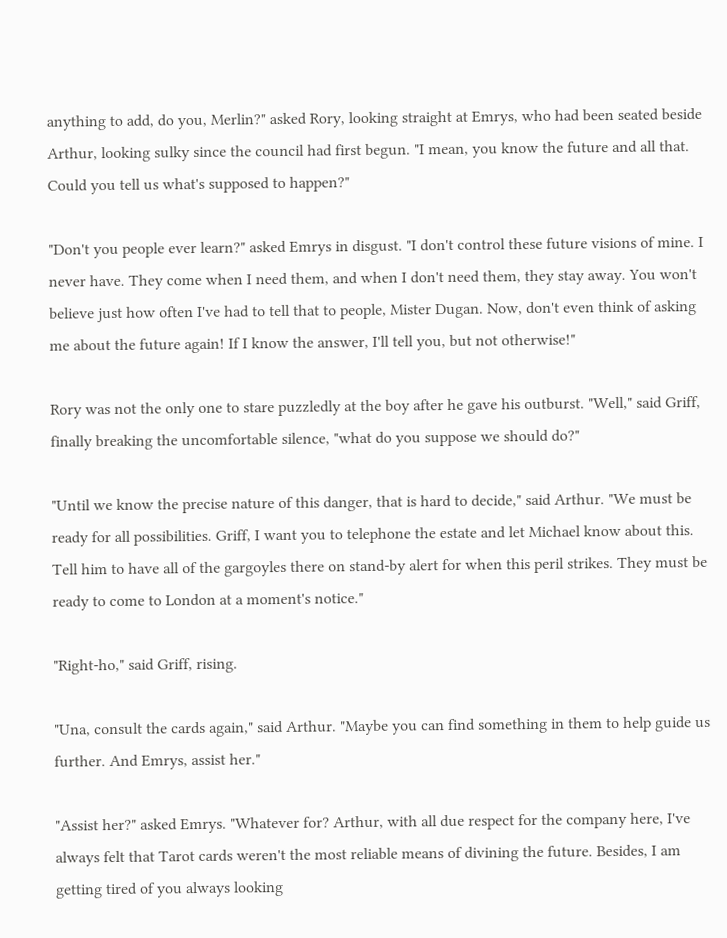anything to add, do you, Merlin?" asked Rory, looking straight at Emrys, who had been seated beside Arthur, looking sulky since the council had first begun. "I mean, you know the future and all that. Could you tell us what's supposed to happen?"

"Don't you people ever learn?" asked Emrys in disgust. "I don't control these future visions of mine. I never have. They come when I need them, and when I don't need them, they stay away. You won't believe just how often I've had to tell that to people, Mister Dugan. Now, don't even think of asking me about the future again! If I know the answer, I'll tell you, but not otherwise!"

Rory was not the only one to stare puzzledly at the boy after he gave his outburst. "Well," said Griff, finally breaking the uncomfortable silence, "what do you suppose we should do?"

"Until we know the precise nature of this danger, that is hard to decide," said Arthur. "We must be ready for all possibilities. Griff, I want you to telephone the estate and let Michael know about this. Tell him to have all of the gargoyles there on stand-by alert for when this peril strikes. They must be ready to come to London at a moment's notice."

"Right-ho," said Griff, rising.

"Una, consult the cards again," said Arthur. "Maybe you can find something in them to help guide us further. And Emrys, assist her."

"Assist her?" asked Emrys. "Whatever for? Arthur, with all due respect for the company here, I've always felt that Tarot cards weren't the most reliable means of divining the future. Besides, I am getting tired of you always looking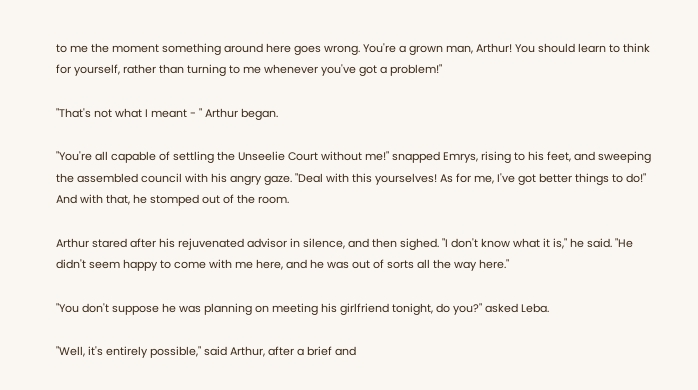to me the moment something around here goes wrong. You're a grown man, Arthur! You should learn to think for yourself, rather than turning to me whenever you've got a problem!"

"That's not what I meant - " Arthur began.

"You're all capable of settling the Unseelie Court without me!" snapped Emrys, rising to his feet, and sweeping the assembled council with his angry gaze. "Deal with this yourselves! As for me, I've got better things to do!" And with that, he stomped out of the room.

Arthur stared after his rejuvenated advisor in silence, and then sighed. "I don't know what it is," he said. "He didn't seem happy to come with me here, and he was out of sorts all the way here."

"You don't suppose he was planning on meeting his girlfriend tonight, do you?" asked Leba.

"Well, it's entirely possible," said Arthur, after a brief and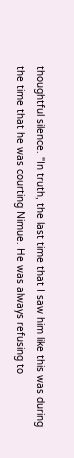thoughtful silence. "In truth, the last time that I saw him like this was during the time that he was courting Nimue. He was always refusing to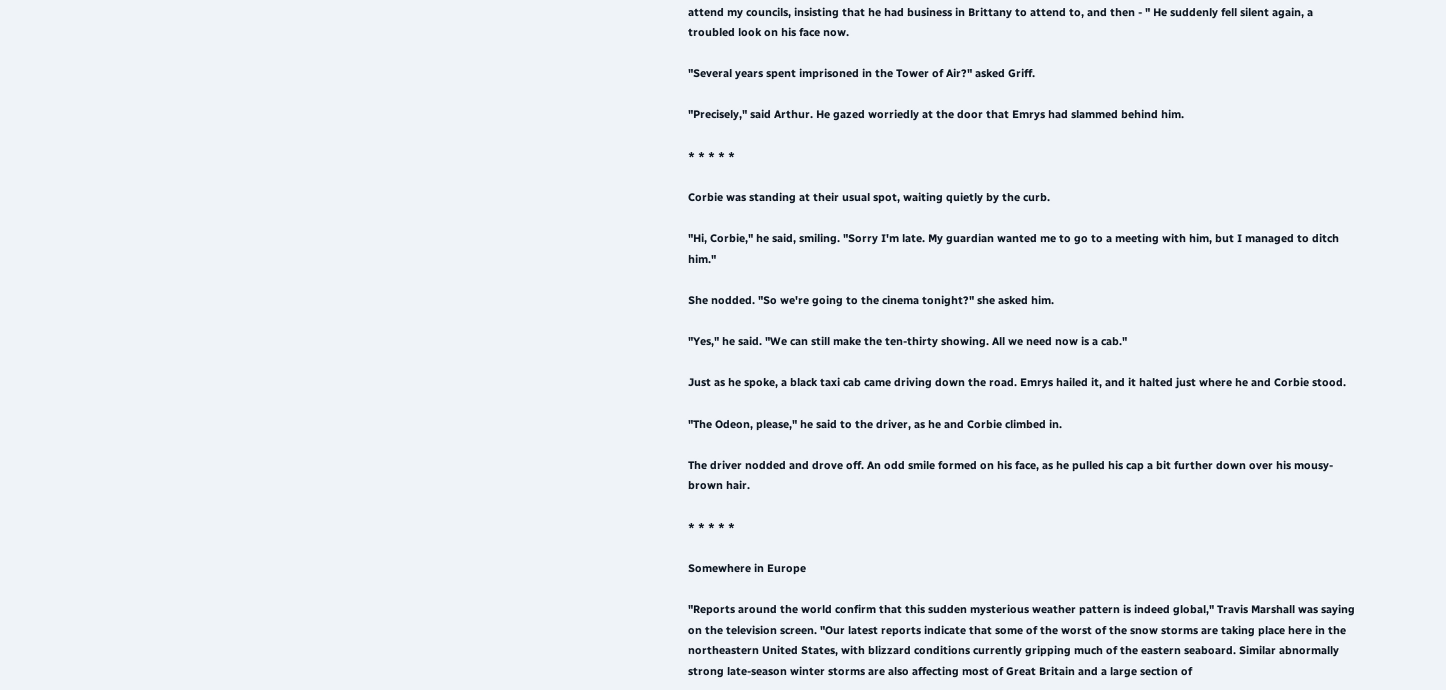attend my councils, insisting that he had business in Brittany to attend to, and then - " He suddenly fell silent again, a troubled look on his face now.

"Several years spent imprisoned in the Tower of Air?" asked Griff.

"Precisely," said Arthur. He gazed worriedly at the door that Emrys had slammed behind him.

* * * * *

Corbie was standing at their usual spot, waiting quietly by the curb.

"Hi, Corbie," he said, smiling. "Sorry I'm late. My guardian wanted me to go to a meeting with him, but I managed to ditch him."

She nodded. "So we're going to the cinema tonight?" she asked him.

"Yes," he said. "We can still make the ten-thirty showing. All we need now is a cab."

Just as he spoke, a black taxi cab came driving down the road. Emrys hailed it, and it halted just where he and Corbie stood.

"The Odeon, please," he said to the driver, as he and Corbie climbed in.

The driver nodded and drove off. An odd smile formed on his face, as he pulled his cap a bit further down over his mousy-brown hair.

* * * * *

Somewhere in Europe

"Reports around the world confirm that this sudden mysterious weather pattern is indeed global," Travis Marshall was saying on the television screen. "Our latest reports indicate that some of the worst of the snow storms are taking place here in the northeastern United States, with blizzard conditions currently gripping much of the eastern seaboard. Similar abnormally strong late-season winter storms are also affecting most of Great Britain and a large section of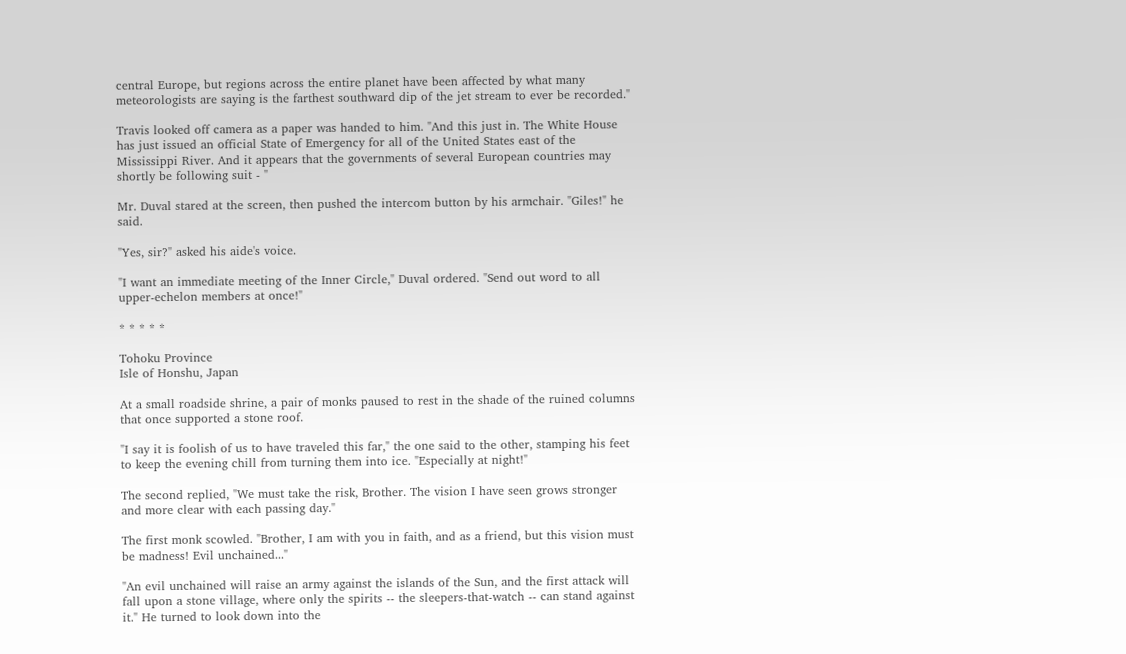central Europe, but regions across the entire planet have been affected by what many meteorologists are saying is the farthest southward dip of the jet stream to ever be recorded."

Travis looked off camera as a paper was handed to him. "And this just in. The White House has just issued an official State of Emergency for all of the United States east of the Mississippi River. And it appears that the governments of several European countries may shortly be following suit - "

Mr. Duval stared at the screen, then pushed the intercom button by his armchair. "Giles!" he said.

"Yes, sir?" asked his aide's voice.

"I want an immediate meeting of the Inner Circle," Duval ordered. "Send out word to all upper-echelon members at once!"

* * * * *

Tohoku Province
Isle of Honshu, Japan

At a small roadside shrine, a pair of monks paused to rest in the shade of the ruined columns that once supported a stone roof.

"I say it is foolish of us to have traveled this far," the one said to the other, stamping his feet to keep the evening chill from turning them into ice. "Especially at night!"

The second replied, "We must take the risk, Brother. The vision I have seen grows stronger and more clear with each passing day."

The first monk scowled. "Brother, I am with you in faith, and as a friend, but this vision must be madness! Evil unchained..."

"An evil unchained will raise an army against the islands of the Sun, and the first attack will fall upon a stone village, where only the spirits -- the sleepers-that-watch -- can stand against it." He turned to look down into the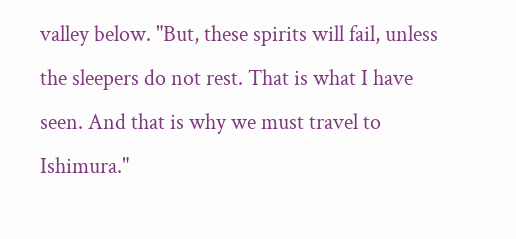valley below. "But, these spirits will fail, unless the sleepers do not rest. That is what I have seen. And that is why we must travel to Ishimura."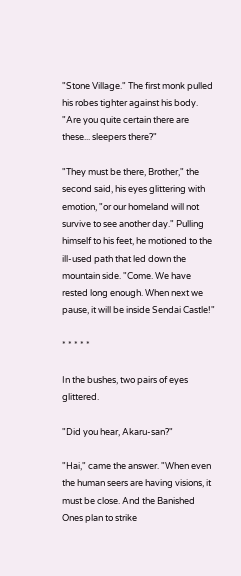"Stone Village." The first monk pulled his robes tighter against his body. "Are you quite certain there are these... sleepers there?"

"They must be there, Brother," the second said, his eyes glittering with emotion, "or our homeland will not survive to see another day." Pulling himself to his feet, he motioned to the ill-used path that led down the mountain side. "Come. We have rested long enough. When next we pause, it will be inside Sendai Castle!"

* * * * *

In the bushes, two pairs of eyes glittered.

"Did you hear, Akaru-san?"

"Hai," came the answer. "When even the human seers are having visions, it must be close. And the Banished Ones plan to strike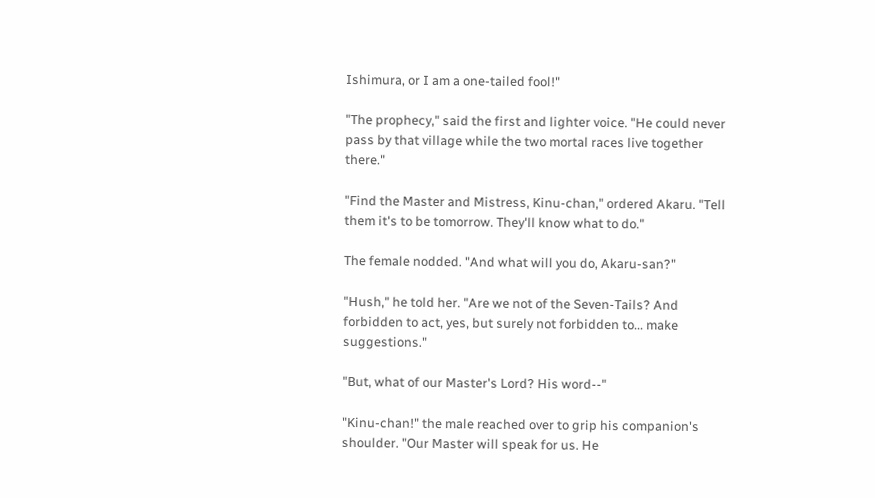Ishimura, or I am a one-tailed fool!"

"The prophecy," said the first and lighter voice. "He could never pass by that village while the two mortal races live together there."

"Find the Master and Mistress, Kinu-chan," ordered Akaru. "Tell them it's to be tomorrow. They'll know what to do."

The female nodded. "And what will you do, Akaru-san?"

"Hush," he told her. "Are we not of the Seven-Tails? And forbidden to act, yes, but surely not forbidden to... make suggestions."

"But, what of our Master's Lord? His word--"

"Kinu-chan!" the male reached over to grip his companion's shoulder. "Our Master will speak for us. He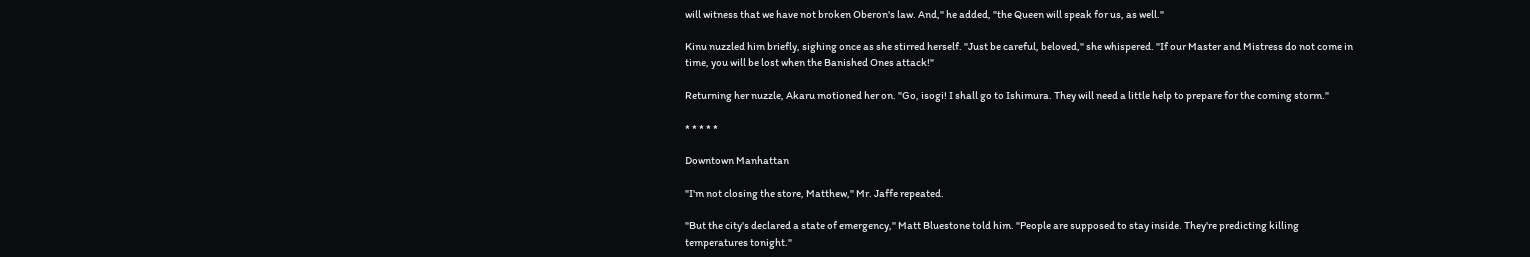will witness that we have not broken Oberon's law. And," he added, "the Queen will speak for us, as well."

Kinu nuzzled him briefly, sighing once as she stirred herself. "Just be careful, beloved," she whispered. "If our Master and Mistress do not come in time, you will be lost when the Banished Ones attack!"

Returning her nuzzle, Akaru motioned her on. "Go, isogi! I shall go to Ishimura. They will need a little help to prepare for the coming storm."

* * * * *

Downtown Manhattan

"I'm not closing the store, Matthew," Mr. Jaffe repeated.

"But the city's declared a state of emergency," Matt Bluestone told him. "People are supposed to stay inside. They're predicting killing temperatures tonight."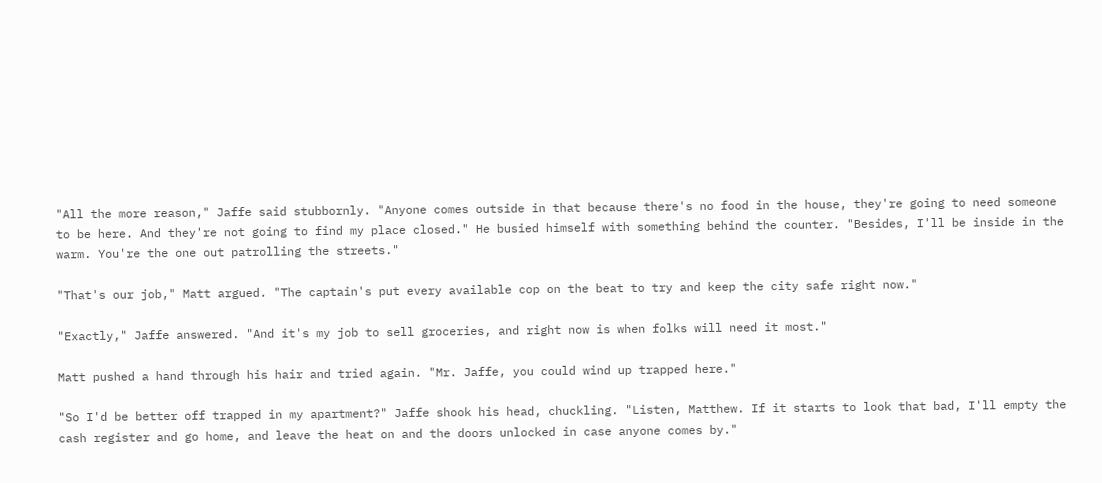"All the more reason," Jaffe said stubbornly. "Anyone comes outside in that because there's no food in the house, they're going to need someone to be here. And they're not going to find my place closed." He busied himself with something behind the counter. "Besides, I'll be inside in the warm. You're the one out patrolling the streets."

"That's our job," Matt argued. "The captain's put every available cop on the beat to try and keep the city safe right now."

"Exactly," Jaffe answered. "And it's my job to sell groceries, and right now is when folks will need it most."

Matt pushed a hand through his hair and tried again. "Mr. Jaffe, you could wind up trapped here."

"So I'd be better off trapped in my apartment?" Jaffe shook his head, chuckling. "Listen, Matthew. If it starts to look that bad, I'll empty the cash register and go home, and leave the heat on and the doors unlocked in case anyone comes by."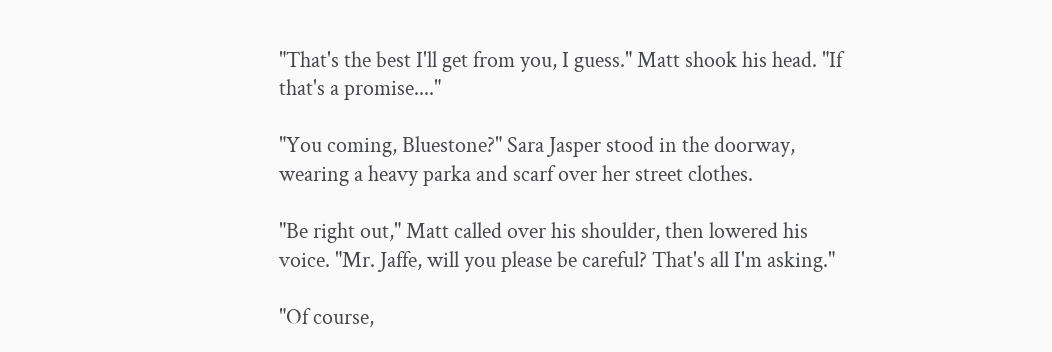"That's the best I'll get from you, I guess." Matt shook his head. "If that's a promise...."

"You coming, Bluestone?" Sara Jasper stood in the doorway, wearing a heavy parka and scarf over her street clothes.

"Be right out," Matt called over his shoulder, then lowered his voice. "Mr. Jaffe, will you please be careful? That's all I'm asking."

"Of course,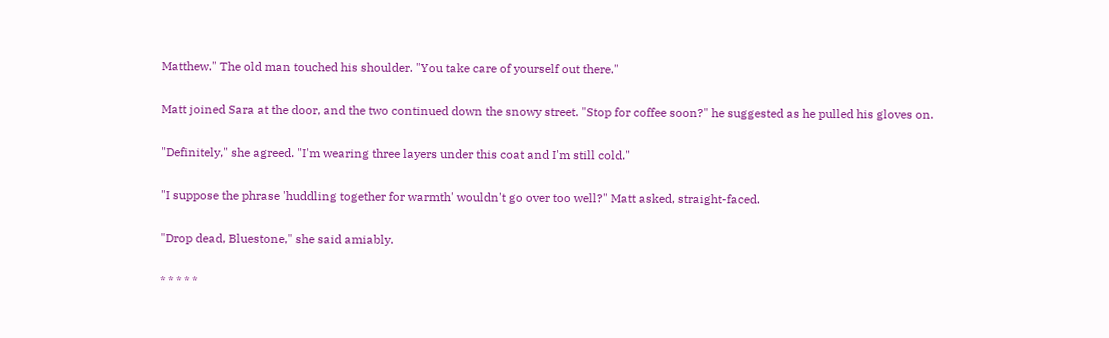Matthew." The old man touched his shoulder. "You take care of yourself out there."

Matt joined Sara at the door, and the two continued down the snowy street. "Stop for coffee soon?" he suggested as he pulled his gloves on.

"Definitely," she agreed. "I'm wearing three layers under this coat and I'm still cold."

"I suppose the phrase 'huddling together for warmth' wouldn't go over too well?" Matt asked, straight-faced.

"Drop dead, Bluestone," she said amiably.

* * * * *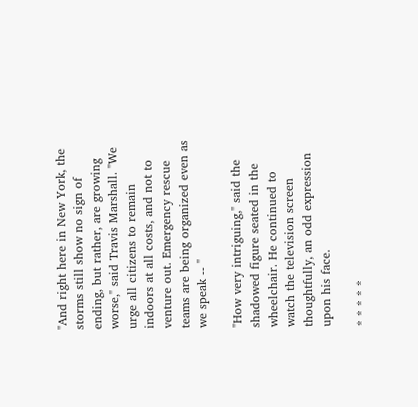"And right here in New York, the storms still show no sign of ending, but rather, are growing worse," said Travis Marshall. "We urge all citizens to remain indoors at all costs, and not to venture out. Emergency rescue teams are being organized even as we speak -- "

"How very intriguing," said the shadowed figure seated in the wheelchair. He continued to watch the television screen thoughtfully, an odd expression upon his face.

* * * * *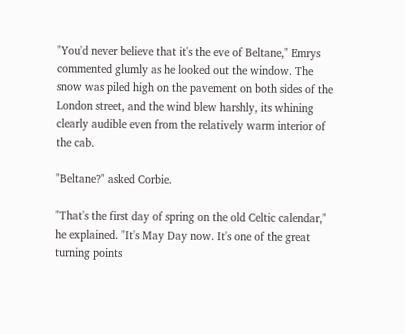"You'd never believe that it's the eve of Beltane," Emrys commented glumly as he looked out the window. The snow was piled high on the pavement on both sides of the London street, and the wind blew harshly, its whining clearly audible even from the relatively warm interior of the cab.

"Beltane?" asked Corbie.

"That's the first day of spring on the old Celtic calendar," he explained. "It's May Day now. It's one of the great turning points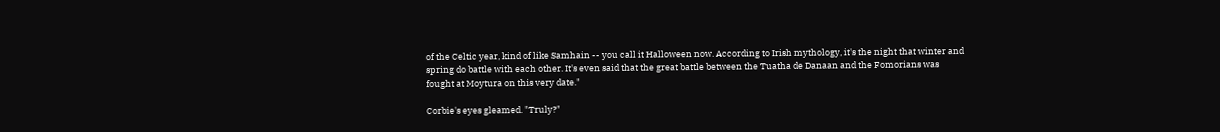of the Celtic year, kind of like Samhain -- you call it Halloween now. According to Irish mythology, it's the night that winter and spring do battle with each other. It's even said that the great battle between the Tuatha de Danaan and the Fomorians was fought at Moytura on this very date."

Corbie's eyes gleamed. "Truly?"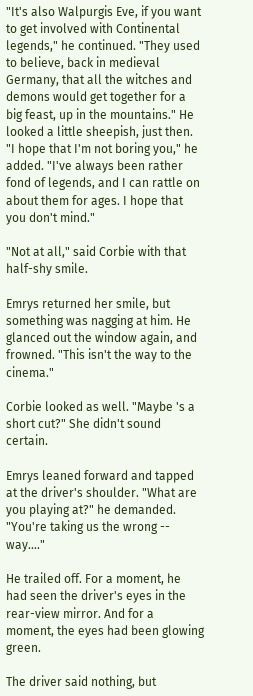"It's also Walpurgis Eve, if you want to get involved with Continental legends," he continued. "They used to believe, back in medieval Germany, that all the witches and demons would get together for a big feast, up in the mountains." He looked a little sheepish, just then. "I hope that I'm not boring you," he added. "I've always been rather fond of legends, and I can rattle on about them for ages. I hope that you don't mind."

"Not at all," said Corbie with that half-shy smile.

Emrys returned her smile, but something was nagging at him. He glanced out the window again, and frowned. "This isn't the way to the cinema."

Corbie looked as well. "Maybe 's a short cut?" She didn't sound certain.

Emrys leaned forward and tapped at the driver's shoulder. "What are you playing at?" he demanded. "You're taking us the wrong -- way...."

He trailed off. For a moment, he had seen the driver's eyes in the rear-view mirror. And for a moment, the eyes had been glowing green.

The driver said nothing, but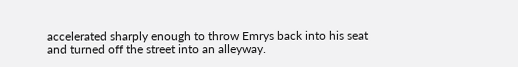accelerated sharply enough to throw Emrys back into his seat and turned off the street into an alleyway.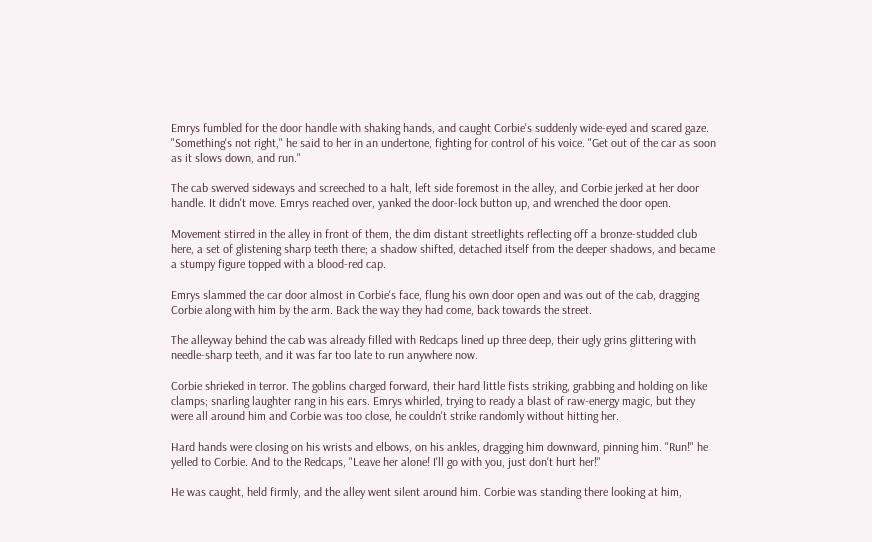Emrys fumbled for the door handle with shaking hands, and caught Corbie's suddenly wide-eyed and scared gaze. "Something's not right," he said to her in an undertone, fighting for control of his voice. "Get out of the car as soon as it slows down, and run."

The cab swerved sideways and screeched to a halt, left side foremost in the alley, and Corbie jerked at her door handle. It didn't move. Emrys reached over, yanked the door-lock button up, and wrenched the door open.

Movement stirred in the alley in front of them, the dim distant streetlights reflecting off a bronze-studded club here, a set of glistening sharp teeth there; a shadow shifted, detached itself from the deeper shadows, and became a stumpy figure topped with a blood-red cap.

Emrys slammed the car door almost in Corbie's face, flung his own door open and was out of the cab, dragging Corbie along with him by the arm. Back the way they had come, back towards the street.

The alleyway behind the cab was already filled with Redcaps lined up three deep, their ugly grins glittering with needle-sharp teeth, and it was far too late to run anywhere now.

Corbie shrieked in terror. The goblins charged forward, their hard little fists striking, grabbing and holding on like clamps; snarling laughter rang in his ears. Emrys whirled, trying to ready a blast of raw-energy magic, but they were all around him and Corbie was too close, he couldn't strike randomly without hitting her.

Hard hands were closing on his wrists and elbows, on his ankles, dragging him downward, pinning him. "Run!" he yelled to Corbie. And to the Redcaps, "Leave her alone! I'll go with you, just don't hurt her!"

He was caught, held firmly, and the alley went silent around him. Corbie was standing there looking at him,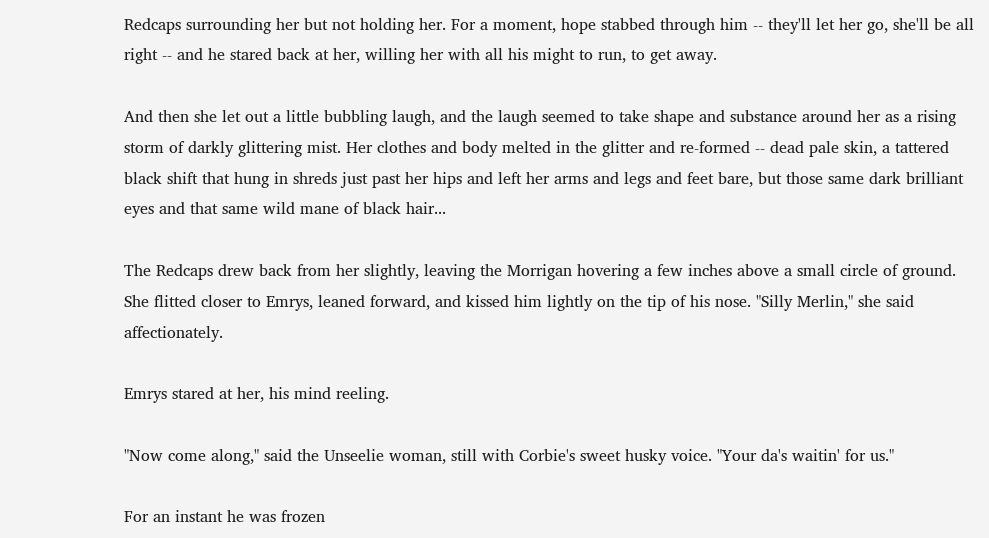Redcaps surrounding her but not holding her. For a moment, hope stabbed through him -- they'll let her go, she'll be all right -- and he stared back at her, willing her with all his might to run, to get away.

And then she let out a little bubbling laugh, and the laugh seemed to take shape and substance around her as a rising storm of darkly glittering mist. Her clothes and body melted in the glitter and re-formed -- dead pale skin, a tattered black shift that hung in shreds just past her hips and left her arms and legs and feet bare, but those same dark brilliant eyes and that same wild mane of black hair...

The Redcaps drew back from her slightly, leaving the Morrigan hovering a few inches above a small circle of ground. She flitted closer to Emrys, leaned forward, and kissed him lightly on the tip of his nose. "Silly Merlin," she said affectionately.

Emrys stared at her, his mind reeling.

"Now come along," said the Unseelie woman, still with Corbie's sweet husky voice. "Your da's waitin' for us."

For an instant he was frozen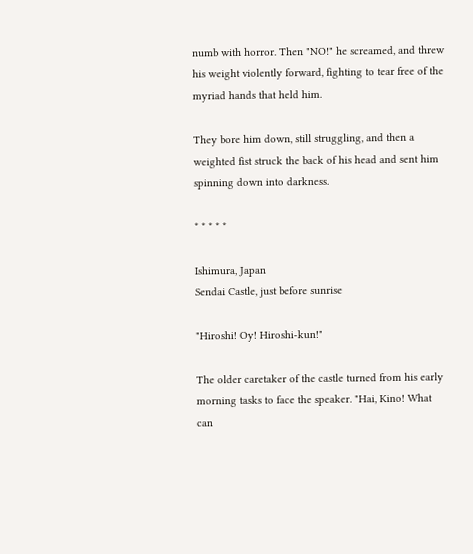numb with horror. Then "NO!" he screamed, and threw his weight violently forward, fighting to tear free of the myriad hands that held him.

They bore him down, still struggling, and then a weighted fist struck the back of his head and sent him spinning down into darkness.

* * * * *

Ishimura, Japan
Sendai Castle, just before sunrise

"Hiroshi! Oy! Hiroshi-kun!"

The older caretaker of the castle turned from his early morning tasks to face the speaker. "Hai, Kino! What can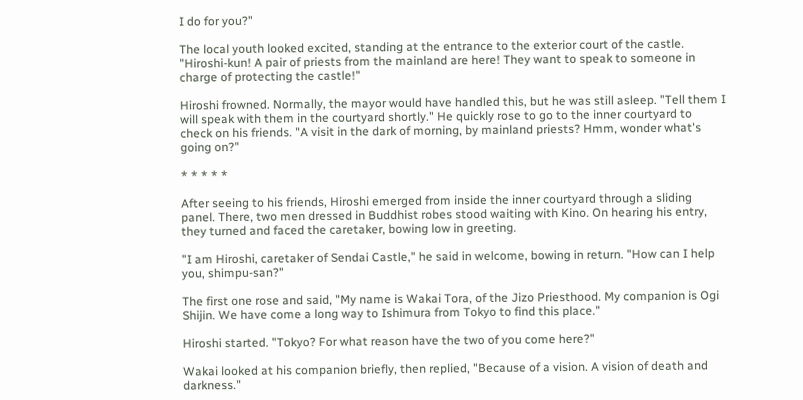I do for you?"

The local youth looked excited, standing at the entrance to the exterior court of the castle. "Hiroshi-kun! A pair of priests from the mainland are here! They want to speak to someone in charge of protecting the castle!"

Hiroshi frowned. Normally, the mayor would have handled this, but he was still asleep. "Tell them I will speak with them in the courtyard shortly." He quickly rose to go to the inner courtyard to check on his friends. "A visit in the dark of morning, by mainland priests? Hmm, wonder what's going on?"

* * * * *

After seeing to his friends, Hiroshi emerged from inside the inner courtyard through a sliding panel. There, two men dressed in Buddhist robes stood waiting with Kino. On hearing his entry, they turned and faced the caretaker, bowing low in greeting.

"I am Hiroshi, caretaker of Sendai Castle," he said in welcome, bowing in return. "How can I help you, shimpu-san?"

The first one rose and said, "My name is Wakai Tora, of the Jizo Priesthood. My companion is Ogi Shijin. We have come a long way to Ishimura from Tokyo to find this place."

Hiroshi started. "Tokyo? For what reason have the two of you come here?"

Wakai looked at his companion briefly, then replied, "Because of a vision. A vision of death and darkness."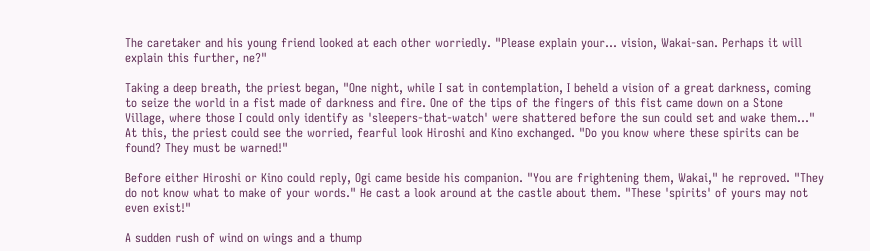The caretaker and his young friend looked at each other worriedly. "Please explain your... vision, Wakai-san. Perhaps it will explain this further, ne?"

Taking a deep breath, the priest began, "One night, while I sat in contemplation, I beheld a vision of a great darkness, coming to seize the world in a fist made of darkness and fire. One of the tips of the fingers of this fist came down on a Stone Village, where those I could only identify as 'sleepers-that-watch' were shattered before the sun could set and wake them..." At this, the priest could see the worried, fearful look Hiroshi and Kino exchanged. "Do you know where these spirits can be found? They must be warned!"

Before either Hiroshi or Kino could reply, Ogi came beside his companion. "You are frightening them, Wakai," he reproved. "They do not know what to make of your words." He cast a look around at the castle about them. "These 'spirits' of yours may not even exist!"

A sudden rush of wind on wings and a thump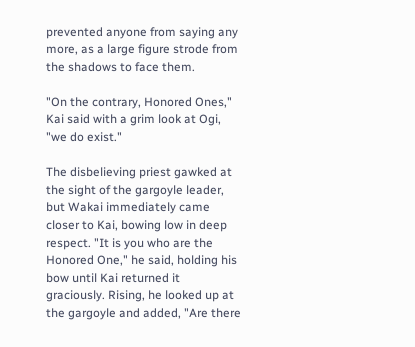prevented anyone from saying any more, as a large figure strode from the shadows to face them.

"On the contrary, Honored Ones," Kai said with a grim look at Ogi, "we do exist."

The disbelieving priest gawked at the sight of the gargoyle leader, but Wakai immediately came closer to Kai, bowing low in deep respect. "It is you who are the Honored One," he said, holding his bow until Kai returned it graciously. Rising, he looked up at the gargoyle and added, "Are there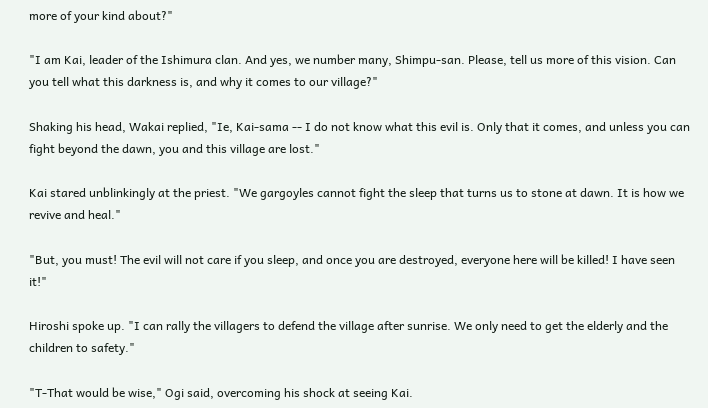more of your kind about?"

"I am Kai, leader of the Ishimura clan. And yes, we number many, Shimpu-san. Please, tell us more of this vision. Can you tell what this darkness is, and why it comes to our village?"

Shaking his head, Wakai replied, "Ie, Kai-sama -- I do not know what this evil is. Only that it comes, and unless you can fight beyond the dawn, you and this village are lost."

Kai stared unblinkingly at the priest. "We gargoyles cannot fight the sleep that turns us to stone at dawn. It is how we revive and heal."

"But, you must! The evil will not care if you sleep, and once you are destroyed, everyone here will be killed! I have seen it!"

Hiroshi spoke up. "I can rally the villagers to defend the village after sunrise. We only need to get the elderly and the children to safety."

"T-That would be wise," Ogi said, overcoming his shock at seeing Kai.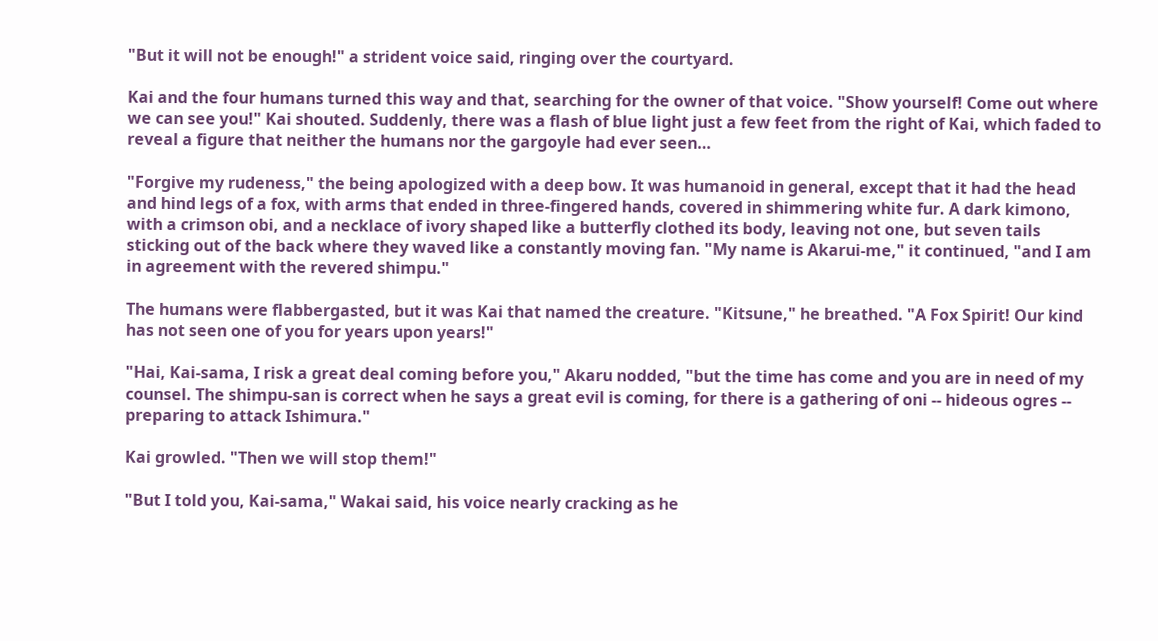"But it will not be enough!" a strident voice said, ringing over the courtyard.

Kai and the four humans turned this way and that, searching for the owner of that voice. "Show yourself! Come out where we can see you!" Kai shouted. Suddenly, there was a flash of blue light just a few feet from the right of Kai, which faded to reveal a figure that neither the humans nor the gargoyle had ever seen…

"Forgive my rudeness," the being apologized with a deep bow. It was humanoid in general, except that it had the head and hind legs of a fox, with arms that ended in three-fingered hands, covered in shimmering white fur. A dark kimono, with a crimson obi, and a necklace of ivory shaped like a butterfly clothed its body, leaving not one, but seven tails sticking out of the back where they waved like a constantly moving fan. "My name is Akarui-me," it continued, "and I am in agreement with the revered shimpu."

The humans were flabbergasted, but it was Kai that named the creature. "Kitsune," he breathed. "A Fox Spirit! Our kind has not seen one of you for years upon years!"

"Hai, Kai-sama, I risk a great deal coming before you," Akaru nodded, "but the time has come and you are in need of my counsel. The shimpu-san is correct when he says a great evil is coming, for there is a gathering of oni -- hideous ogres -- preparing to attack Ishimura."

Kai growled. "Then we will stop them!"

"But I told you, Kai-sama," Wakai said, his voice nearly cracking as he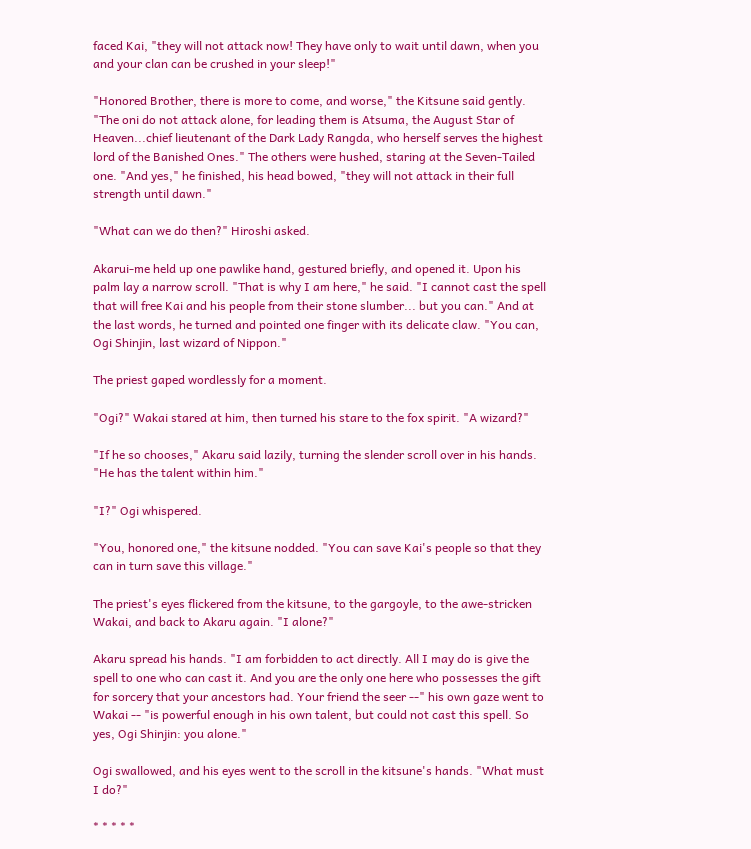faced Kai, "they will not attack now! They have only to wait until dawn, when you and your clan can be crushed in your sleep!"

"Honored Brother, there is more to come, and worse," the Kitsune said gently. "The oni do not attack alone, for leading them is Atsuma, the August Star of Heaven...chief lieutenant of the Dark Lady Rangda, who herself serves the highest lord of the Banished Ones." The others were hushed, staring at the Seven-Tailed one. "And yes," he finished, his head bowed, "they will not attack in their full strength until dawn."

"What can we do then?" Hiroshi asked.

Akarui-me held up one pawlike hand, gestured briefly, and opened it. Upon his palm lay a narrow scroll. "That is why I am here," he said. "I cannot cast the spell that will free Kai and his people from their stone slumber... but you can." And at the last words, he turned and pointed one finger with its delicate claw. "You can, Ogi Shinjin, last wizard of Nippon."

The priest gaped wordlessly for a moment.

"Ogi?" Wakai stared at him, then turned his stare to the fox spirit. "A wizard?"

"If he so chooses," Akaru said lazily, turning the slender scroll over in his hands. "He has the talent within him."

"I?" Ogi whispered.

"You, honored one," the kitsune nodded. "You can save Kai's people so that they can in turn save this village."

The priest's eyes flickered from the kitsune, to the gargoyle, to the awe-stricken Wakai, and back to Akaru again. "I alone?"

Akaru spread his hands. "I am forbidden to act directly. All I may do is give the spell to one who can cast it. And you are the only one here who possesses the gift for sorcery that your ancestors had. Your friend the seer --" his own gaze went to Wakai -- "is powerful enough in his own talent, but could not cast this spell. So yes, Ogi Shinjin: you alone."

Ogi swallowed, and his eyes went to the scroll in the kitsune's hands. "What must I do?"

* * * * *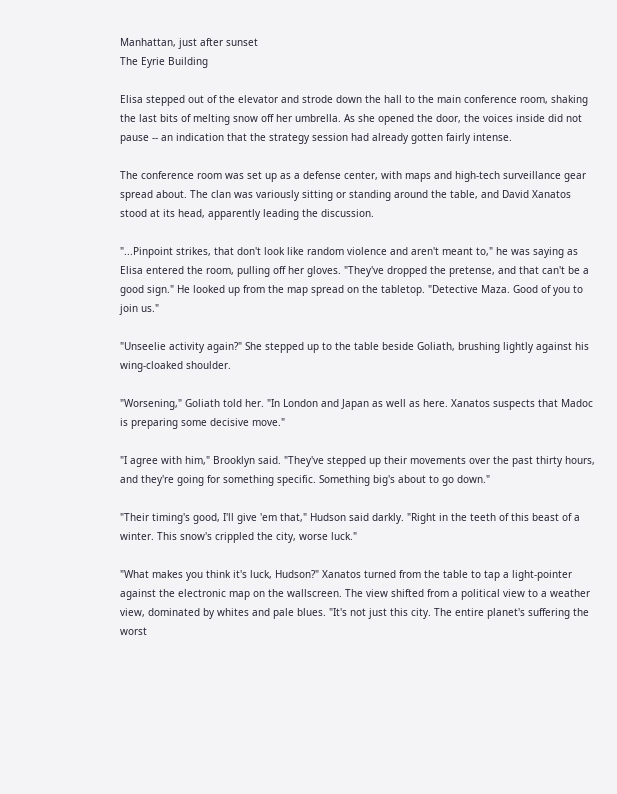Manhattan, just after sunset
The Eyrie Building

Elisa stepped out of the elevator and strode down the hall to the main conference room, shaking the last bits of melting snow off her umbrella. As she opened the door, the voices inside did not pause -- an indication that the strategy session had already gotten fairly intense.

The conference room was set up as a defense center, with maps and high-tech surveillance gear spread about. The clan was variously sitting or standing around the table, and David Xanatos stood at its head, apparently leading the discussion.

"...Pinpoint strikes, that don't look like random violence and aren't meant to," he was saying as Elisa entered the room, pulling off her gloves. "They've dropped the pretense, and that can't be a good sign." He looked up from the map spread on the tabletop. "Detective Maza. Good of you to join us."

"Unseelie activity again?" She stepped up to the table beside Goliath, brushing lightly against his wing-cloaked shoulder.

"Worsening," Goliath told her. "In London and Japan as well as here. Xanatos suspects that Madoc is preparing some decisive move."

"I agree with him," Brooklyn said. "They've stepped up their movements over the past thirty hours, and they're going for something specific. Something big's about to go down."

"Their timing's good, I'll give 'em that," Hudson said darkly. "Right in the teeth of this beast of a winter. This snow's crippled the city, worse luck."

"What makes you think it's luck, Hudson?" Xanatos turned from the table to tap a light-pointer against the electronic map on the wallscreen. The view shifted from a political view to a weather view, dominated by whites and pale blues. "It's not just this city. The entire planet's suffering the worst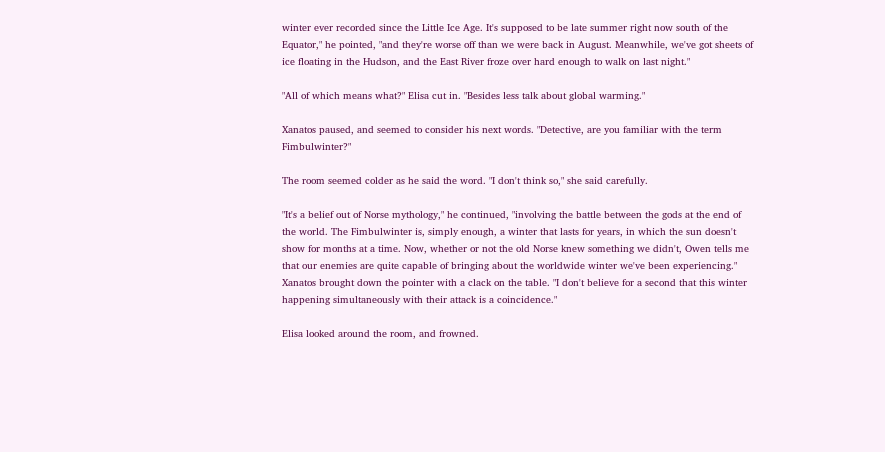winter ever recorded since the Little Ice Age. It's supposed to be late summer right now south of the Equator," he pointed, "and they're worse off than we were back in August. Meanwhile, we've got sheets of ice floating in the Hudson, and the East River froze over hard enough to walk on last night."

"All of which means what?" Elisa cut in. "Besides less talk about global warming."

Xanatos paused, and seemed to consider his next words. "Detective, are you familiar with the term Fimbulwinter?"

The room seemed colder as he said the word. "I don't think so," she said carefully.

"It's a belief out of Norse mythology," he continued, "involving the battle between the gods at the end of the world. The Fimbulwinter is, simply enough, a winter that lasts for years, in which the sun doesn't show for months at a time. Now, whether or not the old Norse knew something we didn't, Owen tells me that our enemies are quite capable of bringing about the worldwide winter we've been experiencing." Xanatos brought down the pointer with a clack on the table. "I don't believe for a second that this winter happening simultaneously with their attack is a coincidence."

Elisa looked around the room, and frowned.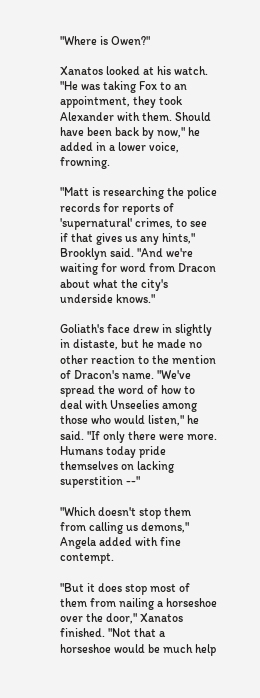"Where is Owen?"

Xanatos looked at his watch. "He was taking Fox to an appointment, they took Alexander with them. Should have been back by now," he added in a lower voice, frowning.

"Matt is researching the police records for reports of 'supernatural' crimes, to see if that gives us any hints," Brooklyn said. "And we're waiting for word from Dracon about what the city's underside knows."

Goliath's face drew in slightly in distaste, but he made no other reaction to the mention of Dracon's name. "We've spread the word of how to deal with Unseelies among those who would listen," he said. "If only there were more. Humans today pride themselves on lacking superstition --"

"Which doesn't stop them from calling us demons," Angela added with fine contempt.

"But it does stop most of them from nailing a horseshoe over the door," Xanatos finished. "Not that a horseshoe would be much help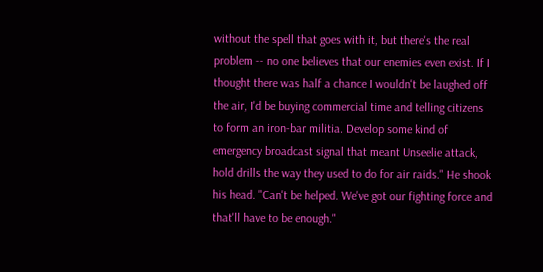without the spell that goes with it, but there's the real problem -- no one believes that our enemies even exist. If I thought there was half a chance I wouldn't be laughed off the air, I'd be buying commercial time and telling citizens to form an iron-bar militia. Develop some kind of emergency broadcast signal that meant Unseelie attack, hold drills the way they used to do for air raids." He shook his head. "Can't be helped. We've got our fighting force and that'll have to be enough."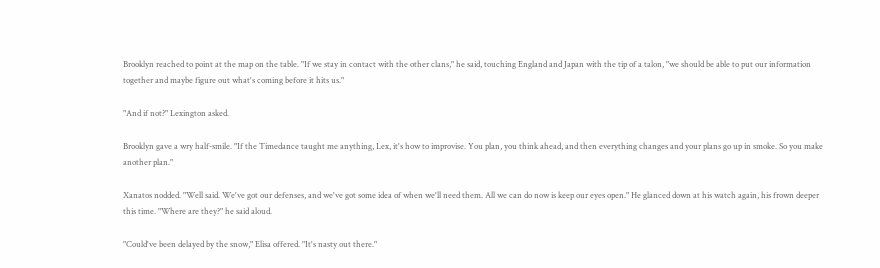Brooklyn reached to point at the map on the table. "If we stay in contact with the other clans," he said, touching England and Japan with the tip of a talon, "we should be able to put our information together and maybe figure out what's coming before it hits us."

"And if not?" Lexington asked.

Brooklyn gave a wry half-smile. "If the Timedance taught me anything, Lex, it's how to improvise. You plan, you think ahead, and then everything changes and your plans go up in smoke. So you make another plan."

Xanatos nodded. "Well said. We've got our defenses, and we've got some idea of when we'll need them. All we can do now is keep our eyes open." He glanced down at his watch again, his frown deeper this time. "Where are they?" he said aloud.

"Could've been delayed by the snow," Elisa offered. "It's nasty out there."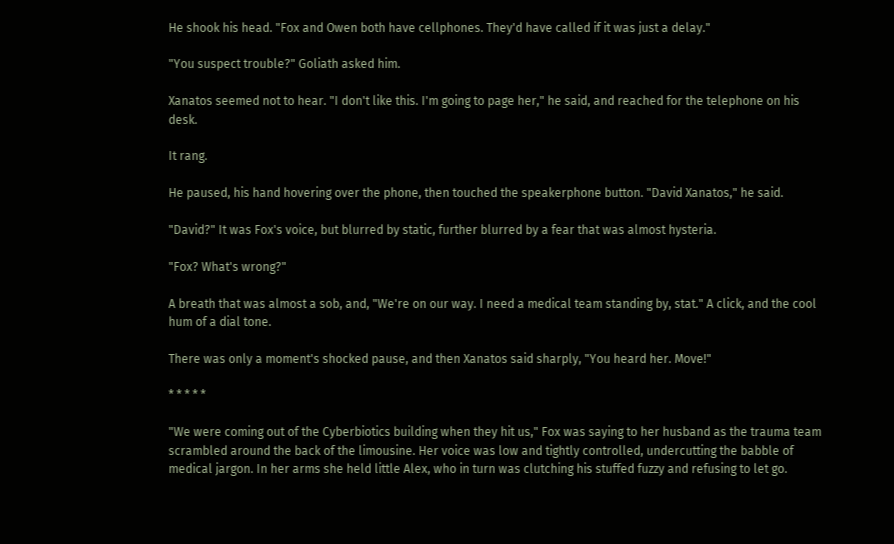He shook his head. "Fox and Owen both have cellphones. They'd have called if it was just a delay."

"You suspect trouble?" Goliath asked him.

Xanatos seemed not to hear. "I don't like this. I'm going to page her," he said, and reached for the telephone on his desk.

It rang.

He paused, his hand hovering over the phone, then touched the speakerphone button. "David Xanatos," he said.

"David?" It was Fox's voice, but blurred by static, further blurred by a fear that was almost hysteria.

"Fox? What's wrong?"

A breath that was almost a sob, and, "We're on our way. I need a medical team standing by, stat." A click, and the cool hum of a dial tone.

There was only a moment's shocked pause, and then Xanatos said sharply, "You heard her. Move!"

* * * * *

"We were coming out of the Cyberbiotics building when they hit us," Fox was saying to her husband as the trauma team scrambled around the back of the limousine. Her voice was low and tightly controlled, undercutting the babble of medical jargon. In her arms she held little Alex, who in turn was clutching his stuffed fuzzy and refusing to let go.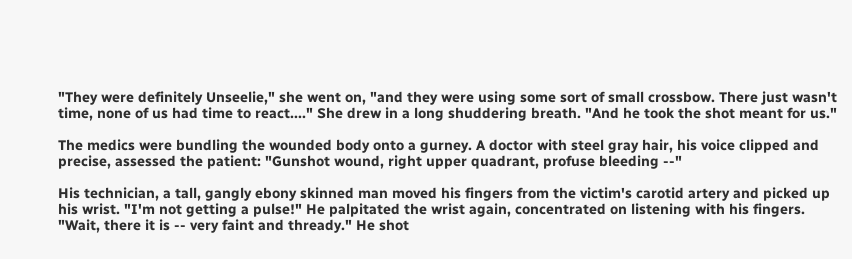"They were definitely Unseelie," she went on, "and they were using some sort of small crossbow. There just wasn't time, none of us had time to react...." She drew in a long shuddering breath. "And he took the shot meant for us."

The medics were bundling the wounded body onto a gurney. A doctor with steel gray hair, his voice clipped and precise, assessed the patient: "Gunshot wound, right upper quadrant, profuse bleeding --"

His technician, a tall, gangly ebony skinned man moved his fingers from the victim's carotid artery and picked up his wrist. "I'm not getting a pulse!" He palpitated the wrist again, concentrated on listening with his fingers. "Wait, there it is -- very faint and thready." He shot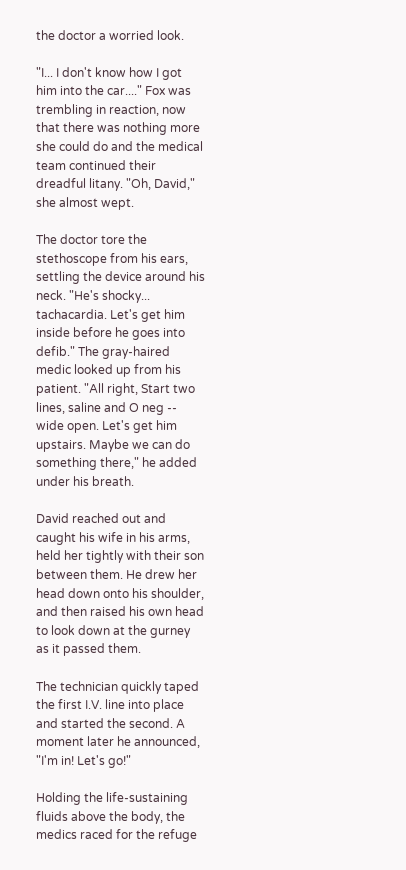the doctor a worried look.

"I... I don't know how I got him into the car...." Fox was trembling in reaction, now that there was nothing more she could do and the medical team continued their dreadful litany. "Oh, David," she almost wept.

The doctor tore the stethoscope from his ears, settling the device around his neck. "He's shocky... tachacardia. Let's get him inside before he goes into defib." The gray-haired medic looked up from his patient. "All right, Start two lines, saline and O neg -- wide open. Let's get him upstairs. Maybe we can do something there," he added under his breath.

David reached out and caught his wife in his arms, held her tightly with their son between them. He drew her head down onto his shoulder, and then raised his own head to look down at the gurney as it passed them.

The technician quickly taped the first I.V. line into place and started the second. A moment later he announced, "I'm in! Let's go!"

Holding the life-sustaining fluids above the body, the medics raced for the refuge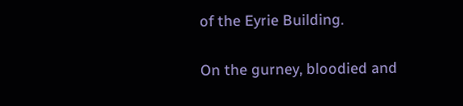of the Eyrie Building.

On the gurney, bloodied and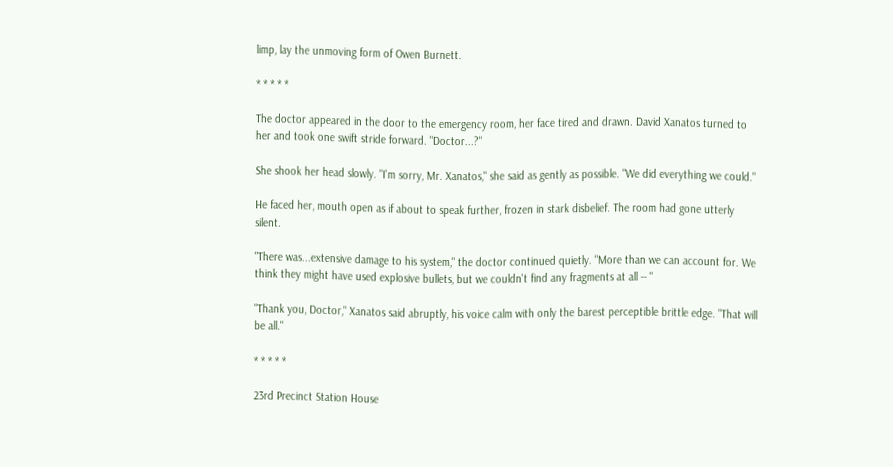limp, lay the unmoving form of Owen Burnett.

* * * * *

The doctor appeared in the door to the emergency room, her face tired and drawn. David Xanatos turned to her and took one swift stride forward. "Doctor...?"

She shook her head slowly. "I'm sorry, Mr. Xanatos," she said as gently as possible. "We did everything we could."

He faced her, mouth open as if about to speak further, frozen in stark disbelief. The room had gone utterly silent.

"There was...extensive damage to his system," the doctor continued quietly. "More than we can account for. We think they might have used explosive bullets, but we couldn't find any fragments at all -- "

"Thank you, Doctor," Xanatos said abruptly, his voice calm with only the barest perceptible brittle edge. "That will be all."

* * * * *

23rd Precinct Station House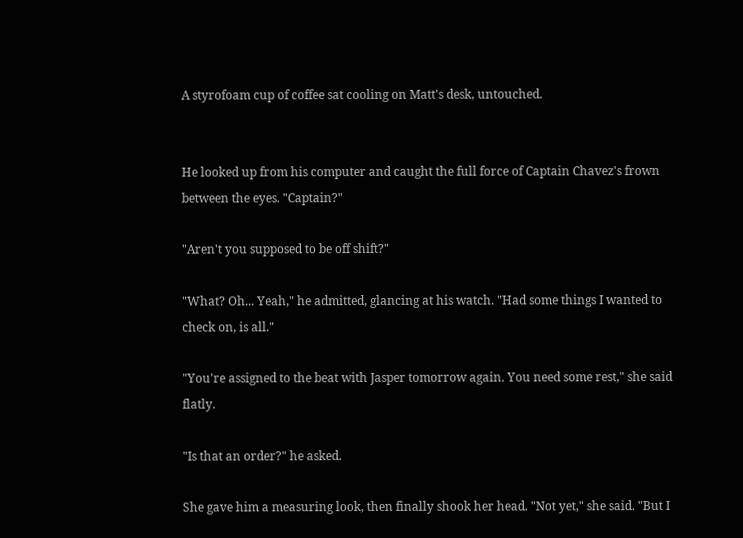A styrofoam cup of coffee sat cooling on Matt's desk, untouched.


He looked up from his computer and caught the full force of Captain Chavez's frown between the eyes. "Captain?"

"Aren't you supposed to be off shift?"

"What? Oh... Yeah," he admitted, glancing at his watch. "Had some things I wanted to check on, is all."

"You're assigned to the beat with Jasper tomorrow again. You need some rest," she said flatly.

"Is that an order?" he asked.

She gave him a measuring look, then finally shook her head. "Not yet," she said. "But I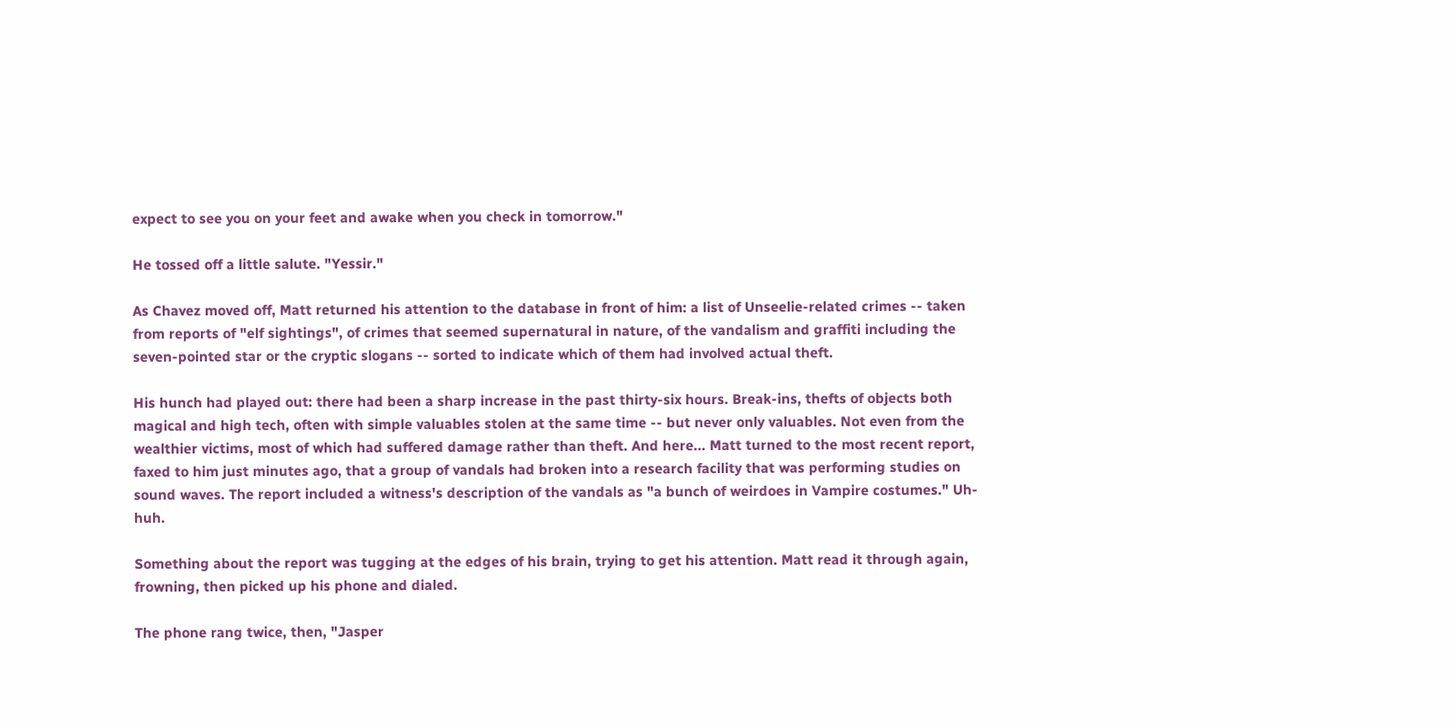expect to see you on your feet and awake when you check in tomorrow."

He tossed off a little salute. "Yessir."

As Chavez moved off, Matt returned his attention to the database in front of him: a list of Unseelie-related crimes -- taken from reports of "elf sightings", of crimes that seemed supernatural in nature, of the vandalism and graffiti including the seven-pointed star or the cryptic slogans -- sorted to indicate which of them had involved actual theft.

His hunch had played out: there had been a sharp increase in the past thirty-six hours. Break-ins, thefts of objects both magical and high tech, often with simple valuables stolen at the same time -- but never only valuables. Not even from the wealthier victims, most of which had suffered damage rather than theft. And here... Matt turned to the most recent report, faxed to him just minutes ago, that a group of vandals had broken into a research facility that was performing studies on sound waves. The report included a witness's description of the vandals as "a bunch of weirdoes in Vampire costumes." Uh-huh.

Something about the report was tugging at the edges of his brain, trying to get his attention. Matt read it through again, frowning, then picked up his phone and dialed.

The phone rang twice, then, "Jasper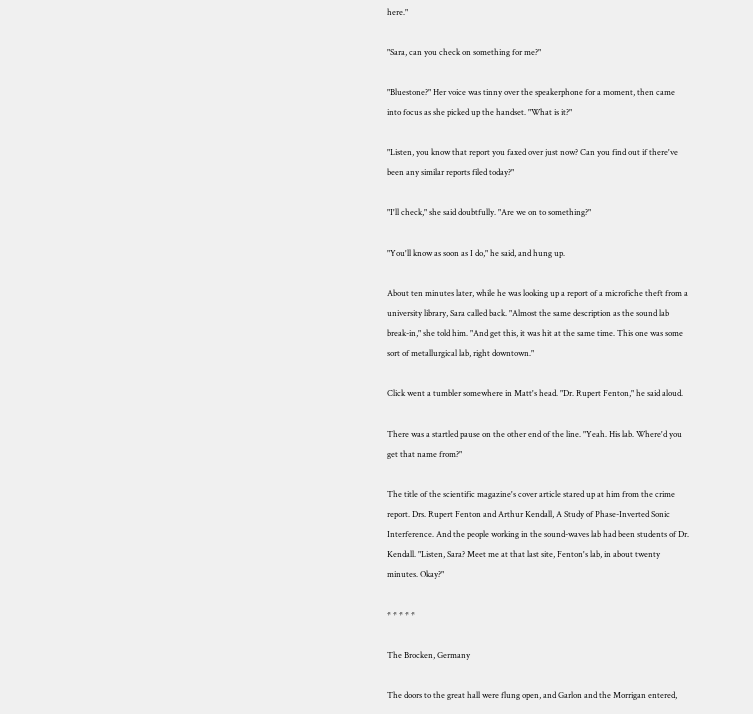here."

"Sara, can you check on something for me?"

"Bluestone?" Her voice was tinny over the speakerphone for a moment, then came into focus as she picked up the handset. "What is it?"

"Listen, you know that report you faxed over just now? Can you find out if there've been any similar reports filed today?"

"I'll check," she said doubtfully. "Are we on to something?"

"You'll know as soon as I do," he said, and hung up.

About ten minutes later, while he was looking up a report of a microfiche theft from a university library, Sara called back. "Almost the same description as the sound lab break-in," she told him. "And get this, it was hit at the same time. This one was some sort of metallurgical lab, right downtown."

Click went a tumbler somewhere in Matt's head. "Dr. Rupert Fenton," he said aloud.

There was a startled pause on the other end of the line. "Yeah. His lab. Where'd you get that name from?"

The title of the scientific magazine's cover article stared up at him from the crime report. Drs. Rupert Fenton and Arthur Kendall, A Study of Phase-Inverted Sonic Interference. And the people working in the sound-waves lab had been students of Dr. Kendall. "Listen, Sara? Meet me at that last site, Fenton's lab, in about twenty minutes. Okay?"

* * * * *

The Brocken, Germany

The doors to the great hall were flung open, and Garlon and the Morrigan entered,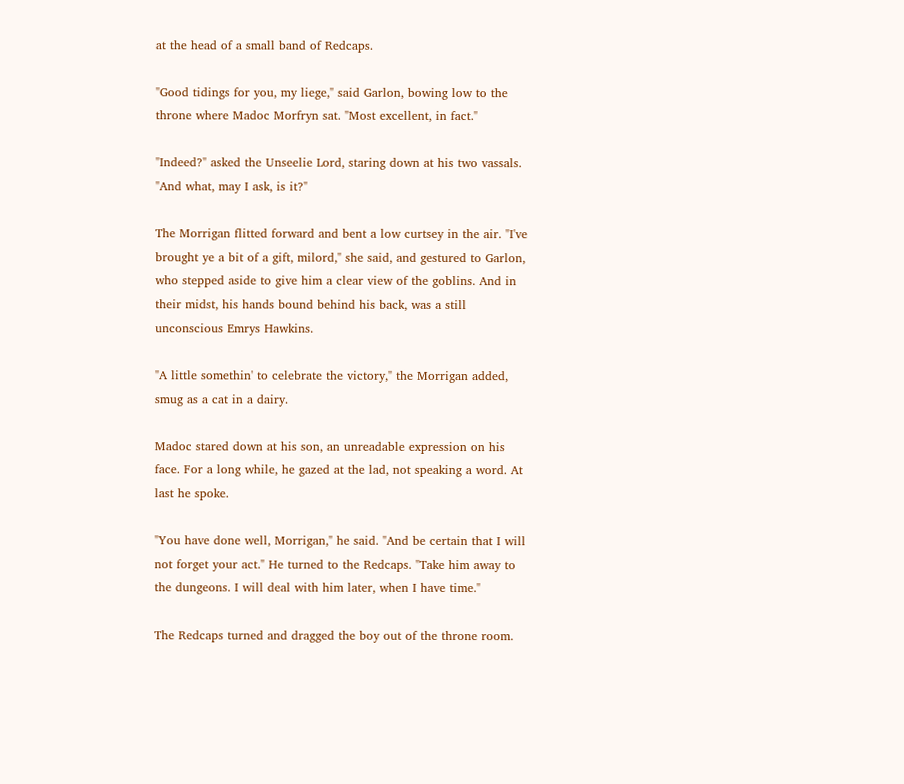at the head of a small band of Redcaps.

"Good tidings for you, my liege," said Garlon, bowing low to the throne where Madoc Morfryn sat. "Most excellent, in fact."

"Indeed?" asked the Unseelie Lord, staring down at his two vassals. "And what, may I ask, is it?"

The Morrigan flitted forward and bent a low curtsey in the air. "I've brought ye a bit of a gift, milord," she said, and gestured to Garlon, who stepped aside to give him a clear view of the goblins. And in their midst, his hands bound behind his back, was a still unconscious Emrys Hawkins.

"A little somethin' to celebrate the victory," the Morrigan added, smug as a cat in a dairy.

Madoc stared down at his son, an unreadable expression on his face. For a long while, he gazed at the lad, not speaking a word. At last he spoke.

"You have done well, Morrigan," he said. "And be certain that I will not forget your act." He turned to the Redcaps. "Take him away to the dungeons. I will deal with him later, when I have time."

The Redcaps turned and dragged the boy out of the throne room.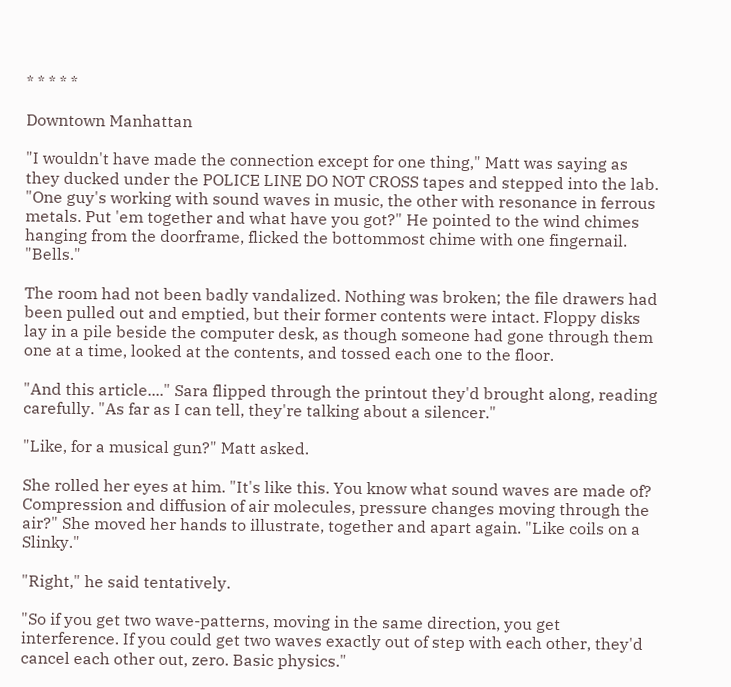* * * * *

Downtown Manhattan

"I wouldn't have made the connection except for one thing," Matt was saying as they ducked under the POLICE LINE DO NOT CROSS tapes and stepped into the lab. "One guy's working with sound waves in music, the other with resonance in ferrous metals. Put 'em together and what have you got?" He pointed to the wind chimes hanging from the doorframe, flicked the bottommost chime with one fingernail. "Bells."

The room had not been badly vandalized. Nothing was broken; the file drawers had been pulled out and emptied, but their former contents were intact. Floppy disks lay in a pile beside the computer desk, as though someone had gone through them one at a time, looked at the contents, and tossed each one to the floor.

"And this article...." Sara flipped through the printout they'd brought along, reading carefully. "As far as I can tell, they're talking about a silencer."

"Like, for a musical gun?" Matt asked.

She rolled her eyes at him. "It's like this. You know what sound waves are made of? Compression and diffusion of air molecules, pressure changes moving through the air?" She moved her hands to illustrate, together and apart again. "Like coils on a Slinky."

"Right," he said tentatively.

"So if you get two wave-patterns, moving in the same direction, you get interference. If you could get two waves exactly out of step with each other, they'd cancel each other out, zero. Basic physics."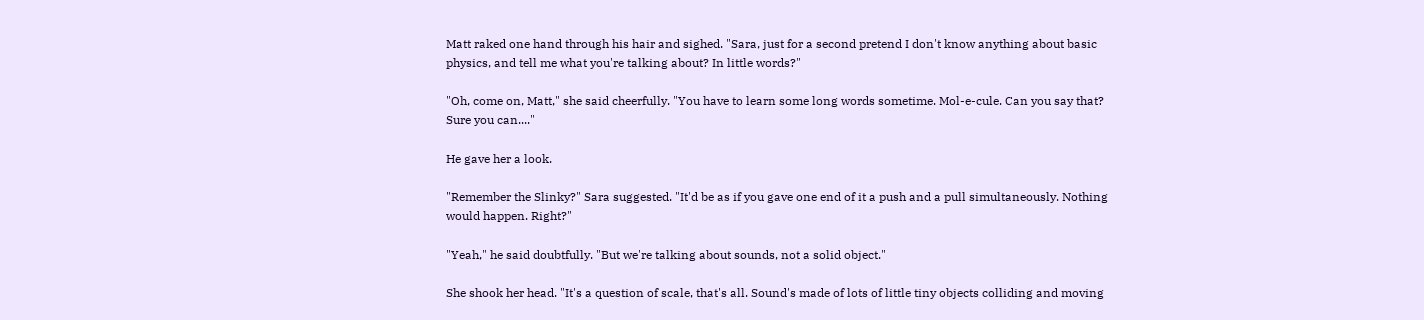Matt raked one hand through his hair and sighed. "Sara, just for a second pretend I don't know anything about basic physics, and tell me what you're talking about? In little words?"

"Oh, come on, Matt," she said cheerfully. "You have to learn some long words sometime. Mol-e-cule. Can you say that? Sure you can...."

He gave her a look.

"Remember the Slinky?" Sara suggested. "It'd be as if you gave one end of it a push and a pull simultaneously. Nothing would happen. Right?"

"Yeah," he said doubtfully. "But we're talking about sounds, not a solid object."

She shook her head. "It's a question of scale, that's all. Sound's made of lots of little tiny objects colliding and moving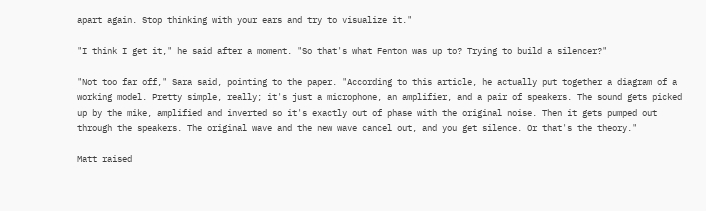apart again. Stop thinking with your ears and try to visualize it."

"I think I get it," he said after a moment. "So that's what Fenton was up to? Trying to build a silencer?"

"Not too far off," Sara said, pointing to the paper. "According to this article, he actually put together a diagram of a working model. Pretty simple, really; it's just a microphone, an amplifier, and a pair of speakers. The sound gets picked up by the mike, amplified and inverted so it's exactly out of phase with the original noise. Then it gets pumped out through the speakers. The original wave and the new wave cancel out, and you get silence. Or that's the theory."

Matt raised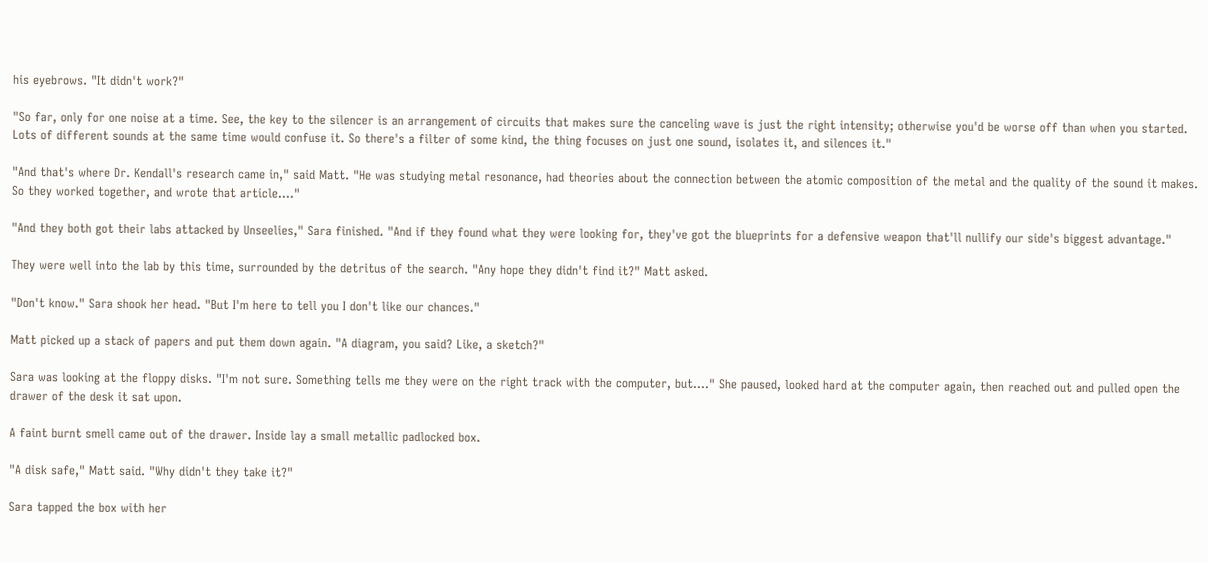his eyebrows. "It didn't work?"

"So far, only for one noise at a time. See, the key to the silencer is an arrangement of circuits that makes sure the canceling wave is just the right intensity; otherwise you'd be worse off than when you started. Lots of different sounds at the same time would confuse it. So there's a filter of some kind, the thing focuses on just one sound, isolates it, and silences it."

"And that's where Dr. Kendall's research came in," said Matt. "He was studying metal resonance, had theories about the connection between the atomic composition of the metal and the quality of the sound it makes. So they worked together, and wrote that article...."

"And they both got their labs attacked by Unseelies," Sara finished. "And if they found what they were looking for, they've got the blueprints for a defensive weapon that'll nullify our side's biggest advantage."

They were well into the lab by this time, surrounded by the detritus of the search. "Any hope they didn't find it?" Matt asked.

"Don't know." Sara shook her head. "But I'm here to tell you I don't like our chances."

Matt picked up a stack of papers and put them down again. "A diagram, you said? Like, a sketch?"

Sara was looking at the floppy disks. "I'm not sure. Something tells me they were on the right track with the computer, but...." She paused, looked hard at the computer again, then reached out and pulled open the drawer of the desk it sat upon.

A faint burnt smell came out of the drawer. Inside lay a small metallic padlocked box.

"A disk safe," Matt said. "Why didn't they take it?"

Sara tapped the box with her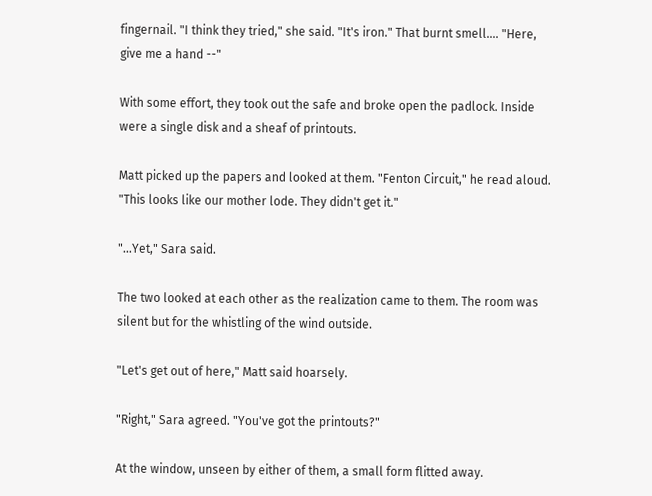fingernail. "I think they tried," she said. "It's iron." That burnt smell.... "Here, give me a hand --"

With some effort, they took out the safe and broke open the padlock. Inside were a single disk and a sheaf of printouts.

Matt picked up the papers and looked at them. "Fenton Circuit," he read aloud. "This looks like our mother lode. They didn't get it."

"...Yet," Sara said.

The two looked at each other as the realization came to them. The room was silent but for the whistling of the wind outside.

"Let's get out of here," Matt said hoarsely.

"Right," Sara agreed. "You've got the printouts?"

At the window, unseen by either of them, a small form flitted away.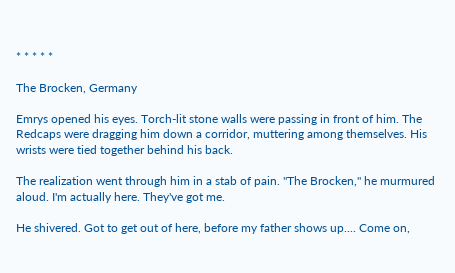* * * * *

The Brocken, Germany

Emrys opened his eyes. Torch-lit stone walls were passing in front of him. The Redcaps were dragging him down a corridor, muttering among themselves. His wrists were tied together behind his back.

The realization went through him in a stab of pain. "The Brocken," he murmured aloud. I'm actually here. They've got me.

He shivered. Got to get out of here, before my father shows up.... Come on,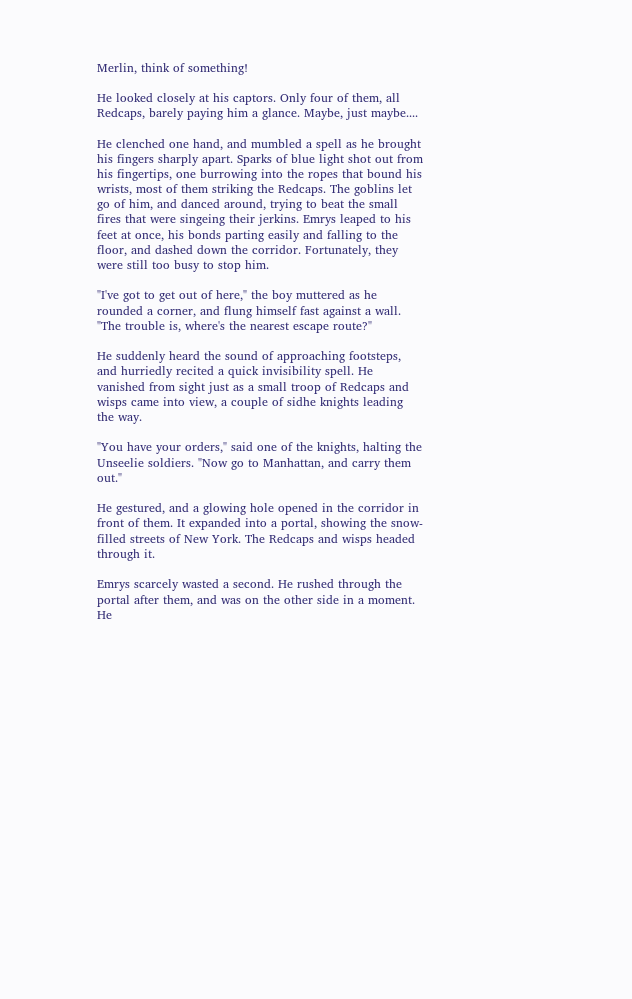Merlin, think of something!

He looked closely at his captors. Only four of them, all Redcaps, barely paying him a glance. Maybe, just maybe....

He clenched one hand, and mumbled a spell as he brought his fingers sharply apart. Sparks of blue light shot out from his fingertips, one burrowing into the ropes that bound his wrists, most of them striking the Redcaps. The goblins let go of him, and danced around, trying to beat the small fires that were singeing their jerkins. Emrys leaped to his feet at once, his bonds parting easily and falling to the floor, and dashed down the corridor. Fortunately, they were still too busy to stop him.

"I've got to get out of here," the boy muttered as he rounded a corner, and flung himself fast against a wall. "The trouble is, where's the nearest escape route?"

He suddenly heard the sound of approaching footsteps, and hurriedly recited a quick invisibility spell. He vanished from sight just as a small troop of Redcaps and wisps came into view, a couple of sidhe knights leading the way.

"You have your orders," said one of the knights, halting the Unseelie soldiers. "Now go to Manhattan, and carry them out."

He gestured, and a glowing hole opened in the corridor in front of them. It expanded into a portal, showing the snow-filled streets of New York. The Redcaps and wisps headed through it.

Emrys scarcely wasted a second. He rushed through the portal after them, and was on the other side in a moment. He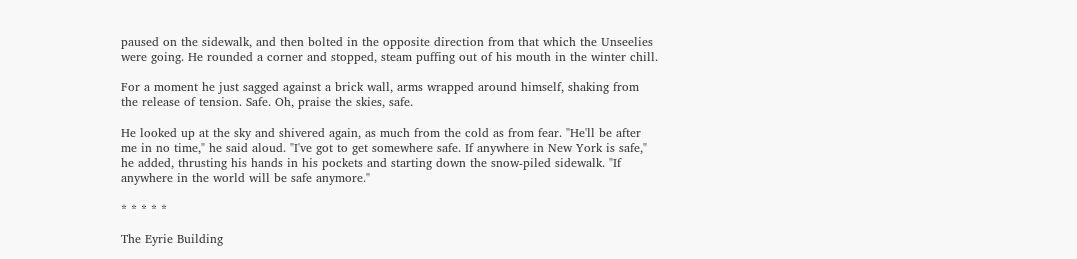paused on the sidewalk, and then bolted in the opposite direction from that which the Unseelies were going. He rounded a corner and stopped, steam puffing out of his mouth in the winter chill.

For a moment he just sagged against a brick wall, arms wrapped around himself, shaking from the release of tension. Safe. Oh, praise the skies, safe.

He looked up at the sky and shivered again, as much from the cold as from fear. "He'll be after me in no time," he said aloud. "I've got to get somewhere safe. If anywhere in New York is safe," he added, thrusting his hands in his pockets and starting down the snow-piled sidewalk. "If anywhere in the world will be safe anymore."

* * * * *

The Eyrie Building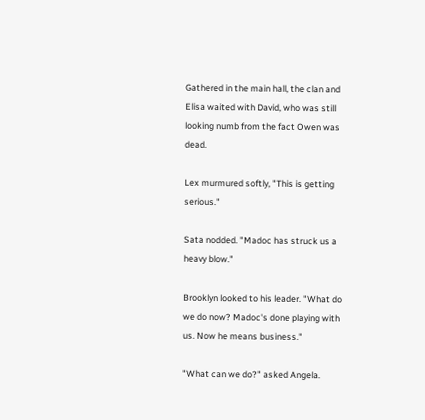Gathered in the main hall, the clan and Elisa waited with David, who was still looking numb from the fact Owen was dead.

Lex murmured softly, "This is getting serious."

Sata nodded. "Madoc has struck us a heavy blow."

Brooklyn looked to his leader. "What do we do now? Madoc's done playing with us. Now he means business."

"What can we do?" asked Angela.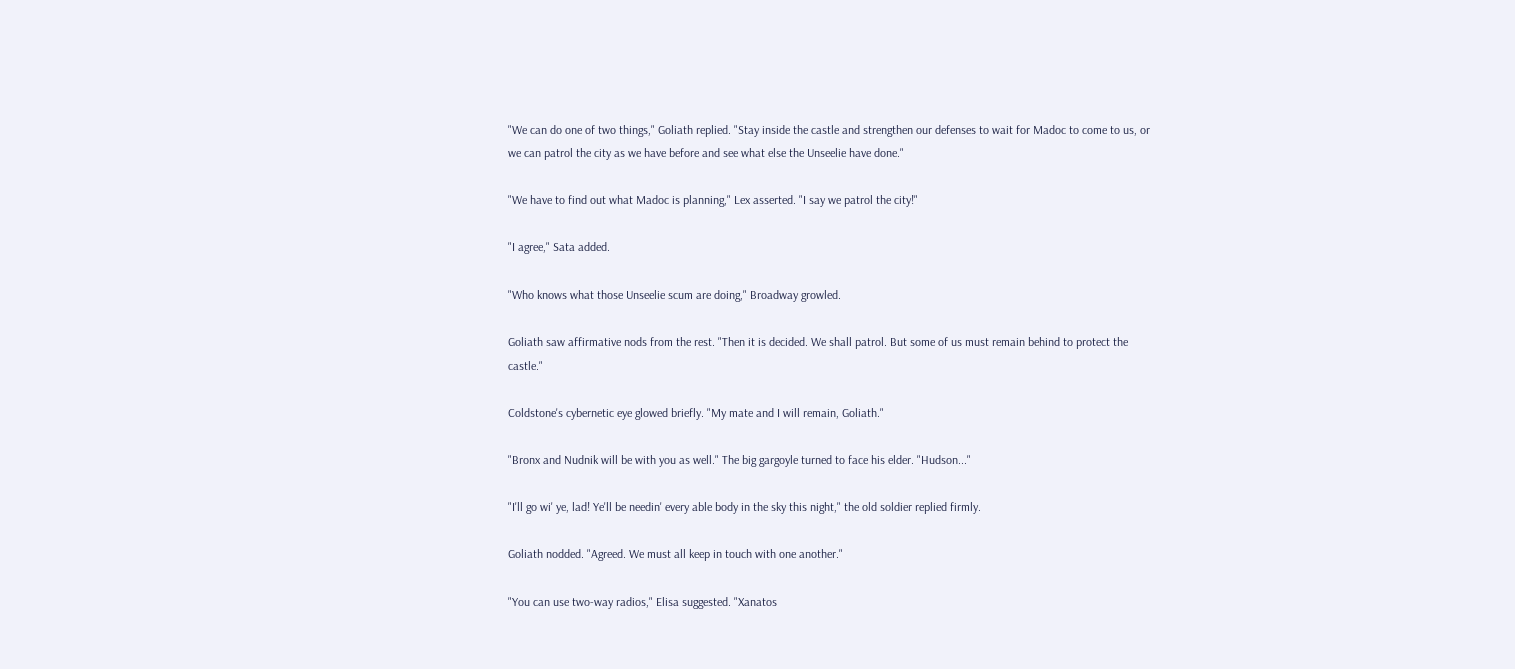"We can do one of two things," Goliath replied. "Stay inside the castle and strengthen our defenses to wait for Madoc to come to us, or we can patrol the city as we have before and see what else the Unseelie have done."

"We have to find out what Madoc is planning," Lex asserted. "I say we patrol the city!"

"I agree," Sata added.

"Who knows what those Unseelie scum are doing," Broadway growled.

Goliath saw affirmative nods from the rest. "Then it is decided. We shall patrol. But some of us must remain behind to protect the castle."

Coldstone's cybernetic eye glowed briefly. "My mate and I will remain, Goliath."

"Bronx and Nudnik will be with you as well." The big gargoyle turned to face his elder. "Hudson..."

"I'll go wi' ye, lad! Ye'll be needin' every able body in the sky this night," the old soldier replied firmly.

Goliath nodded. "Agreed. We must all keep in touch with one another."

"You can use two-way radios," Elisa suggested. "Xanatos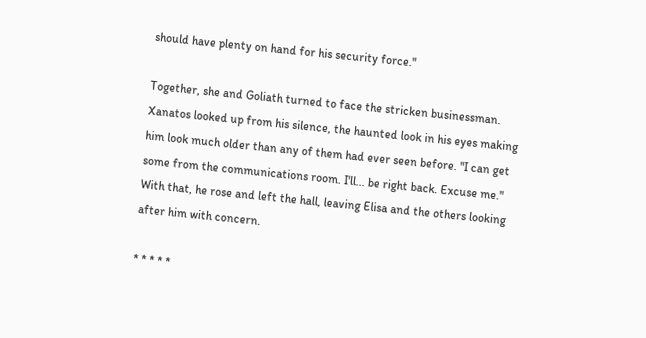should have plenty on hand for his security force."

Together, she and Goliath turned to face the stricken businessman. Xanatos looked up from his silence, the haunted look in his eyes making him look much older than any of them had ever seen before. "I can get some from the communications room. I'll... be right back. Excuse me." With that, he rose and left the hall, leaving Elisa and the others looking after him with concern.

* * * * *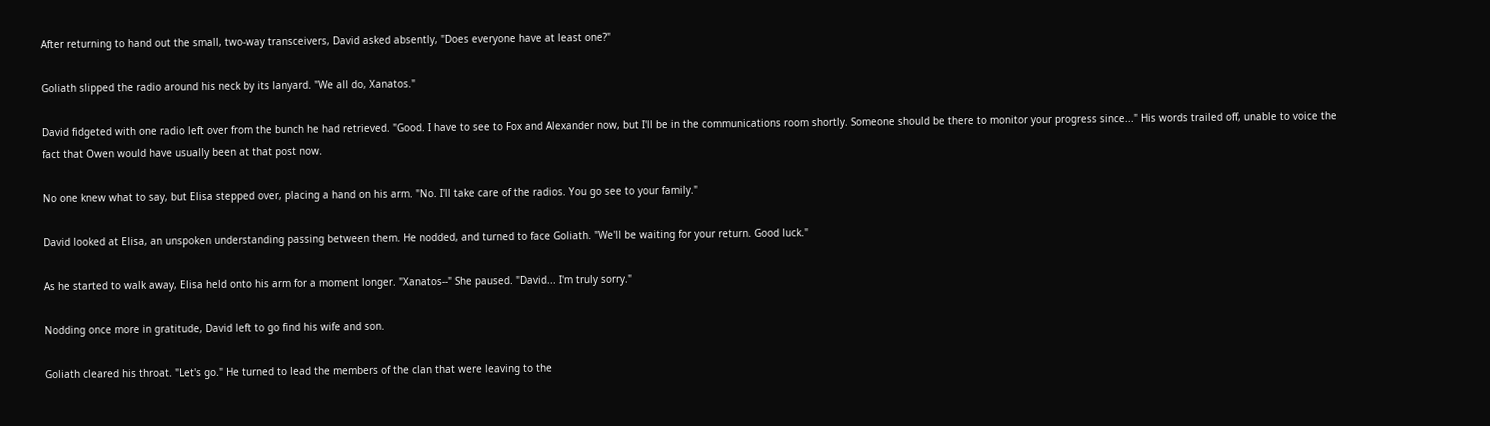After returning to hand out the small, two-way transceivers, David asked absently, "Does everyone have at least one?"

Goliath slipped the radio around his neck by its lanyard. "We all do, Xanatos."

David fidgeted with one radio left over from the bunch he had retrieved. "Good. I have to see to Fox and Alexander now, but I'll be in the communications room shortly. Someone should be there to monitor your progress since..." His words trailed off, unable to voice the fact that Owen would have usually been at that post now.

No one knew what to say, but Elisa stepped over, placing a hand on his arm. "No. I'll take care of the radios. You go see to your family."

David looked at Elisa, an unspoken understanding passing between them. He nodded, and turned to face Goliath. "We'll be waiting for your return. Good luck."

As he started to walk away, Elisa held onto his arm for a moment longer. "Xanatos--" She paused. "David... I'm truly sorry."

Nodding once more in gratitude, David left to go find his wife and son.

Goliath cleared his throat. "Let's go." He turned to lead the members of the clan that were leaving to the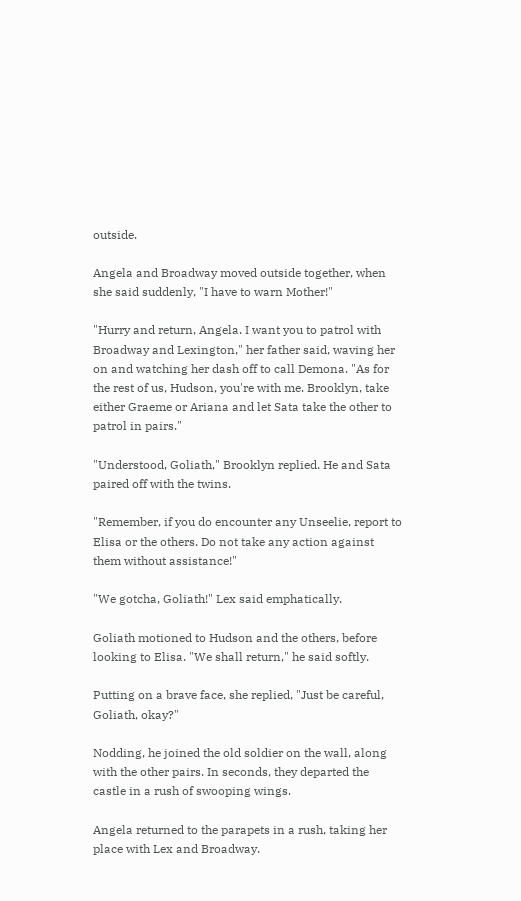outside.

Angela and Broadway moved outside together, when she said suddenly, "I have to warn Mother!"

"Hurry and return, Angela. I want you to patrol with Broadway and Lexington," her father said, waving her on and watching her dash off to call Demona. "As for the rest of us, Hudson, you're with me. Brooklyn, take either Graeme or Ariana and let Sata take the other to patrol in pairs."

"Understood, Goliath," Brooklyn replied. He and Sata paired off with the twins.

"Remember, if you do encounter any Unseelie, report to Elisa or the others. Do not take any action against them without assistance!"

"We gotcha, Goliath!" Lex said emphatically.

Goliath motioned to Hudson and the others, before looking to Elisa. "We shall return," he said softly.

Putting on a brave face, she replied, "Just be careful, Goliath, okay?"

Nodding, he joined the old soldier on the wall, along with the other pairs. In seconds, they departed the castle in a rush of swooping wings.

Angela returned to the parapets in a rush, taking her place with Lex and Broadway.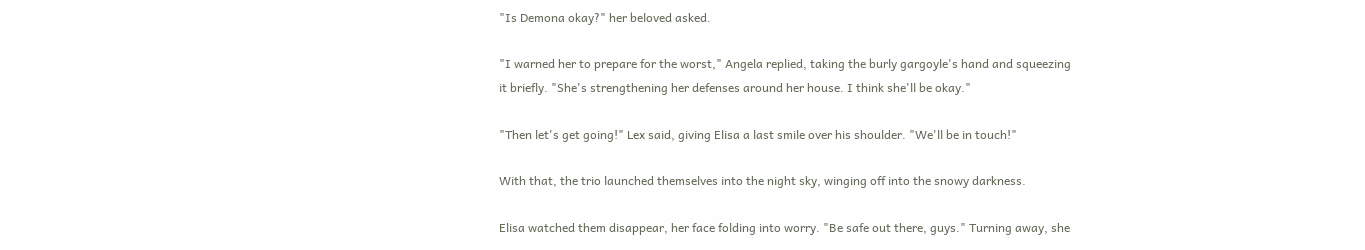"Is Demona okay?" her beloved asked.

"I warned her to prepare for the worst," Angela replied, taking the burly gargoyle's hand and squeezing it briefly. "She's strengthening her defenses around her house. I think she'll be okay."

"Then let's get going!" Lex said, giving Elisa a last smile over his shoulder. "We'll be in touch!"

With that, the trio launched themselves into the night sky, winging off into the snowy darkness.

Elisa watched them disappear, her face folding into worry. "Be safe out there, guys." Turning away, she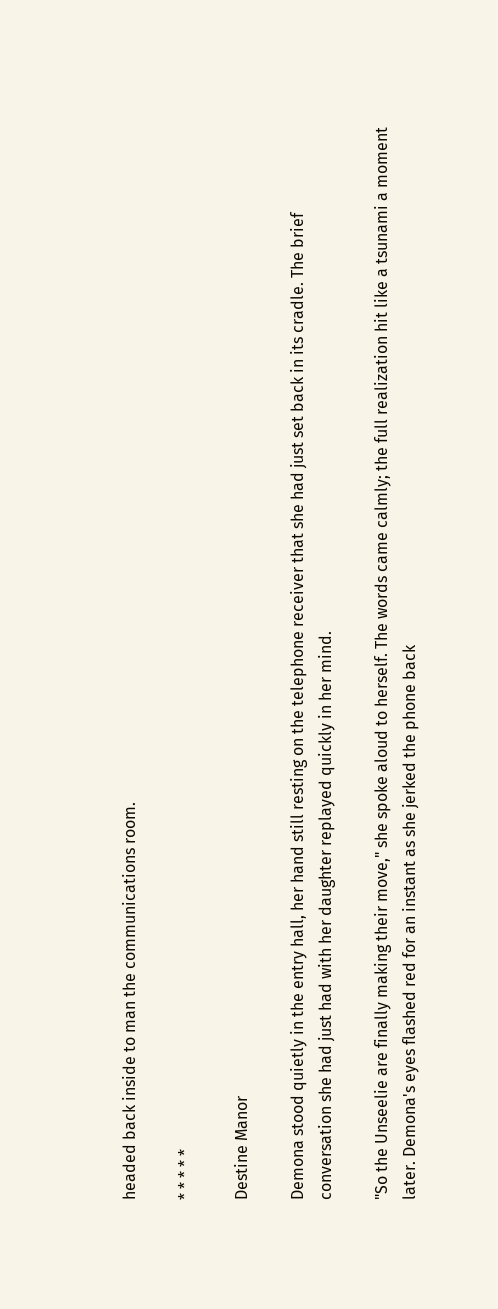headed back inside to man the communications room.

* * * * *

Destine Manor

Demona stood quietly in the entry hall, her hand still resting on the telephone receiver that she had just set back in its cradle. The brief conversation she had just had with her daughter replayed quickly in her mind.

"So the Unseelie are finally making their move," she spoke aloud to herself. The words came calmly; the full realization hit like a tsunami a moment later. Demona's eyes flashed red for an instant as she jerked the phone back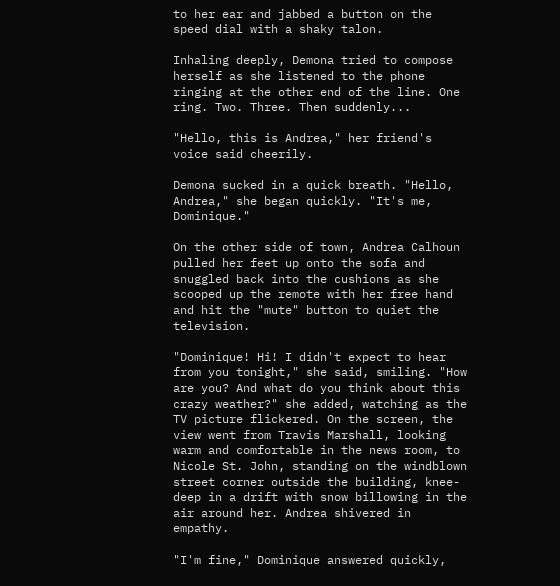to her ear and jabbed a button on the speed dial with a shaky talon.

Inhaling deeply, Demona tried to compose herself as she listened to the phone ringing at the other end of the line. One ring. Two. Three. Then suddenly...

"Hello, this is Andrea," her friend's voice said cheerily.

Demona sucked in a quick breath. "Hello, Andrea," she began quickly. "It's me, Dominique."

On the other side of town, Andrea Calhoun pulled her feet up onto the sofa and snuggled back into the cushions as she scooped up the remote with her free hand and hit the "mute" button to quiet the television.

"Dominique! Hi! I didn't expect to hear from you tonight," she said, smiling. "How are you? And what do you think about this crazy weather?" she added, watching as the TV picture flickered. On the screen, the view went from Travis Marshall, looking warm and comfortable in the news room, to Nicole St. John, standing on the windblown street corner outside the building, knee-deep in a drift with snow billowing in the air around her. Andrea shivered in empathy.

"I'm fine," Dominique answered quickly,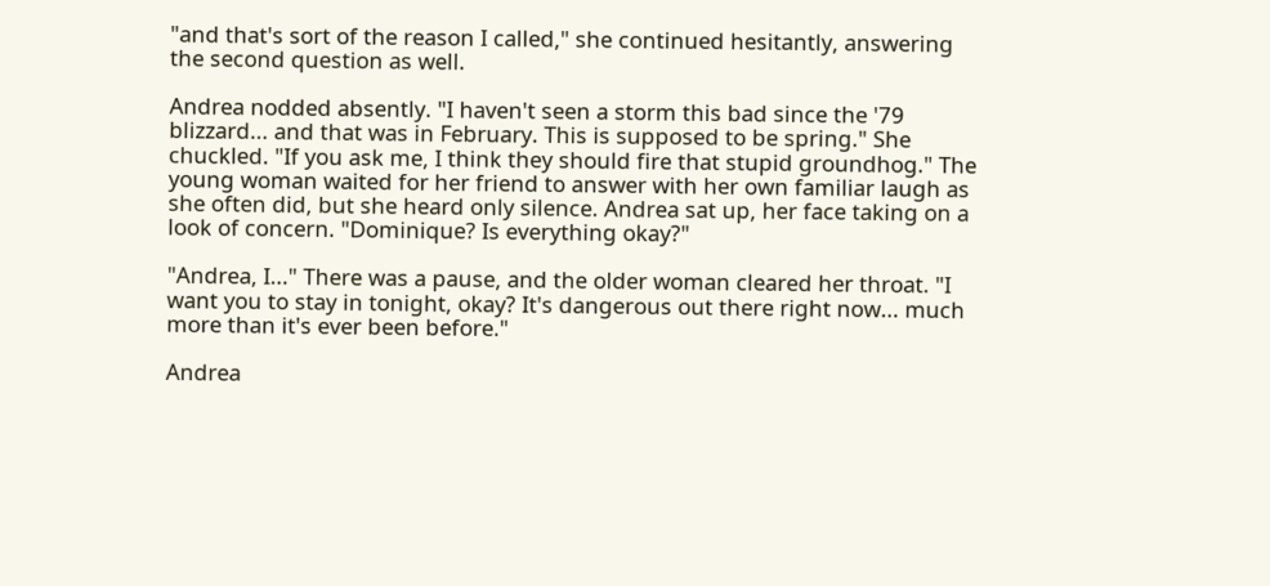"and that's sort of the reason I called," she continued hesitantly, answering the second question as well.

Andrea nodded absently. "I haven't seen a storm this bad since the '79 blizzard... and that was in February. This is supposed to be spring." She chuckled. "If you ask me, I think they should fire that stupid groundhog." The young woman waited for her friend to answer with her own familiar laugh as she often did, but she heard only silence. Andrea sat up, her face taking on a look of concern. "Dominique? Is everything okay?"

"Andrea, I..." There was a pause, and the older woman cleared her throat. "I want you to stay in tonight, okay? It's dangerous out there right now... much more than it's ever been before."

Andrea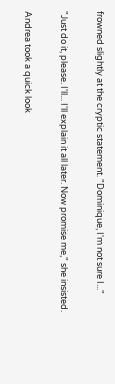frowned slightly at the cryptic statement. "Dominique, I'm not sure I..."

"Just do it, please. I'll... I'll explain it all later. Now promise me," she insisted.

Andrea took a quick look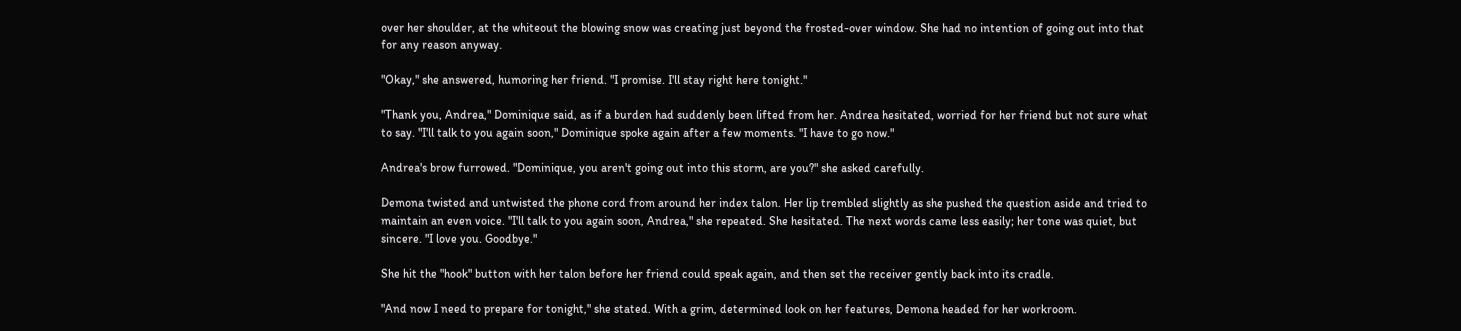over her shoulder, at the whiteout the blowing snow was creating just beyond the frosted-over window. She had no intention of going out into that for any reason anyway.

"Okay," she answered, humoring her friend. "I promise. I'll stay right here tonight."

"Thank you, Andrea," Dominique said, as if a burden had suddenly been lifted from her. Andrea hesitated, worried for her friend but not sure what to say. "I'll talk to you again soon," Dominique spoke again after a few moments. "I have to go now."

Andrea's brow furrowed. "Dominique, you aren't going out into this storm, are you?" she asked carefully.

Demona twisted and untwisted the phone cord from around her index talon. Her lip trembled slightly as she pushed the question aside and tried to maintain an even voice. "I'll talk to you again soon, Andrea," she repeated. She hesitated. The next words came less easily; her tone was quiet, but sincere. "I love you. Goodbye."

She hit the "hook" button with her talon before her friend could speak again, and then set the receiver gently back into its cradle.

"And now I need to prepare for tonight," she stated. With a grim, determined look on her features, Demona headed for her workroom.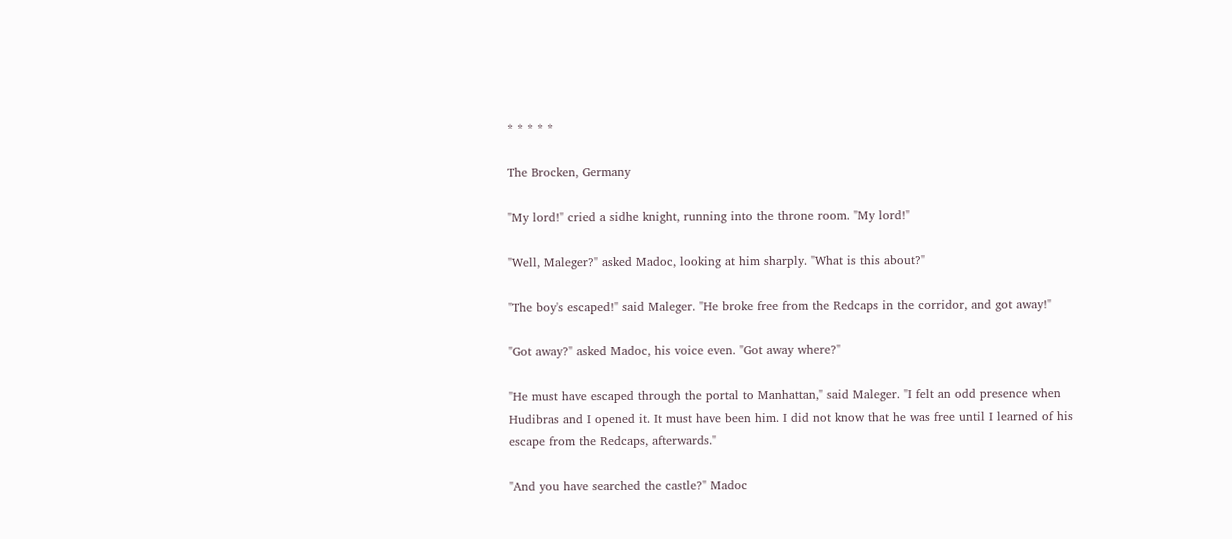* * * * *

The Brocken, Germany

"My lord!" cried a sidhe knight, running into the throne room. "My lord!"

"Well, Maleger?" asked Madoc, looking at him sharply. "What is this about?"

"The boy's escaped!" said Maleger. "He broke free from the Redcaps in the corridor, and got away!"

"Got away?" asked Madoc, his voice even. "Got away where?"

"He must have escaped through the portal to Manhattan," said Maleger. "I felt an odd presence when Hudibras and I opened it. It must have been him. I did not know that he was free until I learned of his escape from the Redcaps, afterwards."

"And you have searched the castle?" Madoc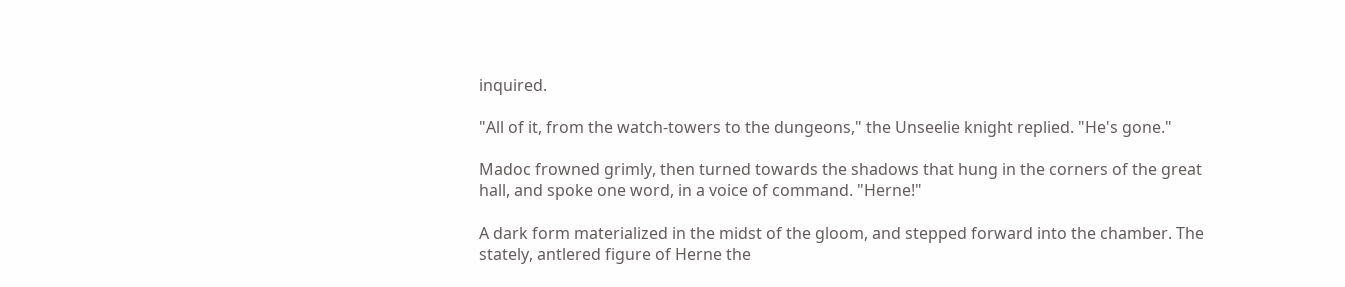inquired.

"All of it, from the watch-towers to the dungeons," the Unseelie knight replied. "He's gone."

Madoc frowned grimly, then turned towards the shadows that hung in the corners of the great hall, and spoke one word, in a voice of command. "Herne!"

A dark form materialized in the midst of the gloom, and stepped forward into the chamber. The stately, antlered figure of Herne the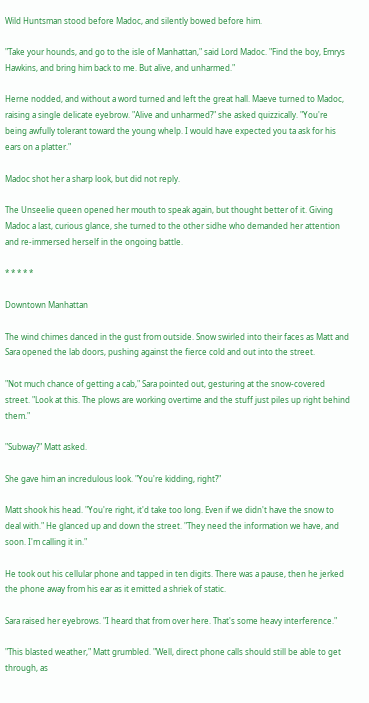Wild Huntsman stood before Madoc, and silently bowed before him.

"Take your hounds, and go to the isle of Manhattan," said Lord Madoc. "Find the boy, Emrys Hawkins, and bring him back to me. But alive, and unharmed."

Herne nodded, and without a word turned and left the great hall. Maeve turned to Madoc, raising a single delicate eyebrow. "Alive and unharmed?" she asked quizzically. "You're being awfully tolerant toward the young whelp. I would have expected you ta ask for his ears on a platter."

Madoc shot her a sharp look, but did not reply.

The Unseelie queen opened her mouth to speak again, but thought better of it. Giving Madoc a last, curious glance, she turned to the other sidhe who demanded her attention and re-immersed herself in the ongoing battle.

* * * * *

Downtown Manhattan

The wind chimes danced in the gust from outside. Snow swirled into their faces as Matt and Sara opened the lab doors, pushing against the fierce cold and out into the street.

"Not much chance of getting a cab," Sara pointed out, gesturing at the snow-covered street. "Look at this. The plows are working overtime and the stuff just piles up right behind them."

"Subway?" Matt asked.

She gave him an incredulous look. "You're kidding, right?"

Matt shook his head. "You're right, it'd take too long. Even if we didn't have the snow to deal with." He glanced up and down the street. "They need the information we have, and soon. I'm calling it in."

He took out his cellular phone and tapped in ten digits. There was a pause, then he jerked the phone away from his ear as it emitted a shriek of static.

Sara raised her eyebrows. "I heard that from over here. That's some heavy interference."

"This blasted weather," Matt grumbled. "Well, direct phone calls should still be able to get through, as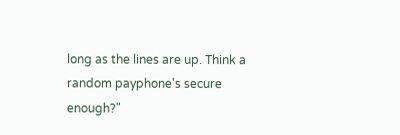long as the lines are up. Think a random payphone's secure enough?"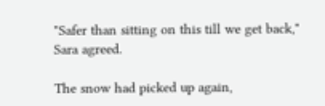"Safer than sitting on this till we get back," Sara agreed.

The snow had picked up again,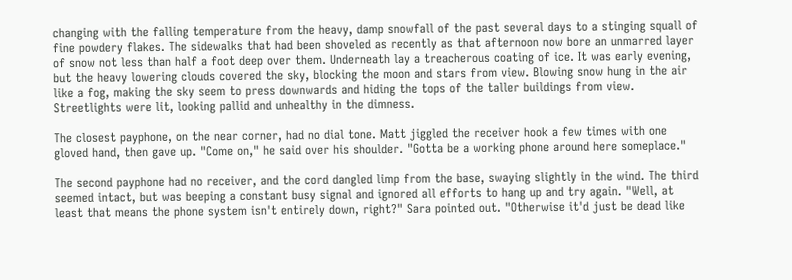changing with the falling temperature from the heavy, damp snowfall of the past several days to a stinging squall of fine powdery flakes. The sidewalks that had been shoveled as recently as that afternoon now bore an unmarred layer of snow not less than half a foot deep over them. Underneath lay a treacherous coating of ice. It was early evening, but the heavy lowering clouds covered the sky, blocking the moon and stars from view. Blowing snow hung in the air like a fog, making the sky seem to press downwards and hiding the tops of the taller buildings from view. Streetlights were lit, looking pallid and unhealthy in the dimness.

The closest payphone, on the near corner, had no dial tone. Matt jiggled the receiver hook a few times with one gloved hand, then gave up. "Come on," he said over his shoulder. "Gotta be a working phone around here someplace."

The second payphone had no receiver, and the cord dangled limp from the base, swaying slightly in the wind. The third seemed intact, but was beeping a constant busy signal and ignored all efforts to hang up and try again. "Well, at least that means the phone system isn't entirely down, right?" Sara pointed out. "Otherwise it'd just be dead like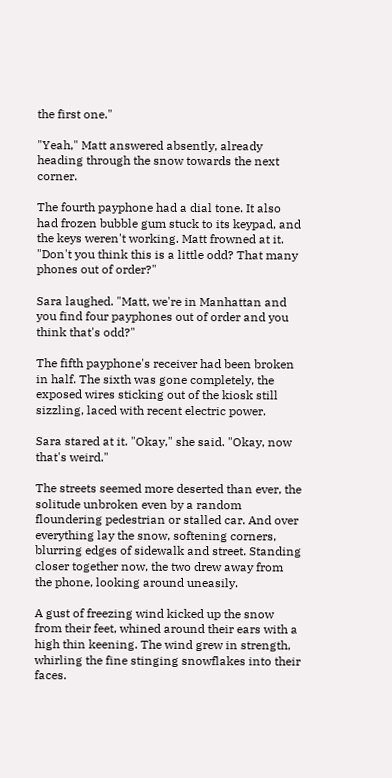the first one."

"Yeah," Matt answered absently, already heading through the snow towards the next corner.

The fourth payphone had a dial tone. It also had frozen bubble gum stuck to its keypad, and the keys weren't working. Matt frowned at it. "Don't you think this is a little odd? That many phones out of order?"

Sara laughed. "Matt, we're in Manhattan and you find four payphones out of order and you think that's odd?"

The fifth payphone's receiver had been broken in half. The sixth was gone completely, the exposed wires sticking out of the kiosk still sizzling, laced with recent electric power.

Sara stared at it. "Okay," she said. "Okay, now that's weird."

The streets seemed more deserted than ever, the solitude unbroken even by a random floundering pedestrian or stalled car. And over everything lay the snow, softening corners, blurring edges of sidewalk and street. Standing closer together now, the two drew away from the phone, looking around uneasily.

A gust of freezing wind kicked up the snow from their feet, whined around their ears with a high thin keening. The wind grew in strength, whirling the fine stinging snowflakes into their faces.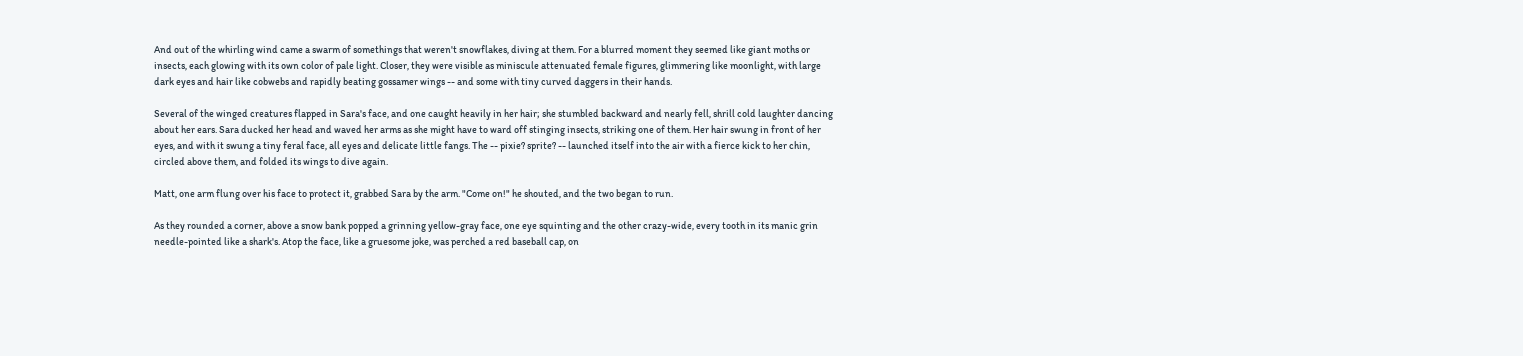And out of the whirling wind came a swarm of somethings that weren't snowflakes, diving at them. For a blurred moment they seemed like giant moths or insects, each glowing with its own color of pale light. Closer, they were visible as miniscule attenuated female figures, glimmering like moonlight, with large dark eyes and hair like cobwebs and rapidly beating gossamer wings -- and some with tiny curved daggers in their hands.

Several of the winged creatures flapped in Sara's face, and one caught heavily in her hair; she stumbled backward and nearly fell, shrill cold laughter dancing about her ears. Sara ducked her head and waved her arms as she might have to ward off stinging insects, striking one of them. Her hair swung in front of her eyes, and with it swung a tiny feral face, all eyes and delicate little fangs. The -- pixie? sprite? -- launched itself into the air with a fierce kick to her chin, circled above them, and folded its wings to dive again.

Matt, one arm flung over his face to protect it, grabbed Sara by the arm. "Come on!" he shouted, and the two began to run.

As they rounded a corner, above a snow bank popped a grinning yellow-gray face, one eye squinting and the other crazy-wide, every tooth in its manic grin needle-pointed like a shark's. Atop the face, like a gruesome joke, was perched a red baseball cap, on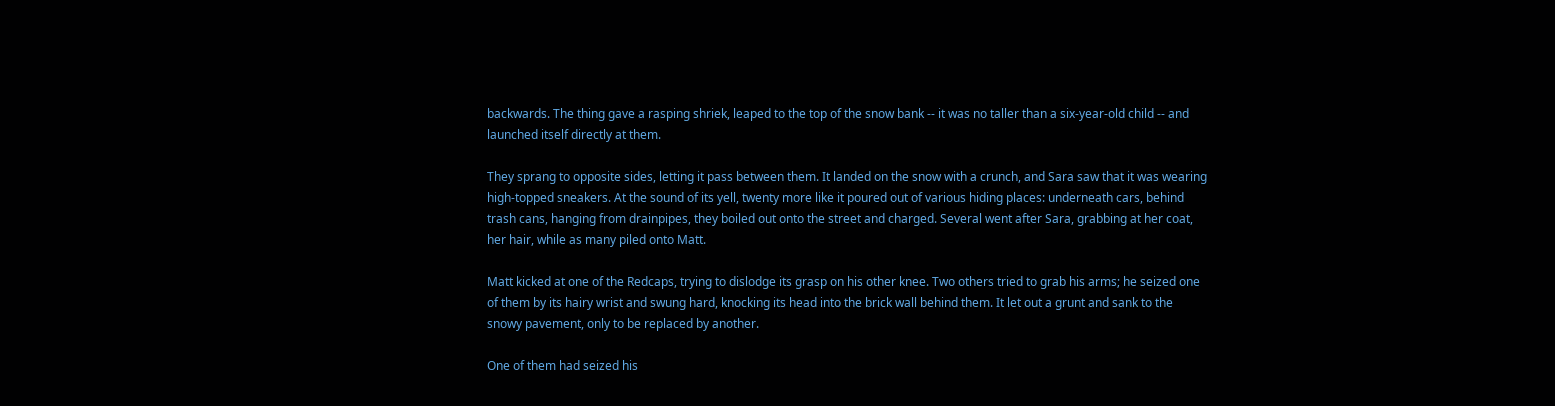backwards. The thing gave a rasping shriek, leaped to the top of the snow bank -- it was no taller than a six-year-old child -- and launched itself directly at them.

They sprang to opposite sides, letting it pass between them. It landed on the snow with a crunch, and Sara saw that it was wearing high-topped sneakers. At the sound of its yell, twenty more like it poured out of various hiding places: underneath cars, behind trash cans, hanging from drainpipes, they boiled out onto the street and charged. Several went after Sara, grabbing at her coat, her hair, while as many piled onto Matt.

Matt kicked at one of the Redcaps, trying to dislodge its grasp on his other knee. Two others tried to grab his arms; he seized one of them by its hairy wrist and swung hard, knocking its head into the brick wall behind them. It let out a grunt and sank to the snowy pavement, only to be replaced by another.

One of them had seized his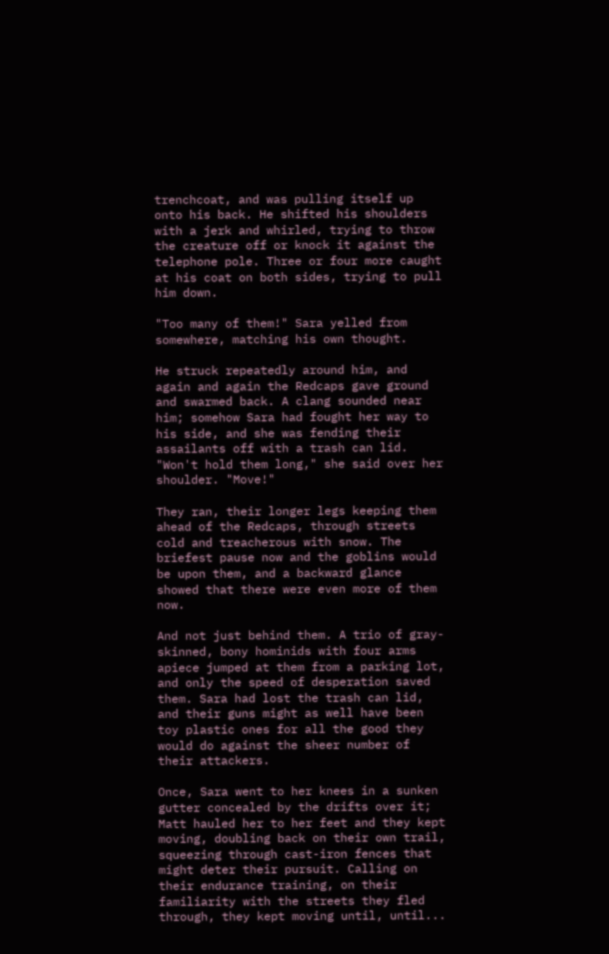trenchcoat, and was pulling itself up onto his back. He shifted his shoulders with a jerk and whirled, trying to throw the creature off or knock it against the telephone pole. Three or four more caught at his coat on both sides, trying to pull him down.

"Too many of them!" Sara yelled from somewhere, matching his own thought.

He struck repeatedly around him, and again and again the Redcaps gave ground and swarmed back. A clang sounded near him; somehow Sara had fought her way to his side, and she was fending their assailants off with a trash can lid. "Won't hold them long," she said over her shoulder. "Move!"

They ran, their longer legs keeping them ahead of the Redcaps, through streets cold and treacherous with snow. The briefest pause now and the goblins would be upon them, and a backward glance showed that there were even more of them now.

And not just behind them. A trio of gray-skinned, bony hominids with four arms apiece jumped at them from a parking lot, and only the speed of desperation saved them. Sara had lost the trash can lid, and their guns might as well have been toy plastic ones for all the good they would do against the sheer number of their attackers.

Once, Sara went to her knees in a sunken gutter concealed by the drifts over it; Matt hauled her to her feet and they kept moving, doubling back on their own trail, squeezing through cast-iron fences that might deter their pursuit. Calling on their endurance training, on their familiarity with the streets they fled through, they kept moving until, until...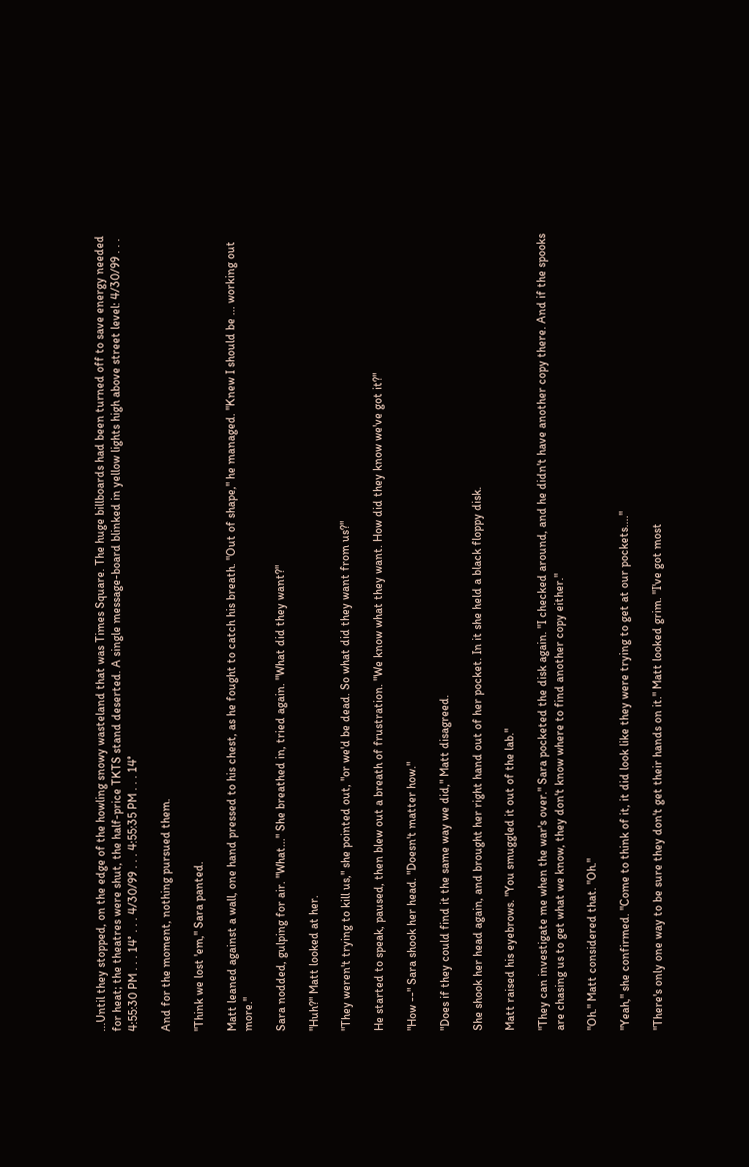...Until they stopped, on the edge of the howling snowy wasteland that was Times Square. The huge billboards had been turned off to save energy needed for heat; the theatres were shut, the half-price TKTS stand deserted. A single message-board blinked in yellow lights high above street level: 4/30/99 . . . 4:55:30 PM . . . 14° . . . 4/30/99 . . . 4:55:35 PM . . . 14°

And for the moment, nothing pursued them.

"Think we lost 'em," Sara panted.

Matt leaned against a wall, one hand pressed to his chest, as he fought to catch his breath. "Out of shape," he managed. "Knew I should be ... working out more."

Sara nodded, gulping for air. "What..." She breathed in, tried again. "What did they want?"

"Huh?" Matt looked at her.

"They weren't trying to kill us," she pointed out, "or we'd be dead. So what did they want from us?"

He started to speak, paused, then blew out a breath of frustration. "We know what they want. How did they know we've got it?"

"How --" Sara shook her head. "Doesn't matter how."

"Does if they could find it the same way we did," Matt disagreed.

She shook her head again, and brought her right hand out of her pocket. In it she held a black floppy disk.

Matt raised his eyebrows. "You smuggled it out of the lab."

"They can investigate me when the war's over." Sara pocketed the disk again. "I checked around, and he didn't have another copy there. And if the spooks are chasing us to get what we know, they don't know where to find another copy either."

"Oh." Matt considered that. "Oh."

"Yeah," she confirmed. "Come to think of it, it did look like they were trying to get at our pockets...."

"There's only one way to be sure they don't get their hands on it." Matt looked grim. "I've got most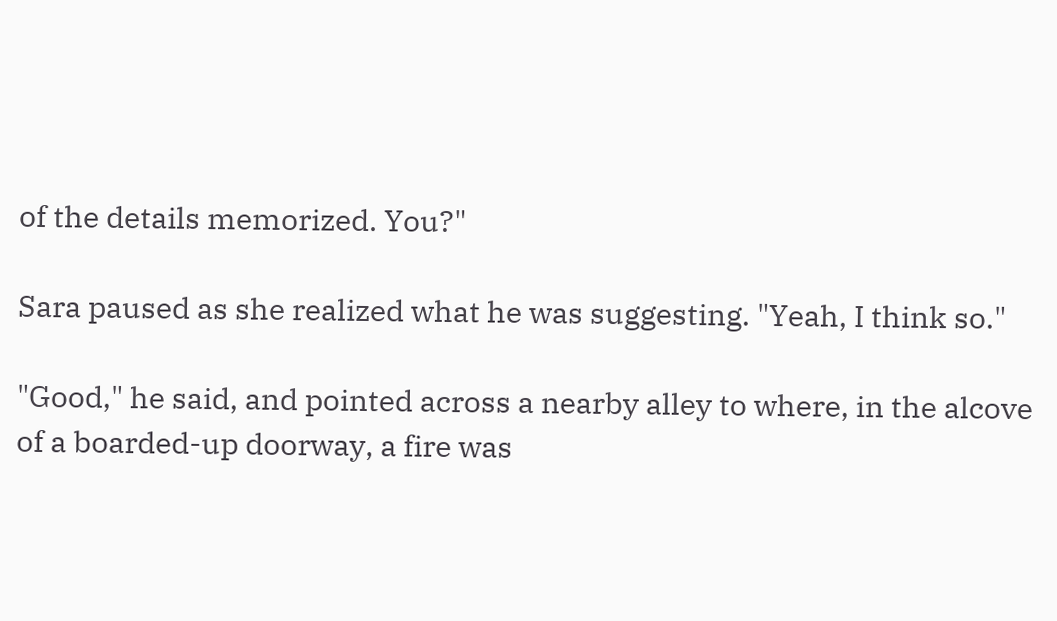of the details memorized. You?"

Sara paused as she realized what he was suggesting. "Yeah, I think so."

"Good," he said, and pointed across a nearby alley to where, in the alcove of a boarded-up doorway, a fire was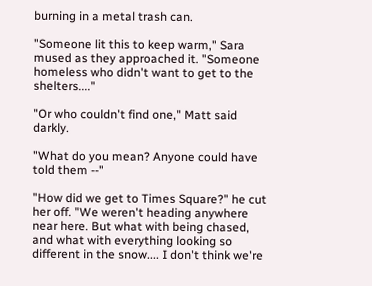burning in a metal trash can.

"Someone lit this to keep warm," Sara mused as they approached it. "Someone homeless who didn't want to get to the shelters...."

"Or who couldn't find one," Matt said darkly.

"What do you mean? Anyone could have told them --"

"How did we get to Times Square?" he cut her off. "We weren't heading anywhere near here. But what with being chased, and what with everything looking so different in the snow.... I don't think we're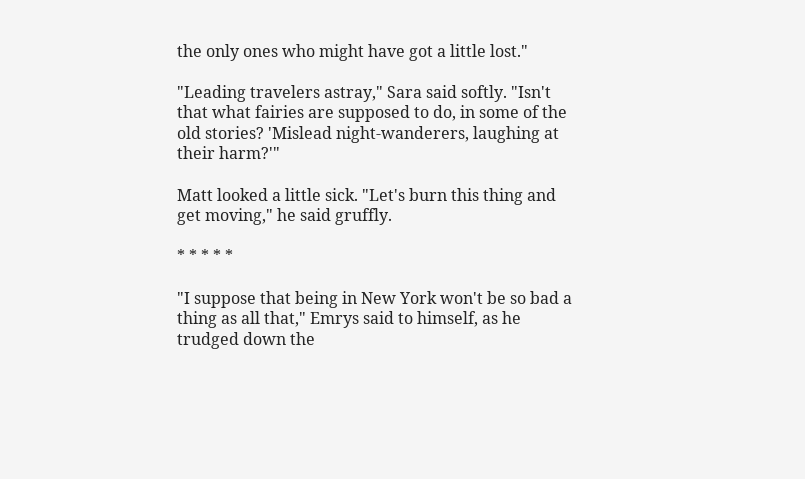the only ones who might have got a little lost."

"Leading travelers astray," Sara said softly. "Isn't that what fairies are supposed to do, in some of the old stories? 'Mislead night-wanderers, laughing at their harm?'"

Matt looked a little sick. "Let's burn this thing and get moving," he said gruffly.

* * * * *

"I suppose that being in New York won't be so bad a thing as all that," Emrys said to himself, as he trudged down the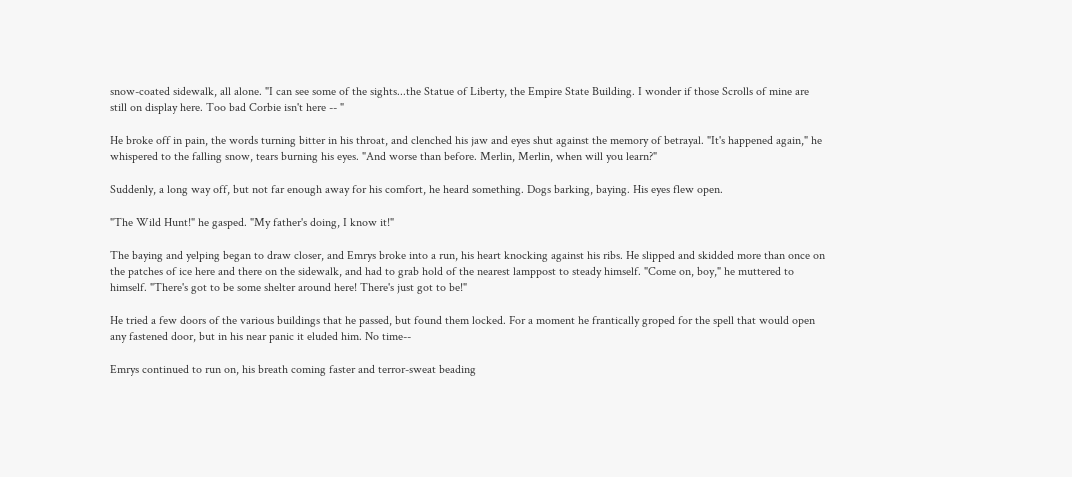snow-coated sidewalk, all alone. "I can see some of the sights...the Statue of Liberty, the Empire State Building. I wonder if those Scrolls of mine are still on display here. Too bad Corbie isn't here -- "

He broke off in pain, the words turning bitter in his throat, and clenched his jaw and eyes shut against the memory of betrayal. "It's happened again," he whispered to the falling snow, tears burning his eyes. "And worse than before. Merlin, Merlin, when will you learn?"

Suddenly, a long way off, but not far enough away for his comfort, he heard something. Dogs barking, baying. His eyes flew open.

"The Wild Hunt!" he gasped. "My father's doing, I know it!"

The baying and yelping began to draw closer, and Emrys broke into a run, his heart knocking against his ribs. He slipped and skidded more than once on the patches of ice here and there on the sidewalk, and had to grab hold of the nearest lamppost to steady himself. "Come on, boy," he muttered to himself. "There's got to be some shelter around here! There's just got to be!"

He tried a few doors of the various buildings that he passed, but found them locked. For a moment he frantically groped for the spell that would open any fastened door, but in his near panic it eluded him. No time--

Emrys continued to run on, his breath coming faster and terror-sweat beading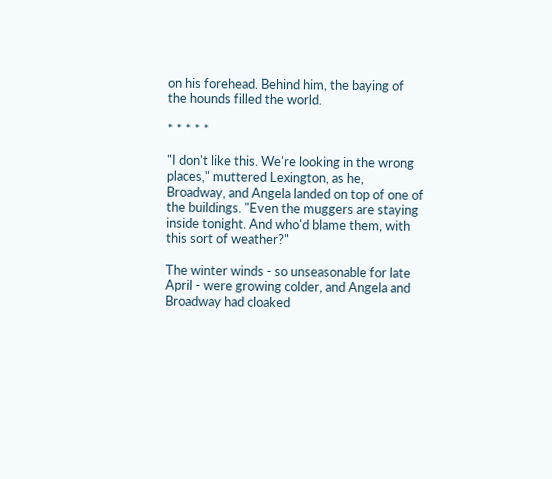on his forehead. Behind him, the baying of the hounds filled the world.

* * * * *

"I don't like this. We're looking in the wrong places," muttered Lexington, as he, Broadway, and Angela landed on top of one of the buildings. "Even the muggers are staying inside tonight. And who'd blame them, with this sort of weather?"

The winter winds - so unseasonable for late April - were growing colder, and Angela and Broadway had cloaked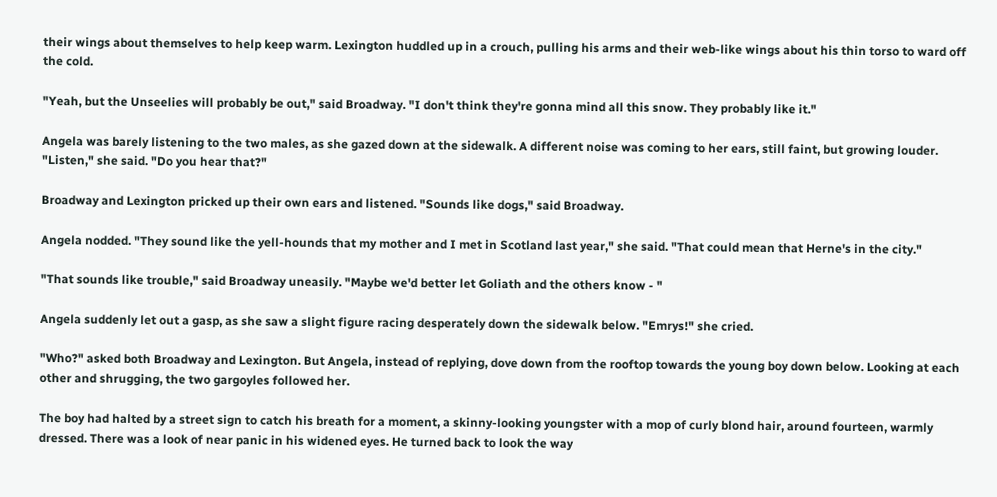their wings about themselves to help keep warm. Lexington huddled up in a crouch, pulling his arms and their web-like wings about his thin torso to ward off the cold.

"Yeah, but the Unseelies will probably be out," said Broadway. "I don't think they're gonna mind all this snow. They probably like it."

Angela was barely listening to the two males, as she gazed down at the sidewalk. A different noise was coming to her ears, still faint, but growing louder. "Listen," she said. "Do you hear that?"

Broadway and Lexington pricked up their own ears and listened. "Sounds like dogs," said Broadway.

Angela nodded. "They sound like the yell-hounds that my mother and I met in Scotland last year," she said. "That could mean that Herne's in the city."

"That sounds like trouble," said Broadway uneasily. "Maybe we'd better let Goliath and the others know - "

Angela suddenly let out a gasp, as she saw a slight figure racing desperately down the sidewalk below. "Emrys!" she cried.

"Who?" asked both Broadway and Lexington. But Angela, instead of replying, dove down from the rooftop towards the young boy down below. Looking at each other and shrugging, the two gargoyles followed her.

The boy had halted by a street sign to catch his breath for a moment, a skinny-looking youngster with a mop of curly blond hair, around fourteen, warmly dressed. There was a look of near panic in his widened eyes. He turned back to look the way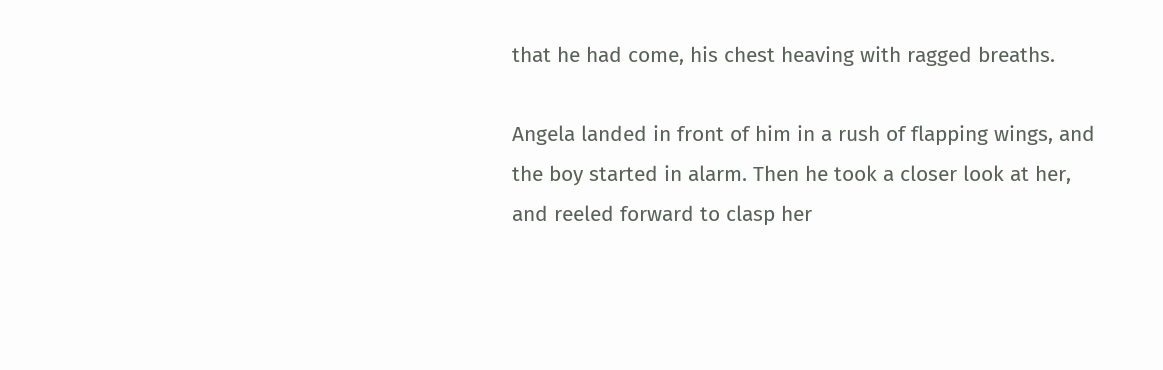that he had come, his chest heaving with ragged breaths.

Angela landed in front of him in a rush of flapping wings, and the boy started in alarm. Then he took a closer look at her, and reeled forward to clasp her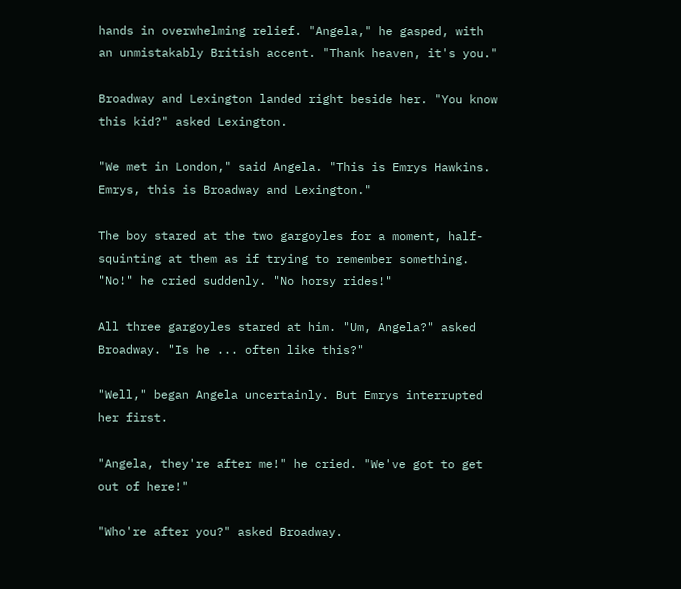hands in overwhelming relief. "Angela," he gasped, with an unmistakably British accent. "Thank heaven, it's you."

Broadway and Lexington landed right beside her. "You know this kid?" asked Lexington.

"We met in London," said Angela. "This is Emrys Hawkins. Emrys, this is Broadway and Lexington."

The boy stared at the two gargoyles for a moment, half-squinting at them as if trying to remember something. "No!" he cried suddenly. "No horsy rides!"

All three gargoyles stared at him. "Um, Angela?" asked Broadway. "Is he ... often like this?"

"Well," began Angela uncertainly. But Emrys interrupted her first.

"Angela, they're after me!" he cried. "We've got to get out of here!"

"Who're after you?" asked Broadway.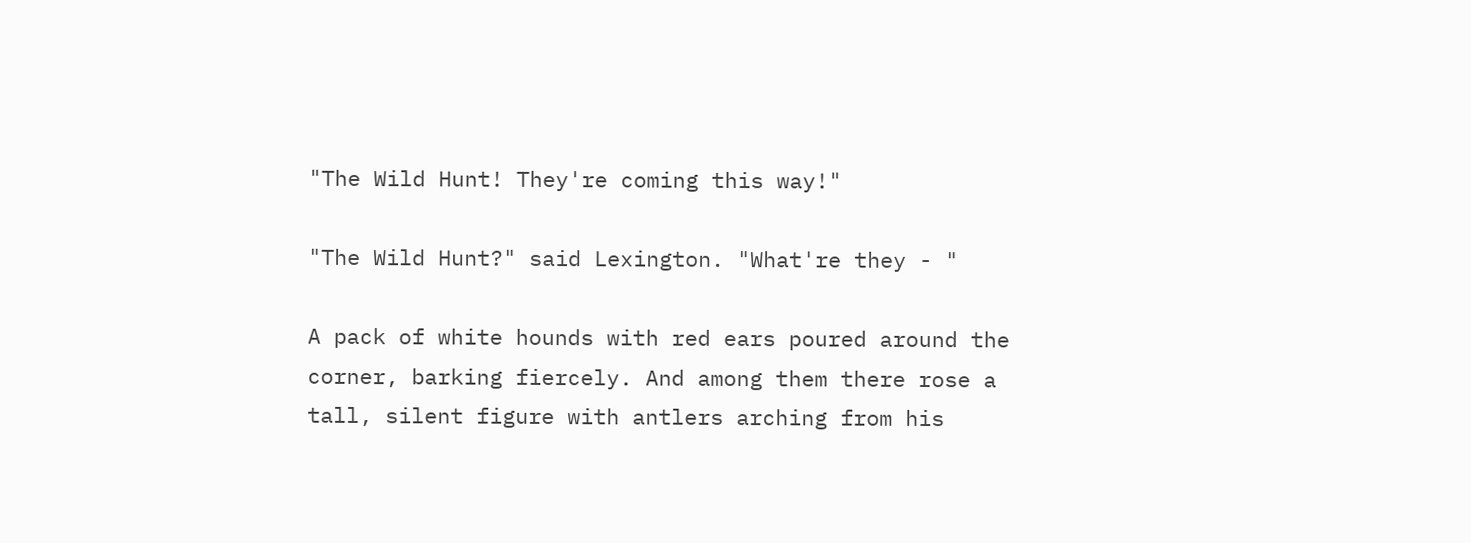"The Wild Hunt! They're coming this way!"

"The Wild Hunt?" said Lexington. "What're they - "

A pack of white hounds with red ears poured around the corner, barking fiercely. And among them there rose a tall, silent figure with antlers arching from his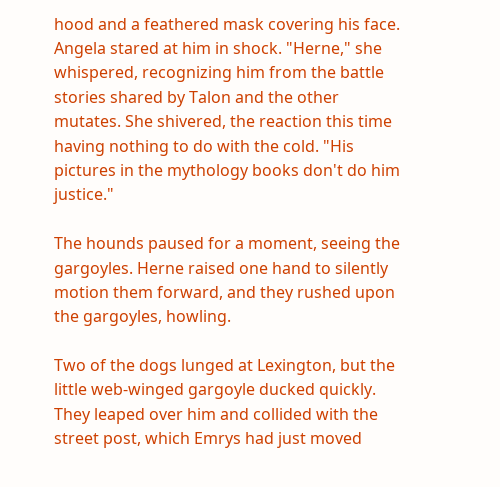hood and a feathered mask covering his face. Angela stared at him in shock. "Herne," she whispered, recognizing him from the battle stories shared by Talon and the other mutates. She shivered, the reaction this time having nothing to do with the cold. "His pictures in the mythology books don't do him justice."

The hounds paused for a moment, seeing the gargoyles. Herne raised one hand to silently motion them forward, and they rushed upon the gargoyles, howling.

Two of the dogs lunged at Lexington, but the little web-winged gargoyle ducked quickly. They leaped over him and collided with the street post, which Emrys had just moved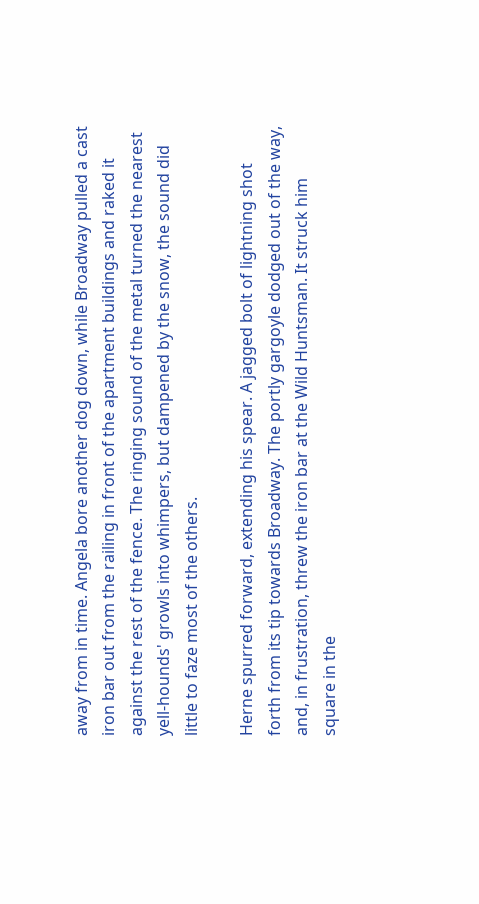away from in time. Angela bore another dog down, while Broadway pulled a cast iron bar out from the railing in front of the apartment buildings and raked it against the rest of the fence. The ringing sound of the metal turned the nearest yell-hounds' growls into whimpers, but dampened by the snow, the sound did little to faze most of the others.

Herne spurred forward, extending his spear. A jagged bolt of lightning shot forth from its tip towards Broadway. The portly gargoyle dodged out of the way, and, in frustration, threw the iron bar at the Wild Huntsman. It struck him square in the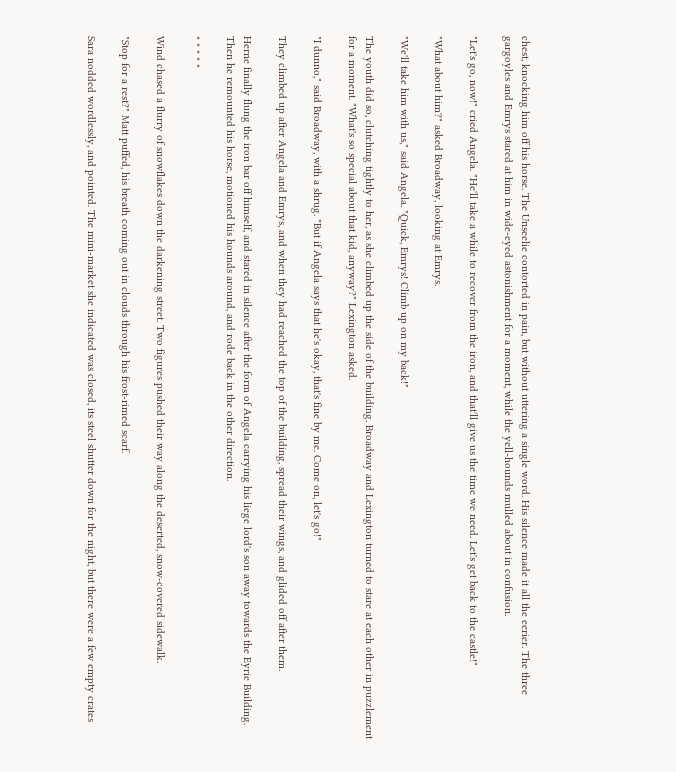chest, knocking him off his horse. The Unseelie contorted in pain, but without uttering a single word. His silence made it all the eerier. The three gargoyles and Emrys stared at him in wide-eyed astonishment for a moment, while the yell-hounds mulled about in confusion.

"Let's go, now!" cried Angela. "He'll take a while to recover from the iron, and that'll give us the time we need. Let's get back to the castle!"

"What about him?" asked Broadway, looking at Emrys.

"We'll take him with us," said Angela. "Quick, Emrys! Climb up on my back!"

The youth did so, clutching tightly to her, as she climbed up the side of the building. Broadway and Lexington turned to stare at each other in puzzlement for a moment. "What's so special about that kid, anyway?" Lexington asked.

"I dunno," said Broadway, with a shrug. "But if Angela says that he's okay, that's fine by me. Come on, let's go!"

They climbed up after Angela and Emrys, and when they had reached the top of the building, spread their wings, and glided off after them.

Herne finally flung the iron bar off himself, and stared in silence after the form of Angela carrying his liege lord's son away towards the Eyrie Building. Then he remounted his horse, motioned his hounds around, and rode back in the other direction.

* * * * *

Wind chased a flurry of snowflakes down the darkening street. Two figures pushed their way along the deserted, snow-covered sidewalk.

"Stop for a rest?" Matt puffed, his breath coming out in clouds through his frost-rimed scarf.

Sara nodded wordlessly, and pointed. The mini-market she indicated was closed, its steel shutter down for the night, but there were a few empty crates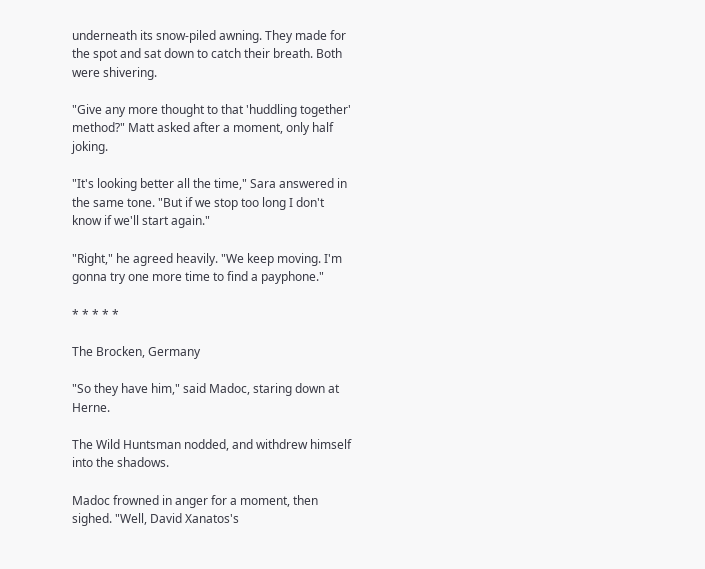underneath its snow-piled awning. They made for the spot and sat down to catch their breath. Both were shivering.

"Give any more thought to that 'huddling together' method?" Matt asked after a moment, only half joking.

"It's looking better all the time," Sara answered in the same tone. "But if we stop too long I don't know if we'll start again."

"Right," he agreed heavily. "We keep moving. I'm gonna try one more time to find a payphone."

* * * * *

The Brocken, Germany

"So they have him," said Madoc, staring down at Herne.

The Wild Huntsman nodded, and withdrew himself into the shadows.

Madoc frowned in anger for a moment, then sighed. "Well, David Xanatos's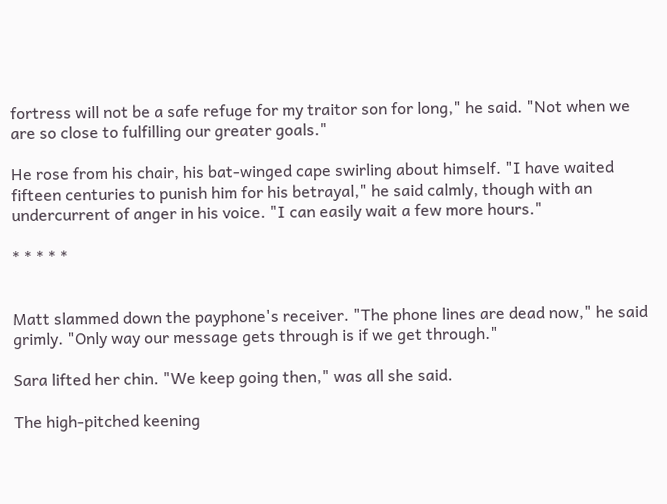fortress will not be a safe refuge for my traitor son for long," he said. "Not when we are so close to fulfilling our greater goals."

He rose from his chair, his bat-winged cape swirling about himself. "I have waited fifteen centuries to punish him for his betrayal," he said calmly, though with an undercurrent of anger in his voice. "I can easily wait a few more hours."

* * * * *


Matt slammed down the payphone's receiver. "The phone lines are dead now," he said grimly. "Only way our message gets through is if we get through."

Sara lifted her chin. "We keep going then," was all she said.

The high-pitched keening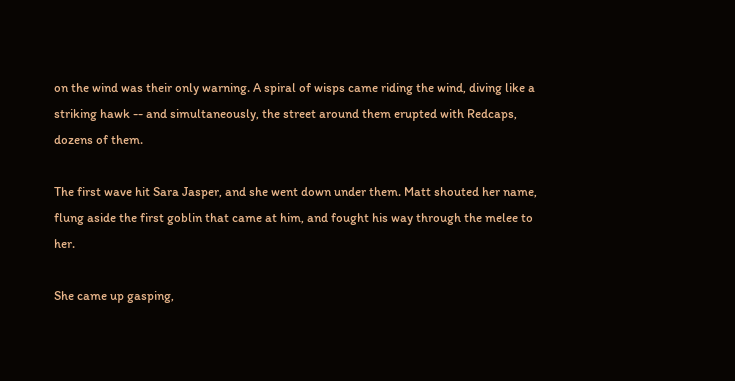on the wind was their only warning. A spiral of wisps came riding the wind, diving like a striking hawk -- and simultaneously, the street around them erupted with Redcaps, dozens of them.

The first wave hit Sara Jasper, and she went down under them. Matt shouted her name, flung aside the first goblin that came at him, and fought his way through the melee to her.

She came up gasping,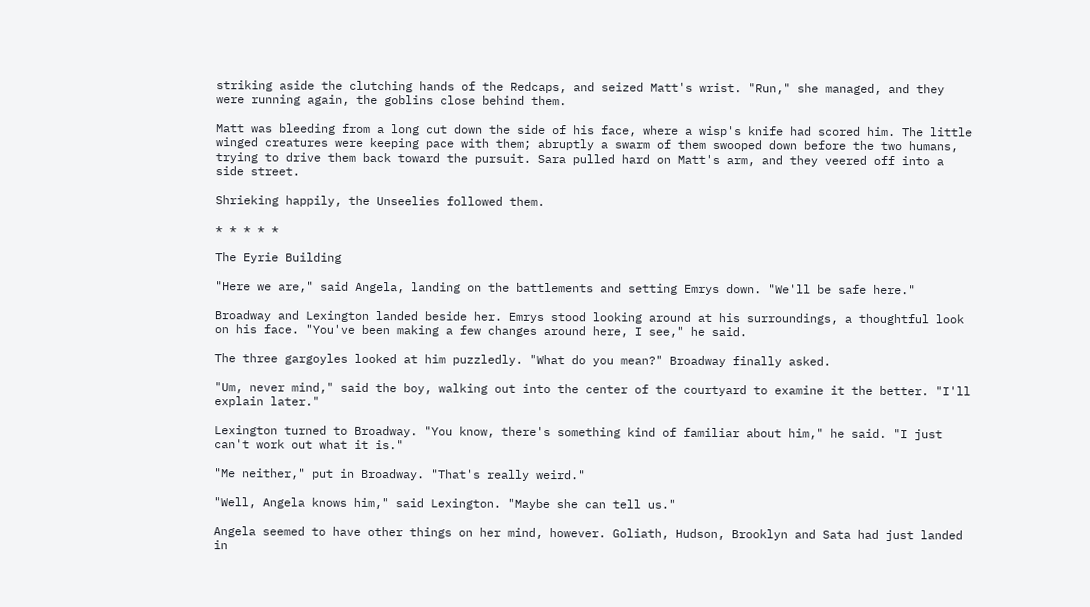striking aside the clutching hands of the Redcaps, and seized Matt's wrist. "Run," she managed, and they were running again, the goblins close behind them.

Matt was bleeding from a long cut down the side of his face, where a wisp's knife had scored him. The little winged creatures were keeping pace with them; abruptly a swarm of them swooped down before the two humans, trying to drive them back toward the pursuit. Sara pulled hard on Matt's arm, and they veered off into a side street.

Shrieking happily, the Unseelies followed them.

* * * * *

The Eyrie Building

"Here we are," said Angela, landing on the battlements and setting Emrys down. "We'll be safe here."

Broadway and Lexington landed beside her. Emrys stood looking around at his surroundings, a thoughtful look on his face. "You've been making a few changes around here, I see," he said.

The three gargoyles looked at him puzzledly. "What do you mean?" Broadway finally asked.

"Um, never mind," said the boy, walking out into the center of the courtyard to examine it the better. "I'll explain later."

Lexington turned to Broadway. "You know, there's something kind of familiar about him," he said. "I just can't work out what it is."

"Me neither," put in Broadway. "That's really weird."

"Well, Angela knows him," said Lexington. "Maybe she can tell us."

Angela seemed to have other things on her mind, however. Goliath, Hudson, Brooklyn and Sata had just landed in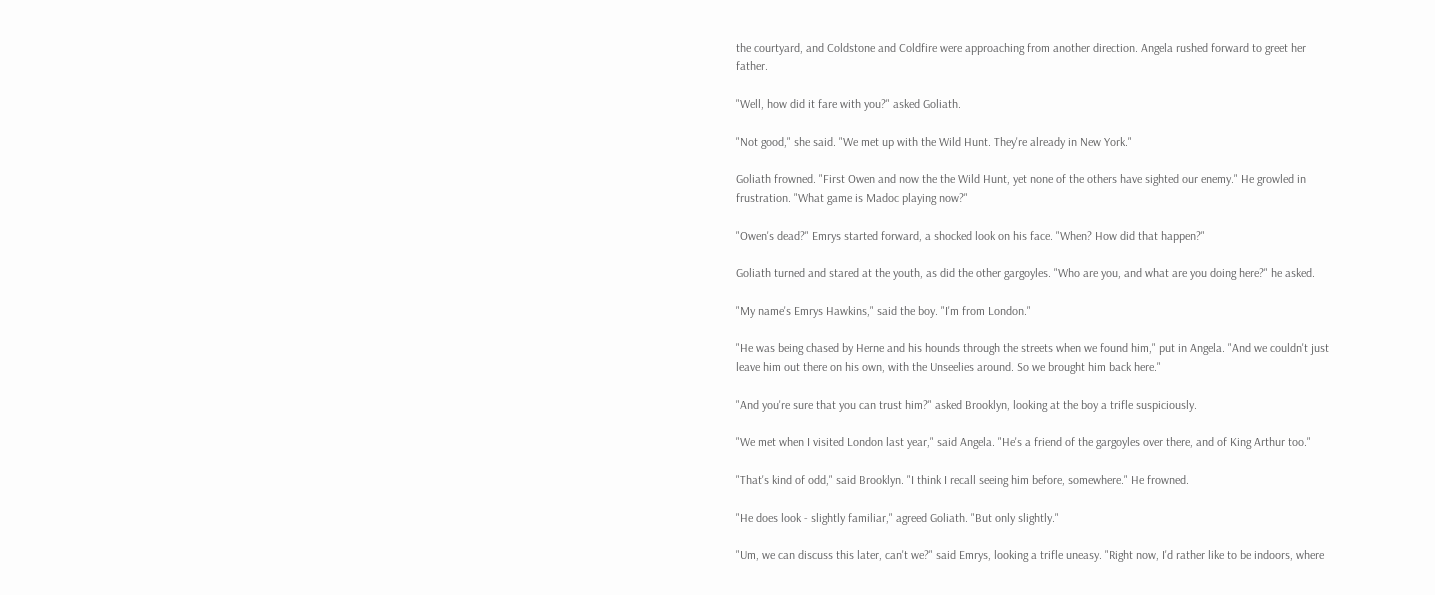the courtyard, and Coldstone and Coldfire were approaching from another direction. Angela rushed forward to greet her father.

"Well, how did it fare with you?" asked Goliath.

"Not good," she said. "We met up with the Wild Hunt. They're already in New York."

Goliath frowned. "First Owen and now the the Wild Hunt, yet none of the others have sighted our enemy." He growled in frustration. "What game is Madoc playing now?"

"Owen's dead?" Emrys started forward, a shocked look on his face. "When? How did that happen?"

Goliath turned and stared at the youth, as did the other gargoyles. "Who are you, and what are you doing here?" he asked.

"My name's Emrys Hawkins," said the boy. "I'm from London."

"He was being chased by Herne and his hounds through the streets when we found him," put in Angela. "And we couldn't just leave him out there on his own, with the Unseelies around. So we brought him back here."

"And you're sure that you can trust him?" asked Brooklyn, looking at the boy a trifle suspiciously.

"We met when I visited London last year," said Angela. "He's a friend of the gargoyles over there, and of King Arthur too."

"That's kind of odd," said Brooklyn. "I think I recall seeing him before, somewhere." He frowned.

"He does look - slightly familiar," agreed Goliath. "But only slightly."

"Um, we can discuss this later, can't we?" said Emrys, looking a trifle uneasy. "Right now, I'd rather like to be indoors, where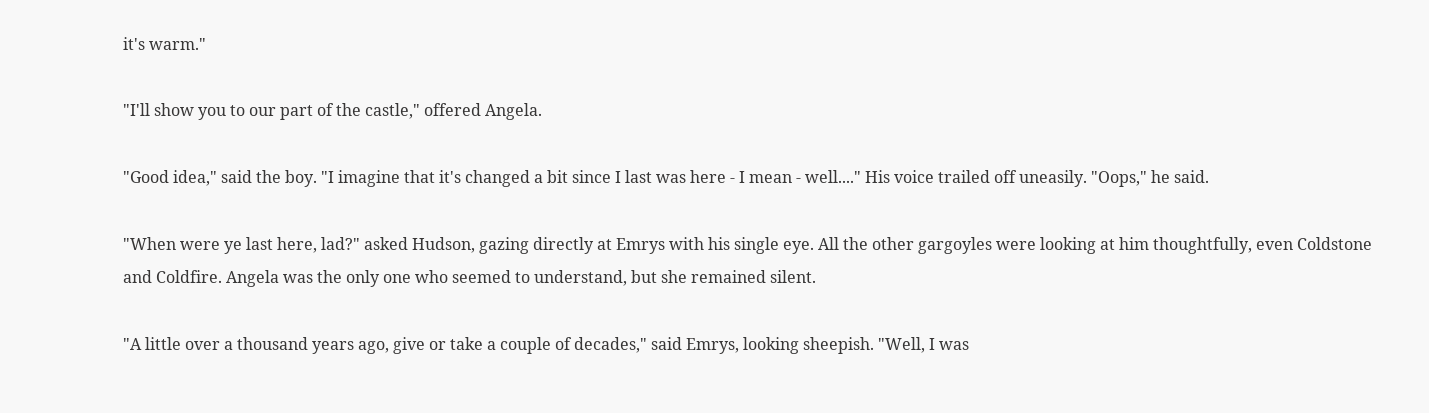it's warm."

"I'll show you to our part of the castle," offered Angela.

"Good idea," said the boy. "I imagine that it's changed a bit since I last was here - I mean - well...." His voice trailed off uneasily. "Oops," he said.

"When were ye last here, lad?" asked Hudson, gazing directly at Emrys with his single eye. All the other gargoyles were looking at him thoughtfully, even Coldstone and Coldfire. Angela was the only one who seemed to understand, but she remained silent.

"A little over a thousand years ago, give or take a couple of decades," said Emrys, looking sheepish. "Well, I was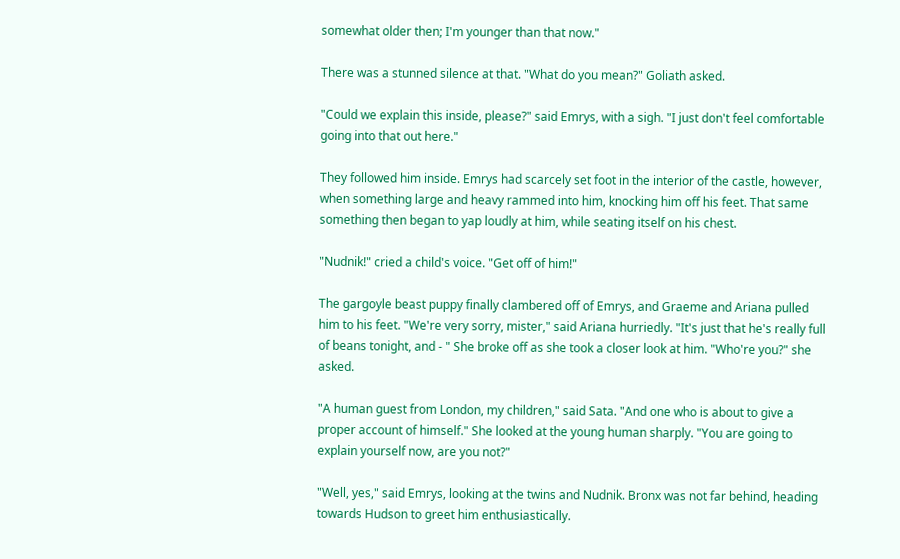somewhat older then; I'm younger than that now."

There was a stunned silence at that. "What do you mean?" Goliath asked.

"Could we explain this inside, please?" said Emrys, with a sigh. "I just don't feel comfortable going into that out here."

They followed him inside. Emrys had scarcely set foot in the interior of the castle, however, when something large and heavy rammed into him, knocking him off his feet. That same something then began to yap loudly at him, while seating itself on his chest.

"Nudnik!" cried a child's voice. "Get off of him!"

The gargoyle beast puppy finally clambered off of Emrys, and Graeme and Ariana pulled him to his feet. "We're very sorry, mister," said Ariana hurriedly. "It's just that he's really full of beans tonight, and - " She broke off as she took a closer look at him. "Who're you?" she asked.

"A human guest from London, my children," said Sata. "And one who is about to give a proper account of himself." She looked at the young human sharply. "You are going to explain yourself now, are you not?"

"Well, yes," said Emrys, looking at the twins and Nudnik. Bronx was not far behind, heading towards Hudson to greet him enthusiastically.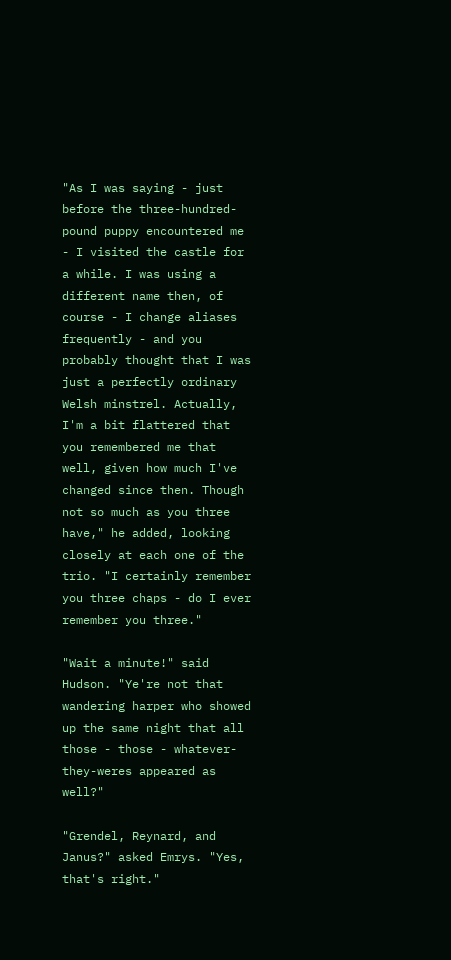"As I was saying - just before the three-hundred-pound puppy encountered me - I visited the castle for a while. I was using a different name then, of course - I change aliases frequently - and you probably thought that I was just a perfectly ordinary Welsh minstrel. Actually, I'm a bit flattered that you remembered me that well, given how much I've changed since then. Though not so much as you three have," he added, looking closely at each one of the trio. "I certainly remember you three chaps - do I ever remember you three."

"Wait a minute!" said Hudson. "Ye're not that wandering harper who showed up the same night that all those - those - whatever-they-weres appeared as well?"

"Grendel, Reynard, and Janus?" asked Emrys. "Yes, that's right."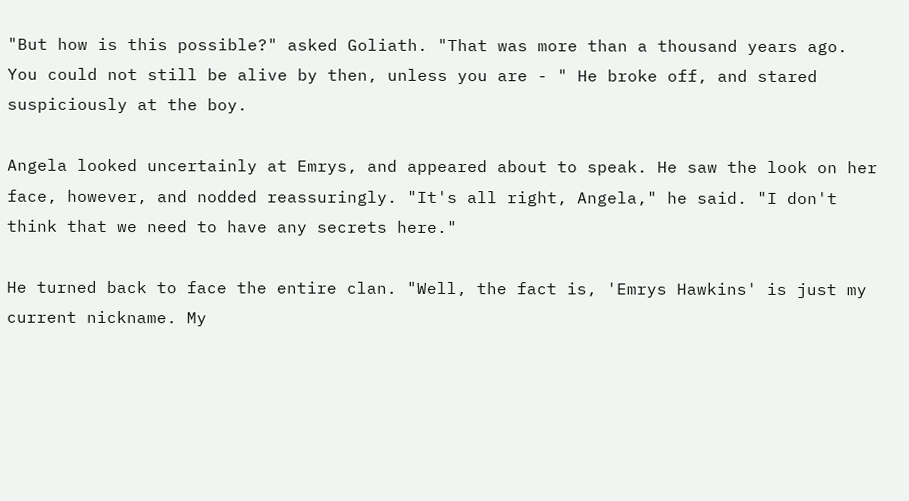"But how is this possible?" asked Goliath. "That was more than a thousand years ago. You could not still be alive by then, unless you are - " He broke off, and stared suspiciously at the boy.

Angela looked uncertainly at Emrys, and appeared about to speak. He saw the look on her face, however, and nodded reassuringly. "It's all right, Angela," he said. "I don't think that we need to have any secrets here."

He turned back to face the entire clan. "Well, the fact is, 'Emrys Hawkins' is just my current nickname. My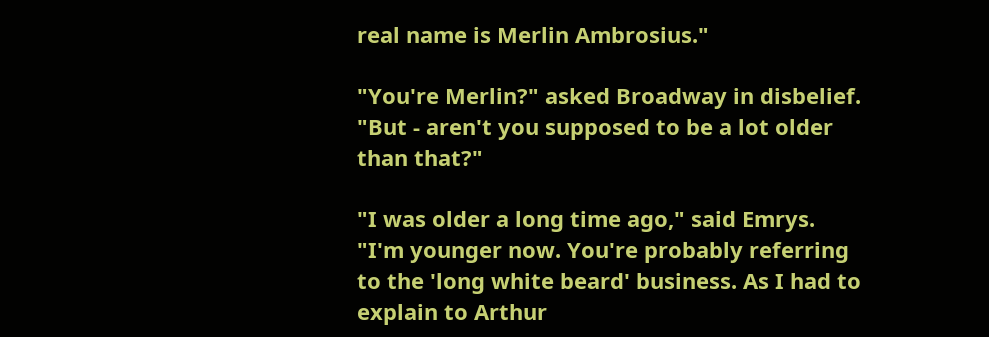real name is Merlin Ambrosius."

"You're Merlin?" asked Broadway in disbelief. "But - aren't you supposed to be a lot older than that?"

"I was older a long time ago," said Emrys. "I'm younger now. You're probably referring to the 'long white beard' business. As I had to explain to Arthur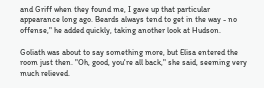and Griff when they found me, I gave up that particular appearance long ago. Beards always tend to get in the way - no offense," he added quickly, taking another look at Hudson.

Goliath was about to say something more, but Elisa entered the room just then. "Oh, good, you're all back," she said, seeming very much relieved.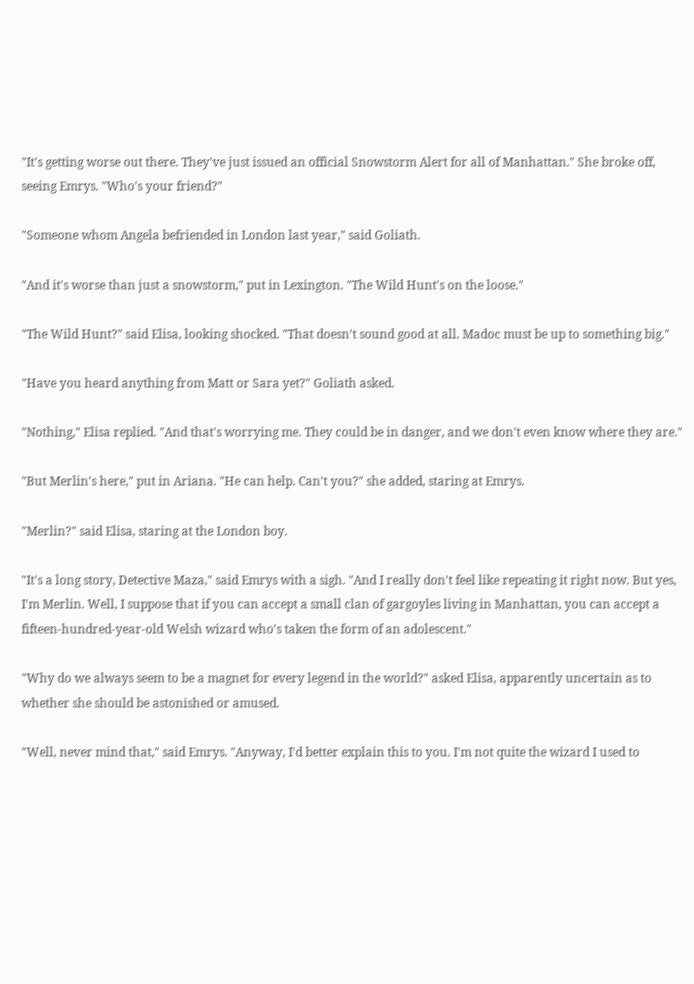"It's getting worse out there. They've just issued an official Snowstorm Alert for all of Manhattan." She broke off, seeing Emrys. "Who's your friend?"

"Someone whom Angela befriended in London last year," said Goliath.

"And it's worse than just a snowstorm," put in Lexington. "The Wild Hunt's on the loose."

"The Wild Hunt?" said Elisa, looking shocked. "That doesn't sound good at all. Madoc must be up to something big."

"Have you heard anything from Matt or Sara yet?" Goliath asked.

"Nothing," Elisa replied. "And that's worrying me. They could be in danger, and we don't even know where they are."

"But Merlin's here," put in Ariana. "He can help. Can't you?" she added, staring at Emrys.

"Merlin?" said Elisa, staring at the London boy.

"It's a long story, Detective Maza," said Emrys with a sigh. "And I really don't feel like repeating it right now. But yes, I'm Merlin. Well, I suppose that if you can accept a small clan of gargoyles living in Manhattan, you can accept a fifteen-hundred-year-old Welsh wizard who's taken the form of an adolescent."

"Why do we always seem to be a magnet for every legend in the world?" asked Elisa, apparently uncertain as to whether she should be astonished or amused.

"Well, never mind that," said Emrys. "Anyway, I'd better explain this to you. I'm not quite the wizard I used to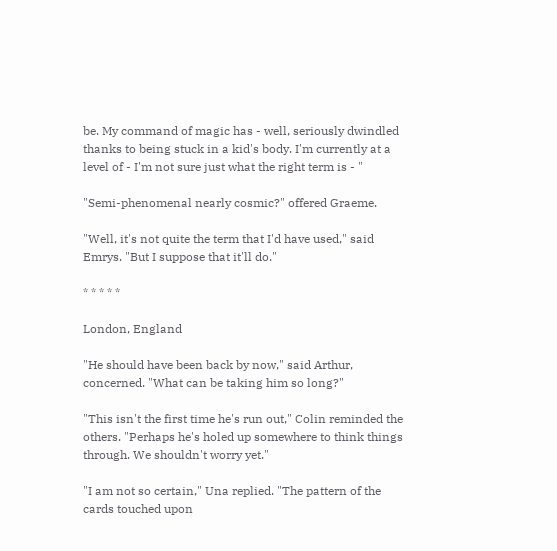be. My command of magic has - well, seriously dwindled thanks to being stuck in a kid's body. I'm currently at a level of - I'm not sure just what the right term is - "

"Semi-phenomenal nearly cosmic?" offered Graeme.

"Well, it's not quite the term that I'd have used," said Emrys. "But I suppose that it'll do."

* * * * *

London, England

"He should have been back by now," said Arthur, concerned. "What can be taking him so long?"

"This isn't the first time he's run out," Colin reminded the others. "Perhaps he's holed up somewhere to think things through. We shouldn't worry yet."

"I am not so certain," Una replied. "The pattern of the cards touched upon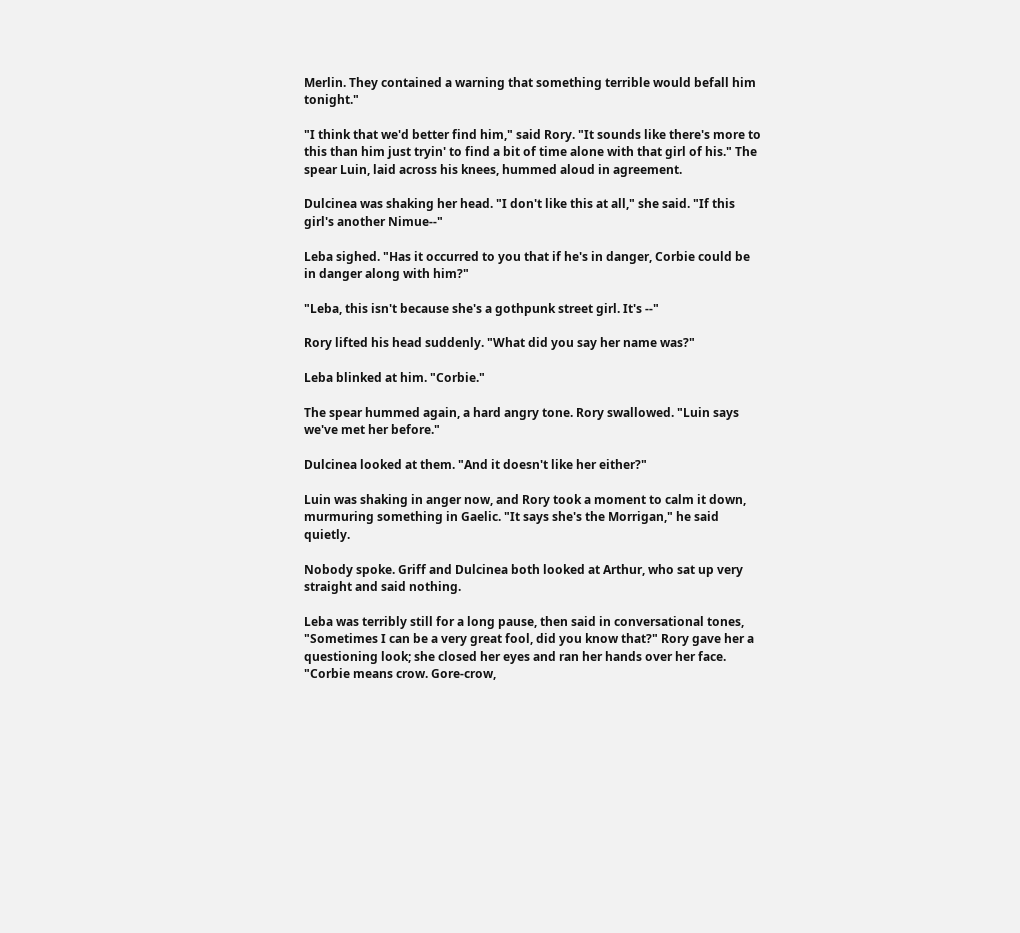Merlin. They contained a warning that something terrible would befall him tonight."

"I think that we'd better find him," said Rory. "It sounds like there's more to this than him just tryin' to find a bit of time alone with that girl of his." The spear Luin, laid across his knees, hummed aloud in agreement.

Dulcinea was shaking her head. "I don't like this at all," she said. "If this girl's another Nimue--"

Leba sighed. "Has it occurred to you that if he's in danger, Corbie could be in danger along with him?"

"Leba, this isn't because she's a gothpunk street girl. It's --"

Rory lifted his head suddenly. "What did you say her name was?"

Leba blinked at him. "Corbie."

The spear hummed again, a hard angry tone. Rory swallowed. "Luin says we've met her before."

Dulcinea looked at them. "And it doesn't like her either?"

Luin was shaking in anger now, and Rory took a moment to calm it down, murmuring something in Gaelic. "It says she's the Morrigan," he said quietly.

Nobody spoke. Griff and Dulcinea both looked at Arthur, who sat up very straight and said nothing.

Leba was terribly still for a long pause, then said in conversational tones, "Sometimes I can be a very great fool, did you know that?" Rory gave her a questioning look; she closed her eyes and ran her hands over her face. "Corbie means crow. Gore-crow,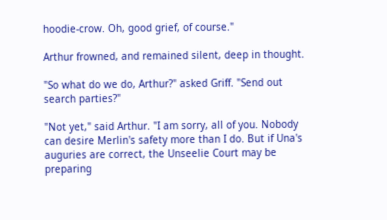hoodie-crow. Oh, good grief, of course."

Arthur frowned, and remained silent, deep in thought.

"So what do we do, Arthur?" asked Griff. "Send out search parties?"

"Not yet," said Arthur. "I am sorry, all of you. Nobody can desire Merlin's safety more than I do. But if Una's auguries are correct, the Unseelie Court may be preparing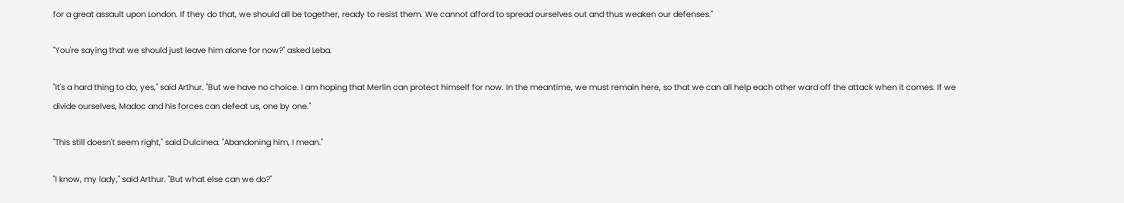for a great assault upon London. If they do that, we should all be together, ready to resist them. We cannot afford to spread ourselves out and thus weaken our defenses."

"You're saying that we should just leave him alone for now?" asked Leba.

"It's a hard thing to do, yes," said Arthur. "But we have no choice. I am hoping that Merlin can protect himself for now. In the meantime, we must remain here, so that we can all help each other ward off the attack when it comes. If we divide ourselves, Madoc and his forces can defeat us, one by one."

"This still doesn't seem right," said Dulcinea. "Abandoning him, I mean."

"I know, my lady," said Arthur. "But what else can we do?"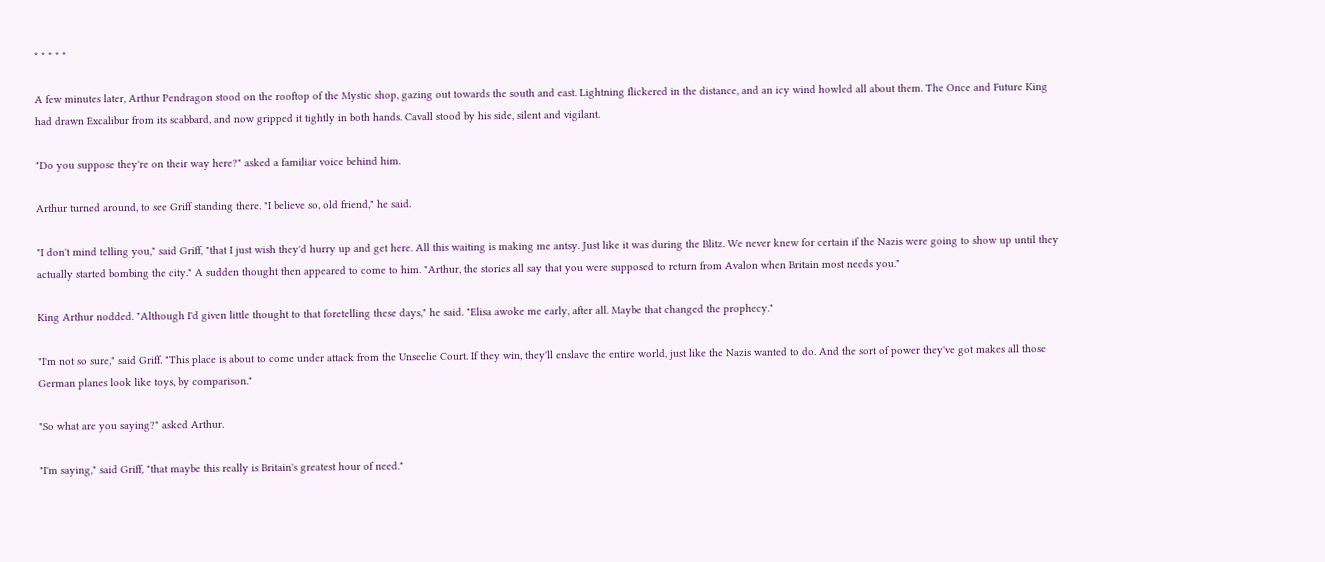* * * * *

A few minutes later, Arthur Pendragon stood on the rooftop of the Mystic shop, gazing out towards the south and east. Lightning flickered in the distance, and an icy wind howled all about them. The Once and Future King had drawn Excalibur from its scabbard, and now gripped it tightly in both hands. Cavall stood by his side, silent and vigilant.

"Do you suppose they're on their way here?" asked a familiar voice behind him.

Arthur turned around, to see Griff standing there. "I believe so, old friend," he said.

"I don't mind telling you," said Griff, "that I just wish they'd hurry up and get here. All this waiting is making me antsy. Just like it was during the Blitz. We never knew for certain if the Nazis were going to show up until they actually started bombing the city." A sudden thought then appeared to come to him. "Arthur, the stories all say that you were supposed to return from Avalon when Britain most needs you."

King Arthur nodded. "Although I'd given little thought to that foretelling these days," he said. "Elisa awoke me early, after all. Maybe that changed the prophecy."

"I'm not so sure," said Griff. "This place is about to come under attack from the Unseelie Court. If they win, they'll enslave the entire world, just like the Nazis wanted to do. And the sort of power they've got makes all those German planes look like toys, by comparison."

"So what are you saying?" asked Arthur.

"I'm saying," said Griff, "that maybe this really is Britain's greatest hour of need."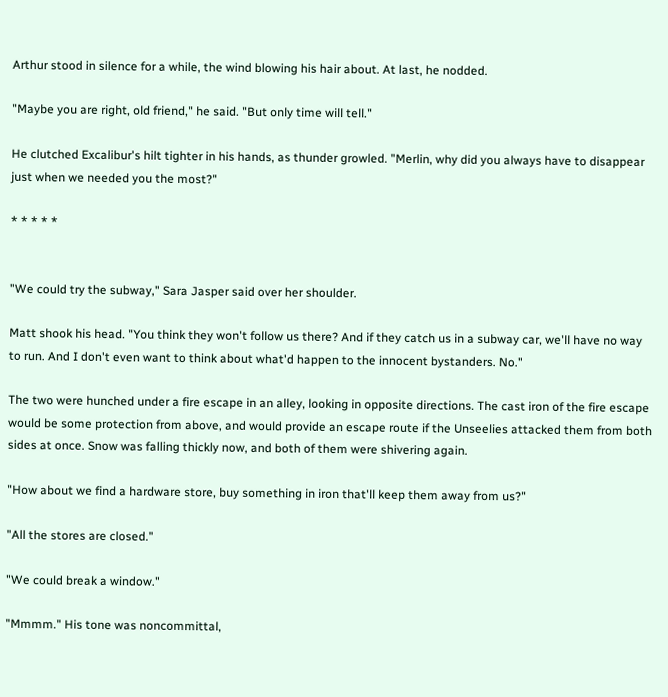Arthur stood in silence for a while, the wind blowing his hair about. At last, he nodded.

"Maybe you are right, old friend," he said. "But only time will tell."

He clutched Excalibur's hilt tighter in his hands, as thunder growled. "Merlin, why did you always have to disappear just when we needed you the most?"

* * * * *


"We could try the subway," Sara Jasper said over her shoulder.

Matt shook his head. "You think they won't follow us there? And if they catch us in a subway car, we'll have no way to run. And I don't even want to think about what'd happen to the innocent bystanders. No."

The two were hunched under a fire escape in an alley, looking in opposite directions. The cast iron of the fire escape would be some protection from above, and would provide an escape route if the Unseelies attacked them from both sides at once. Snow was falling thickly now, and both of them were shivering again.

"How about we find a hardware store, buy something in iron that'll keep them away from us?"

"All the stores are closed."

"We could break a window."

"Mmmm." His tone was noncommittal,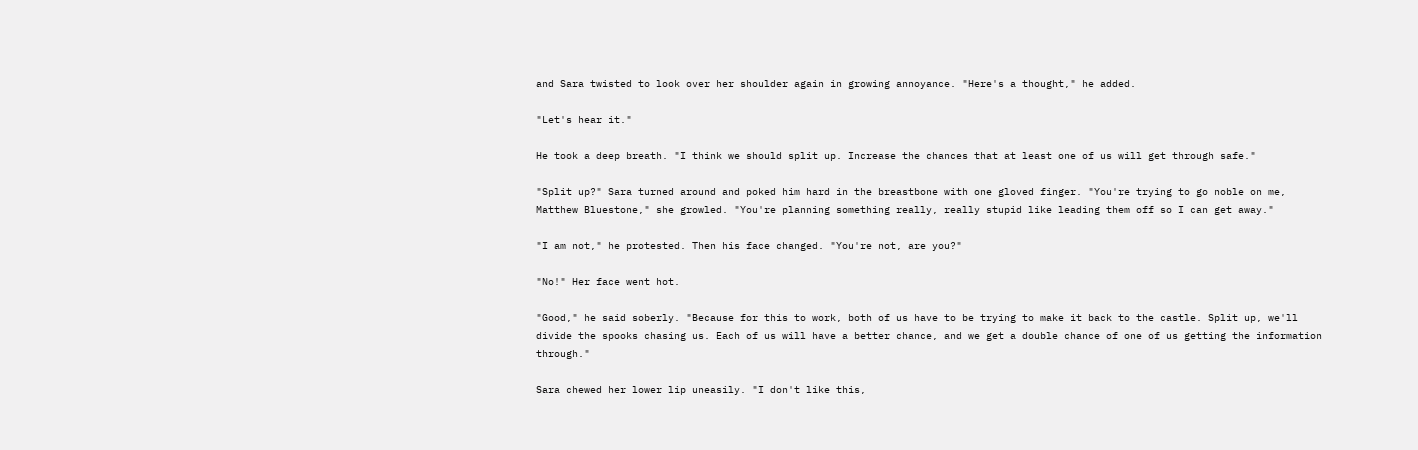and Sara twisted to look over her shoulder again in growing annoyance. "Here's a thought," he added.

"Let's hear it."

He took a deep breath. "I think we should split up. Increase the chances that at least one of us will get through safe."

"Split up?" Sara turned around and poked him hard in the breastbone with one gloved finger. "You're trying to go noble on me, Matthew Bluestone," she growled. "You're planning something really, really stupid like leading them off so I can get away."

"I am not," he protested. Then his face changed. "You're not, are you?"

"No!" Her face went hot.

"Good," he said soberly. "Because for this to work, both of us have to be trying to make it back to the castle. Split up, we'll divide the spooks chasing us. Each of us will have a better chance, and we get a double chance of one of us getting the information through."

Sara chewed her lower lip uneasily. "I don't like this,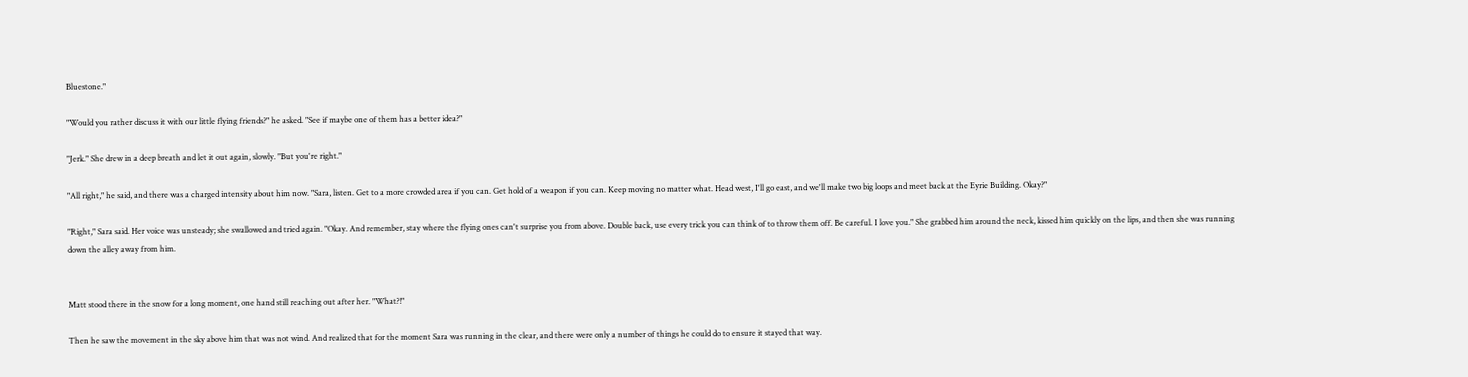Bluestone."

"Would you rather discuss it with our little flying friends?" he asked. "See if maybe one of them has a better idea?"

"Jerk." She drew in a deep breath and let it out again, slowly. "But you're right."

"All right," he said, and there was a charged intensity about him now. "Sara, listen. Get to a more crowded area if you can. Get hold of a weapon if you can. Keep moving no matter what. Head west, I'll go east, and we'll make two big loops and meet back at the Eyrie Building. Okay?"

"Right," Sara said. Her voice was unsteady; she swallowed and tried again. "Okay. And remember, stay where the flying ones can't surprise you from above. Double back, use every trick you can think of to throw them off. Be careful. I love you." She grabbed him around the neck, kissed him quickly on the lips, and then she was running down the alley away from him.


Matt stood there in the snow for a long moment, one hand still reaching out after her. "What?!"

Then he saw the movement in the sky above him that was not wind. And realized that for the moment Sara was running in the clear, and there were only a number of things he could do to ensure it stayed that way.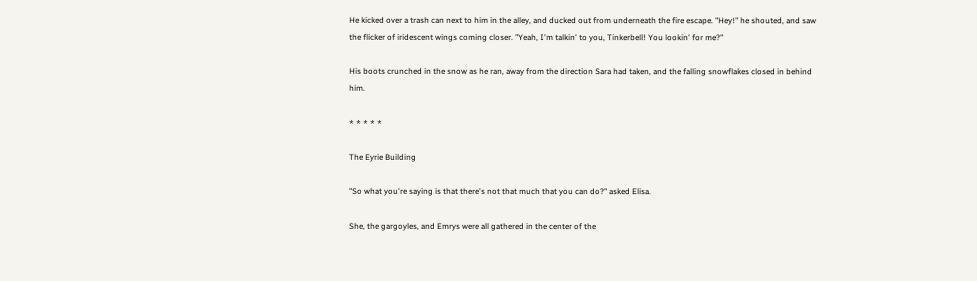He kicked over a trash can next to him in the alley, and ducked out from underneath the fire escape. "Hey!" he shouted, and saw the flicker of iridescent wings coming closer. "Yeah, I'm talkin' to you, Tinkerbell! You lookin' for me?"

His boots crunched in the snow as he ran, away from the direction Sara had taken, and the falling snowflakes closed in behind him.

* * * * *

The Eyrie Building

"So what you're saying is that there's not that much that you can do?" asked Elisa.

She, the gargoyles, and Emrys were all gathered in the center of the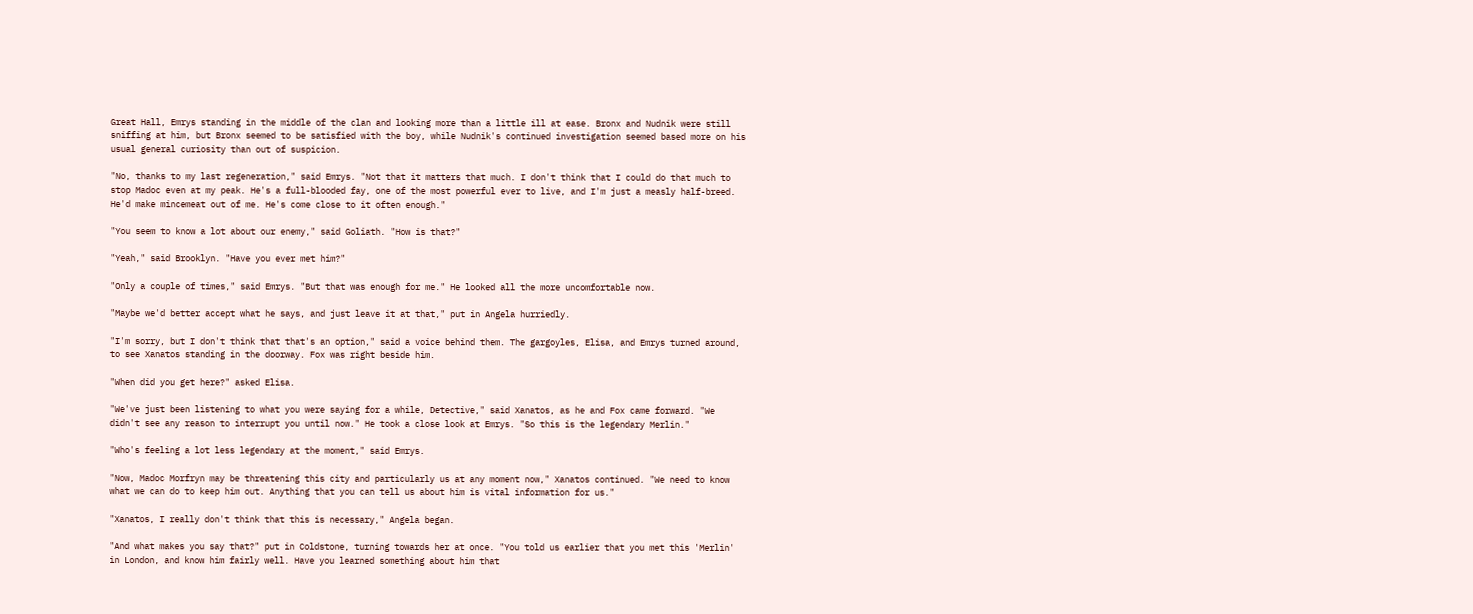Great Hall, Emrys standing in the middle of the clan and looking more than a little ill at ease. Bronx and Nudnik were still sniffing at him, but Bronx seemed to be satisfied with the boy, while Nudnik's continued investigation seemed based more on his usual general curiosity than out of suspicion.

"No, thanks to my last regeneration," said Emrys. "Not that it matters that much. I don't think that I could do that much to stop Madoc even at my peak. He's a full-blooded fay, one of the most powerful ever to live, and I'm just a measly half-breed. He'd make mincemeat out of me. He's come close to it often enough."

"You seem to know a lot about our enemy," said Goliath. "How is that?"

"Yeah," said Brooklyn. "Have you ever met him?"

"Only a couple of times," said Emrys. "But that was enough for me." He looked all the more uncomfortable now.

"Maybe we'd better accept what he says, and just leave it at that," put in Angela hurriedly.

"I'm sorry, but I don't think that that's an option," said a voice behind them. The gargoyles, Elisa, and Emrys turned around, to see Xanatos standing in the doorway. Fox was right beside him.

"When did you get here?" asked Elisa.

"We've just been listening to what you were saying for a while, Detective," said Xanatos, as he and Fox came forward. "We didn't see any reason to interrupt you until now." He took a close look at Emrys. "So this is the legendary Merlin."

"Who's feeling a lot less legendary at the moment," said Emrys.

"Now, Madoc Morfryn may be threatening this city and particularly us at any moment now," Xanatos continued. "We need to know what we can do to keep him out. Anything that you can tell us about him is vital information for us."

"Xanatos, I really don't think that this is necessary," Angela began.

"And what makes you say that?" put in Coldstone, turning towards her at once. "You told us earlier that you met this 'Merlin' in London, and know him fairly well. Have you learned something about him that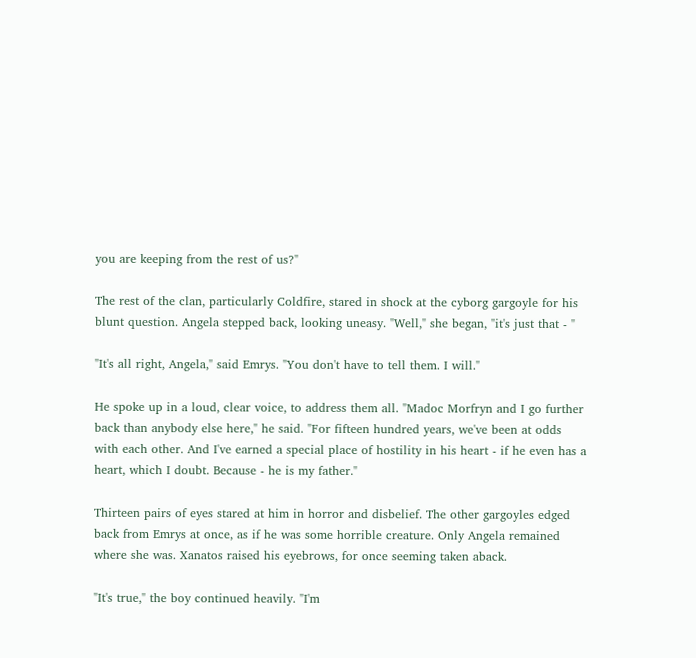you are keeping from the rest of us?"

The rest of the clan, particularly Coldfire, stared in shock at the cyborg gargoyle for his blunt question. Angela stepped back, looking uneasy. "Well," she began, "it's just that - "

"It's all right, Angela," said Emrys. "You don't have to tell them. I will."

He spoke up in a loud, clear voice, to address them all. "Madoc Morfryn and I go further back than anybody else here," he said. "For fifteen hundred years, we've been at odds with each other. And I've earned a special place of hostility in his heart - if he even has a heart, which I doubt. Because - he is my father."

Thirteen pairs of eyes stared at him in horror and disbelief. The other gargoyles edged back from Emrys at once, as if he was some horrible creature. Only Angela remained where she was. Xanatos raised his eyebrows, for once seeming taken aback.

"It's true," the boy continued heavily. "I'm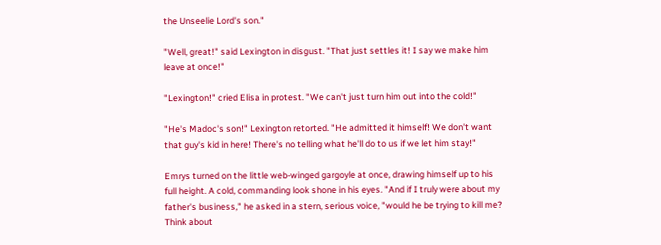the Unseelie Lord's son."

"Well, great!" said Lexington in disgust. "That just settles it! I say we make him leave at once!"

"Lexington!" cried Elisa in protest. "We can't just turn him out into the cold!"

"He's Madoc's son!" Lexington retorted. "He admitted it himself! We don't want that guy's kid in here! There's no telling what he'll do to us if we let him stay!"

Emrys turned on the little web-winged gargoyle at once, drawing himself up to his full height. A cold, commanding look shone in his eyes. "And if I truly were about my father's business," he asked in a stern, serious voice, "would he be trying to kill me? Think about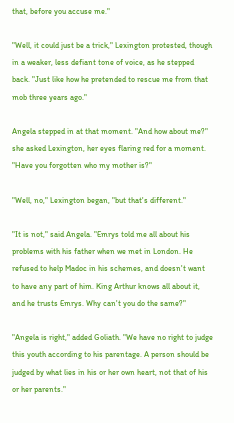that, before you accuse me."

"Well, it could just be a trick," Lexington protested, though in a weaker, less defiant tone of voice, as he stepped back. "Just like how he pretended to rescue me from that mob three years ago."

Angela stepped in at that moment. "And how about me?" she asked Lexington, her eyes flaring red for a moment. "Have you forgotten who my mother is?"

"Well, no," Lexington began, "but that's different."

"It is not," said Angela. "Emrys told me all about his problems with his father when we met in London. He refused to help Madoc in his schemes, and doesn't want to have any part of him. King Arthur knows all about it, and he trusts Emrys. Why can't you do the same?"

"Angela is right," added Goliath. "We have no right to judge this youth according to his parentage. A person should be judged by what lies in his or her own heart, not that of his or her parents."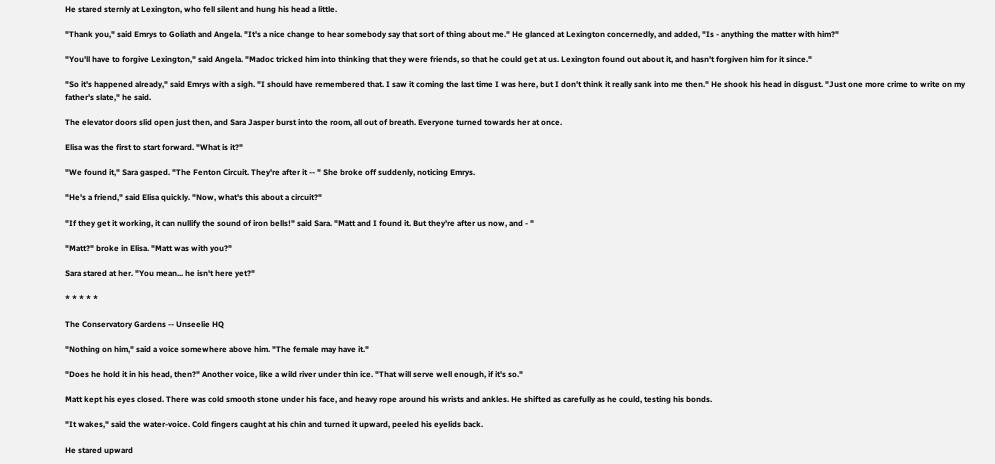He stared sternly at Lexington, who fell silent and hung his head a little.

"Thank you," said Emrys to Goliath and Angela. "It's a nice change to hear somebody say that sort of thing about me." He glanced at Lexington concernedly, and added, "Is - anything the matter with him?"

"You'll have to forgive Lexington," said Angela. "Madoc tricked him into thinking that they were friends, so that he could get at us. Lexington found out about it, and hasn't forgiven him for it since."

"So it's happened already," said Emrys with a sigh. "I should have remembered that. I saw it coming the last time I was here, but I don't think it really sank into me then." He shook his head in disgust. "Just one more crime to write on my father's slate," he said.

The elevator doors slid open just then, and Sara Jasper burst into the room, all out of breath. Everyone turned towards her at once.

Elisa was the first to start forward. "What is it?"

"We found it," Sara gasped. "The Fenton Circuit. They're after it -- " She broke off suddenly, noticing Emrys.

"He's a friend," said Elisa quickly. "Now, what's this about a circuit?"

"If they get it working, it can nullify the sound of iron bells!" said Sara. "Matt and I found it. But they're after us now, and - "

"Matt?" broke in Elisa. "Matt was with you?"

Sara stared at her. "You mean... he isn't here yet?"

* * * * *

The Conservatory Gardens -- Unseelie HQ

"Nothing on him," said a voice somewhere above him. "The female may have it."

"Does he hold it in his head, then?" Another voice, like a wild river under thin ice. "That will serve well enough, if it's so."

Matt kept his eyes closed. There was cold smooth stone under his face, and heavy rope around his wrists and ankles. He shifted as carefully as he could, testing his bonds.

"It wakes," said the water-voice. Cold fingers caught at his chin and turned it upward, peeled his eyelids back.

He stared upward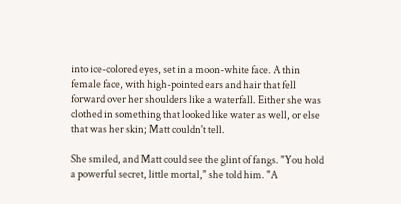into ice-colored eyes, set in a moon-white face. A thin female face, with high-pointed ears and hair that fell forward over her shoulders like a waterfall. Either she was clothed in something that looked like water as well, or else that was her skin; Matt couldn't tell.

She smiled, and Matt could see the glint of fangs. "You hold a powerful secret, little mortal," she told him. "A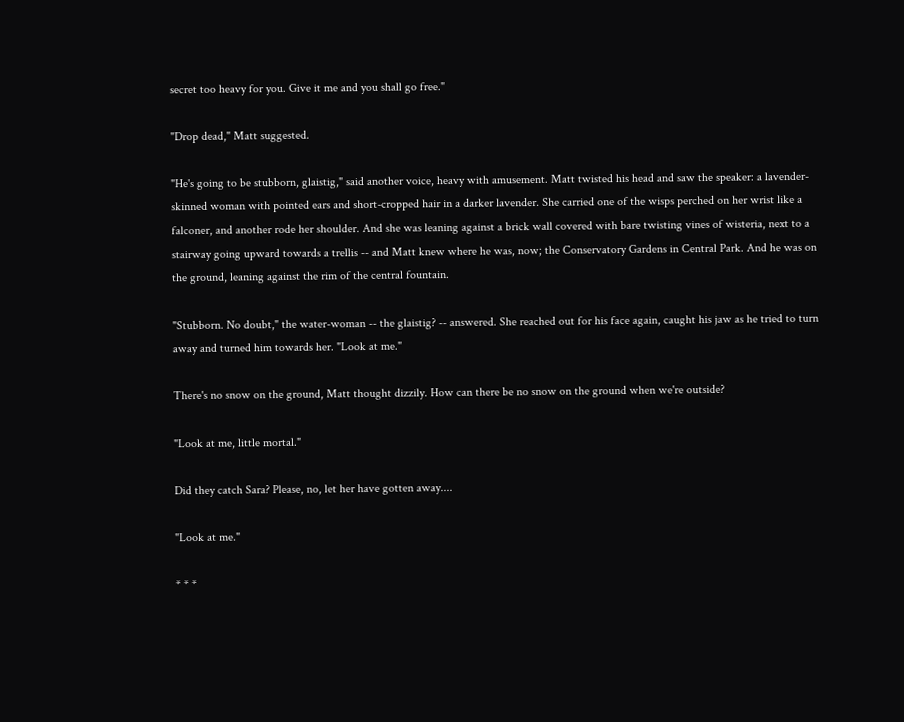secret too heavy for you. Give it me and you shall go free."

"Drop dead," Matt suggested.

"He's going to be stubborn, glaistig," said another voice, heavy with amusement. Matt twisted his head and saw the speaker: a lavender-skinned woman with pointed ears and short-cropped hair in a darker lavender. She carried one of the wisps perched on her wrist like a falconer, and another rode her shoulder. And she was leaning against a brick wall covered with bare twisting vines of wisteria, next to a stairway going upward towards a trellis -- and Matt knew where he was, now; the Conservatory Gardens in Central Park. And he was on the ground, leaning against the rim of the central fountain.

"Stubborn. No doubt," the water-woman -- the glaistig? -- answered. She reached out for his face again, caught his jaw as he tried to turn away and turned him towards her. "Look at me."

There's no snow on the ground, Matt thought dizzily. How can there be no snow on the ground when we're outside?

"Look at me, little mortal."

Did they catch Sara? Please, no, let her have gotten away....

"Look at me."

* * *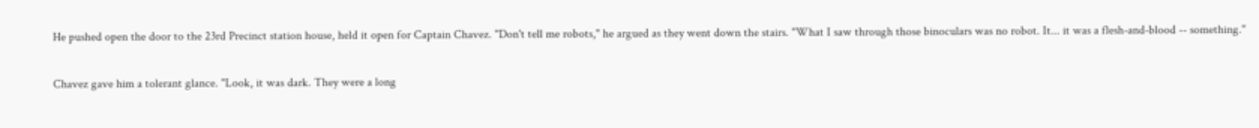He pushed open the door to the 23rd Precinct station house, held it open for Captain Chavez. "Don't tell me robots," he argued as they went down the stairs. "What I saw through those binoculars was no robot. It... it was a flesh-and-blood -- something."

Chavez gave him a tolerant glance. "Look, it was dark. They were a long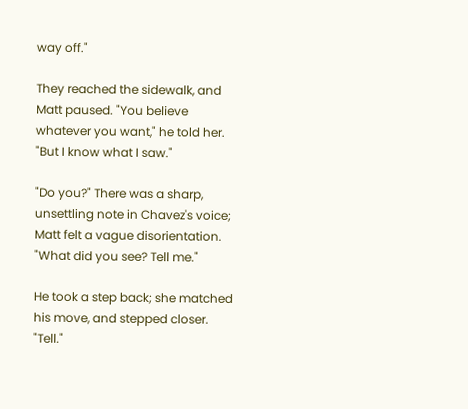way off."

They reached the sidewalk, and Matt paused. "You believe whatever you want," he told her. "But I know what I saw."

"Do you?" There was a sharp, unsettling note in Chavez's voice; Matt felt a vague disorientation. "What did you see? Tell me."

He took a step back; she matched his move, and stepped closer. "Tell."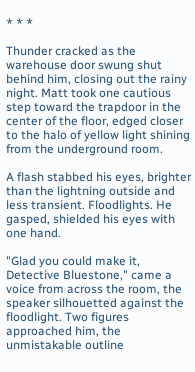* * *

Thunder cracked as the warehouse door swung shut behind him, closing out the rainy night. Matt took one cautious step toward the trapdoor in the center of the floor, edged closer to the halo of yellow light shining from the underground room.

A flash stabbed his eyes, brighter than the lightning outside and less transient. Floodlights. He gasped, shielded his eyes with one hand.

"Glad you could make it, Detective Bluestone," came a voice from across the room, the speaker silhouetted against the floodlight. Two figures approached him, the unmistakable outline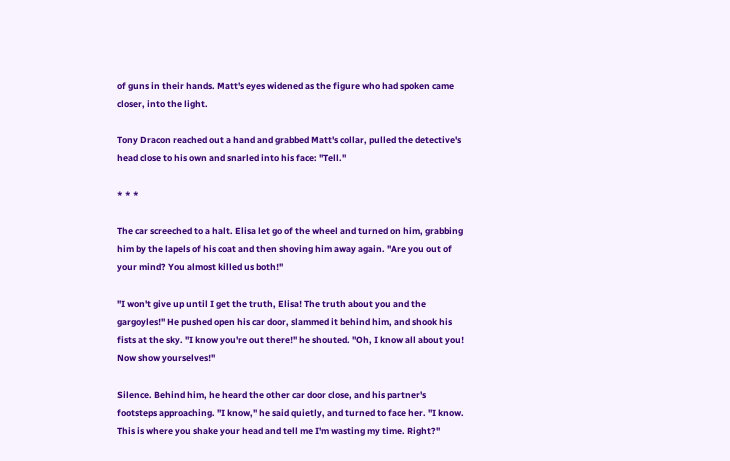of guns in their hands. Matt's eyes widened as the figure who had spoken came closer, into the light.

Tony Dracon reached out a hand and grabbed Matt's collar, pulled the detective's head close to his own and snarled into his face: "Tell."

* * *

The car screeched to a halt. Elisa let go of the wheel and turned on him, grabbing him by the lapels of his coat and then shoving him away again. "Are you out of your mind? You almost killed us both!"

"I won't give up until I get the truth, Elisa! The truth about you and the gargoyles!" He pushed open his car door, slammed it behind him, and shook his fists at the sky. "I know you're out there!" he shouted. "Oh, I know all about you! Now show yourselves!"

Silence. Behind him, he heard the other car door close, and his partner's footsteps approaching. "I know," he said quietly, and turned to face her. "I know. This is where you shake your head and tell me I'm wasting my time. Right?"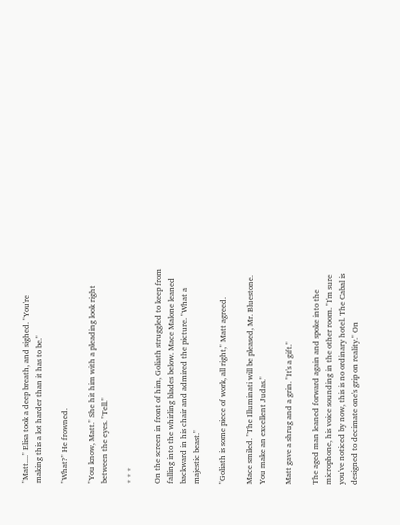"Matt...." Elisa took a deep breath, and sighed. "You're making this a lot harder than it has to be."

"What?" He frowned.

"You know, Matt." She hit him with a pleading look right between the eyes. "Tell."

* * *

On the screen in front of him, Goliath struggled to keep from falling into the whirling blades below. Mace Malone leaned backward in his chair and admired the picture. "What a majestic beast."

"Goliath is some piece of work, all right," Matt agreed.

Mace smiled. "The Illuminati will be pleased, Mr. Bluestone. You make an excellent Judas."

Matt gave a shrug and a grin. "It's a gift."

The aged man leaned forward again and spoke into the microphone, his voice sounding in the other room. "I'm sure you've noticed by now, this is no ordinary hotel. The Cabal is designed to decimate one's grip on reality." On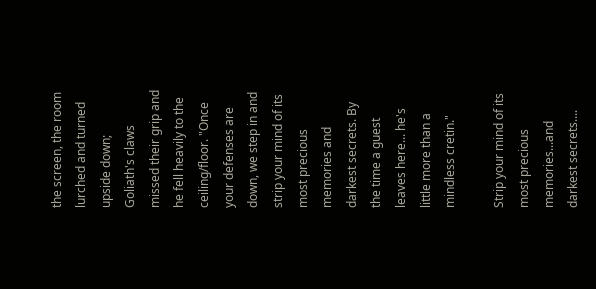the screen, the room lurched and turned upside down; Goliath's claws missed their grip and he fell heavily to the ceiling/floor. "Once your defenses are down, we step in and strip your mind of its most precious memories and darkest secrets. By the time a guest leaves here... he's little more than a mindless cretin."

Strip your mind of its most precious memories...and darkest secrets....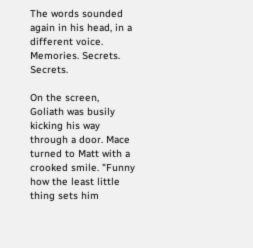The words sounded again in his head, in a different voice. Memories. Secrets. Secrets.

On the screen, Goliath was busily kicking his way through a door. Mace turned to Matt with a crooked smile. "Funny how the least little thing sets him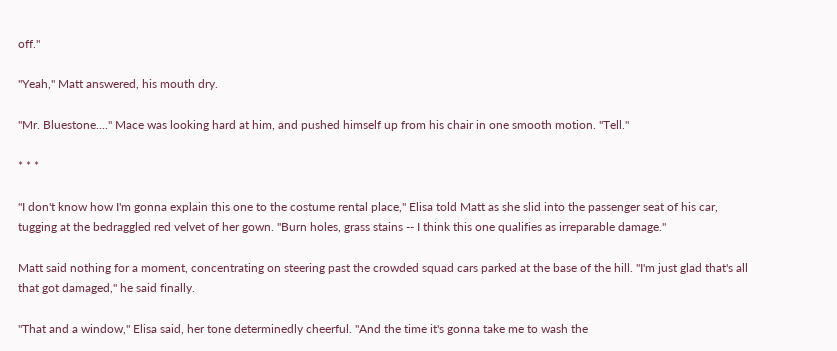off."

"Yeah," Matt answered, his mouth dry.

"Mr. Bluestone...." Mace was looking hard at him, and pushed himself up from his chair in one smooth motion. "Tell."

* * *

"I don't know how I'm gonna explain this one to the costume rental place," Elisa told Matt as she slid into the passenger seat of his car, tugging at the bedraggled red velvet of her gown. "Burn holes, grass stains -- I think this one qualifies as irreparable damage."

Matt said nothing for a moment, concentrating on steering past the crowded squad cars parked at the base of the hill. "I'm just glad that's all that got damaged," he said finally.

"That and a window," Elisa said, her tone determinedly cheerful. "And the time it's gonna take me to wash the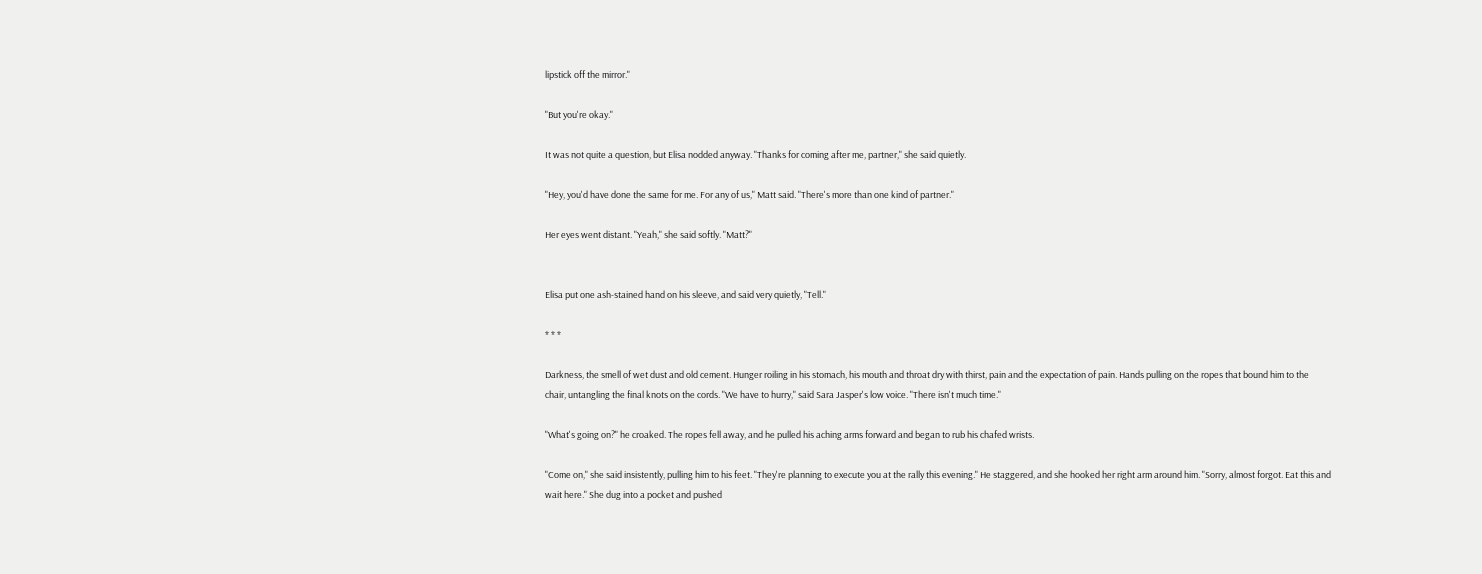lipstick off the mirror."

"But you're okay."

It was not quite a question, but Elisa nodded anyway. "Thanks for coming after me, partner," she said quietly.

"Hey, you'd have done the same for me. For any of us," Matt said. "There's more than one kind of partner."

Her eyes went distant. "Yeah," she said softly. "Matt?"


Elisa put one ash-stained hand on his sleeve, and said very quietly, "Tell."

* * *

Darkness, the smell of wet dust and old cement. Hunger roiling in his stomach, his mouth and throat dry with thirst, pain and the expectation of pain. Hands pulling on the ropes that bound him to the chair, untangling the final knots on the cords. "We have to hurry," said Sara Jasper's low voice. "There isn't much time."

"What's going on?" he croaked. The ropes fell away, and he pulled his aching arms forward and began to rub his chafed wrists.

"Come on," she said insistently, pulling him to his feet. "They're planning to execute you at the rally this evening." He staggered, and she hooked her right arm around him. "Sorry, almost forgot. Eat this and wait here." She dug into a pocket and pushed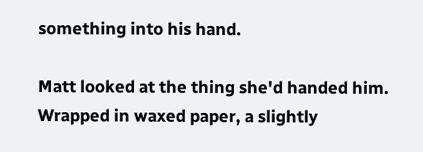something into his hand.

Matt looked at the thing she'd handed him. Wrapped in waxed paper, a slightly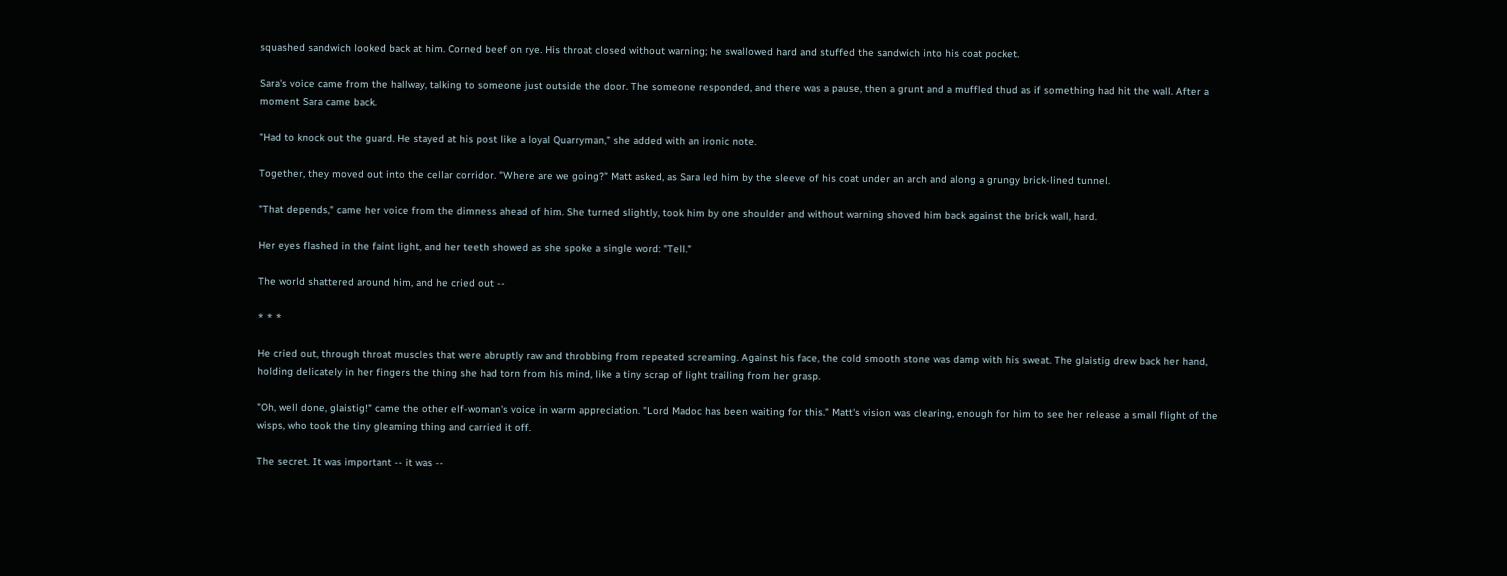squashed sandwich looked back at him. Corned beef on rye. His throat closed without warning; he swallowed hard and stuffed the sandwich into his coat pocket.

Sara's voice came from the hallway, talking to someone just outside the door. The someone responded, and there was a pause, then a grunt and a muffled thud as if something had hit the wall. After a moment Sara came back.

"Had to knock out the guard. He stayed at his post like a loyal Quarryman," she added with an ironic note.

Together, they moved out into the cellar corridor. "Where are we going?" Matt asked, as Sara led him by the sleeve of his coat under an arch and along a grungy brick-lined tunnel.

"That depends," came her voice from the dimness ahead of him. She turned slightly, took him by one shoulder and without warning shoved him back against the brick wall, hard.

Her eyes flashed in the faint light, and her teeth showed as she spoke a single word: "Tell."

The world shattered around him, and he cried out --

* * *

He cried out, through throat muscles that were abruptly raw and throbbing from repeated screaming. Against his face, the cold smooth stone was damp with his sweat. The glaistig drew back her hand, holding delicately in her fingers the thing she had torn from his mind, like a tiny scrap of light trailing from her grasp.

"Oh, well done, glaistig!" came the other elf-woman's voice in warm appreciation. "Lord Madoc has been waiting for this." Matt's vision was clearing, enough for him to see her release a small flight of the wisps, who took the tiny gleaming thing and carried it off.

The secret. It was important -- it was --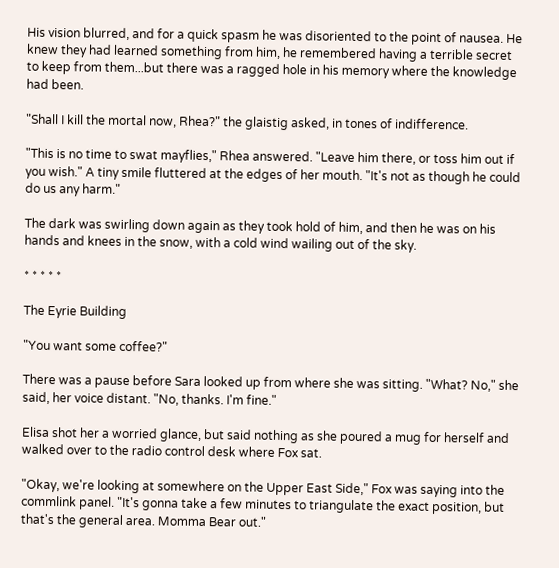His vision blurred, and for a quick spasm he was disoriented to the point of nausea. He knew they had learned something from him, he remembered having a terrible secret to keep from them...but there was a ragged hole in his memory where the knowledge had been.

"Shall I kill the mortal now, Rhea?" the glaistig asked, in tones of indifference.

"This is no time to swat mayflies," Rhea answered. "Leave him there, or toss him out if you wish." A tiny smile fluttered at the edges of her mouth. "It's not as though he could do us any harm."

The dark was swirling down again as they took hold of him, and then he was on his hands and knees in the snow, with a cold wind wailing out of the sky.

* * * * *

The Eyrie Building

"You want some coffee?"

There was a pause before Sara looked up from where she was sitting. "What? No," she said, her voice distant. "No, thanks. I'm fine."

Elisa shot her a worried glance, but said nothing as she poured a mug for herself and walked over to the radio control desk where Fox sat.

"Okay, we're looking at somewhere on the Upper East Side," Fox was saying into the commlink panel. "It's gonna take a few minutes to triangulate the exact position, but that's the general area. Momma Bear out."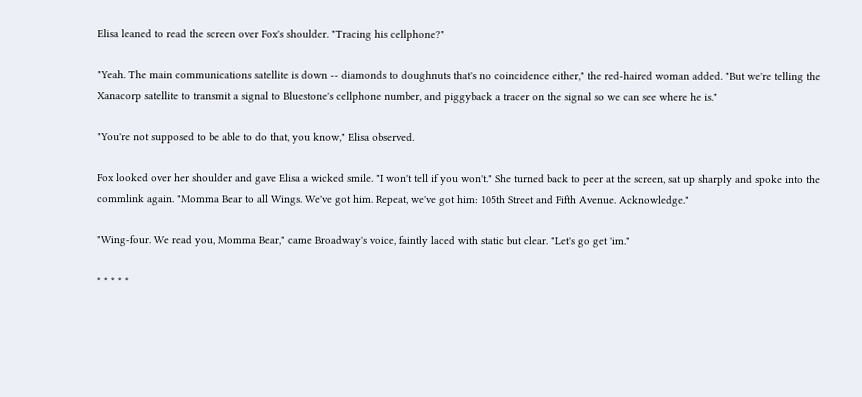Elisa leaned to read the screen over Fox's shoulder. "Tracing his cellphone?"

"Yeah. The main communications satellite is down -- diamonds to doughnuts that's no coincidence either," the red-haired woman added. "But we're telling the Xanacorp satellite to transmit a signal to Bluestone's cellphone number, and piggyback a tracer on the signal so we can see where he is."

"You're not supposed to be able to do that, you know," Elisa observed.

Fox looked over her shoulder and gave Elisa a wicked smile. "I won't tell if you won't." She turned back to peer at the screen, sat up sharply and spoke into the commlink again. "Momma Bear to all Wings. We've got him. Repeat, we've got him: 105th Street and Fifth Avenue. Acknowledge."

"Wing-four. We read you, Momma Bear," came Broadway's voice, faintly laced with static but clear. "Let's go get 'im."

* * * * *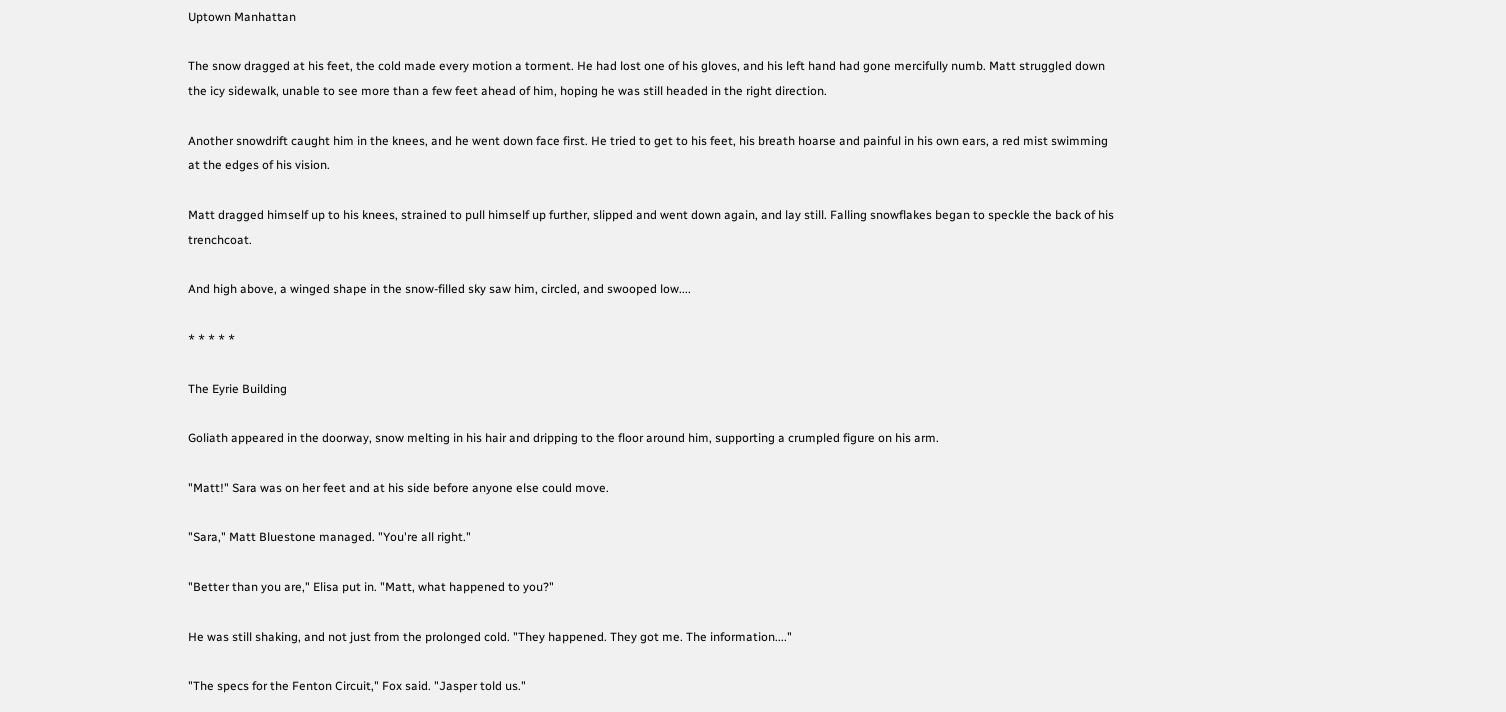Uptown Manhattan

The snow dragged at his feet, the cold made every motion a torment. He had lost one of his gloves, and his left hand had gone mercifully numb. Matt struggled down the icy sidewalk, unable to see more than a few feet ahead of him, hoping he was still headed in the right direction.

Another snowdrift caught him in the knees, and he went down face first. He tried to get to his feet, his breath hoarse and painful in his own ears, a red mist swimming at the edges of his vision.

Matt dragged himself up to his knees, strained to pull himself up further, slipped and went down again, and lay still. Falling snowflakes began to speckle the back of his trenchcoat.

And high above, a winged shape in the snow-filled sky saw him, circled, and swooped low....

* * * * *

The Eyrie Building

Goliath appeared in the doorway, snow melting in his hair and dripping to the floor around him, supporting a crumpled figure on his arm.

"Matt!" Sara was on her feet and at his side before anyone else could move.

"Sara," Matt Bluestone managed. "You're all right."

"Better than you are," Elisa put in. "Matt, what happened to you?"

He was still shaking, and not just from the prolonged cold. "They happened. They got me. The information...."

"The specs for the Fenton Circuit," Fox said. "Jasper told us."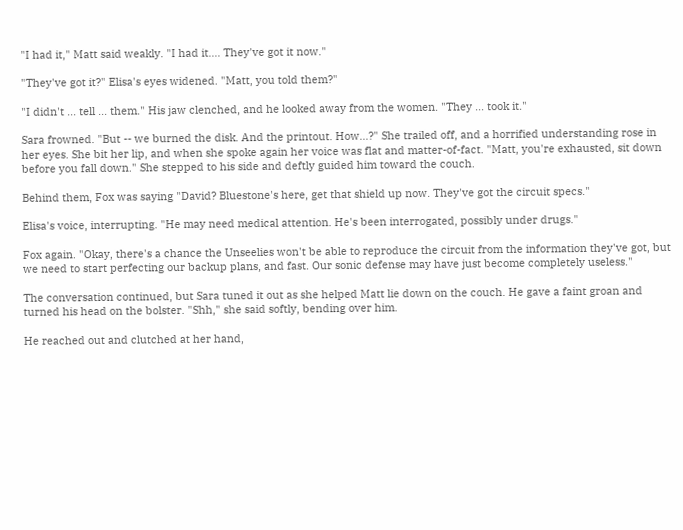"I had it," Matt said weakly. "I had it.... They've got it now."

"They've got it?" Elisa's eyes widened. "Matt, you told them?"

"I didn't ... tell ... them." His jaw clenched, and he looked away from the women. "They ... took it."

Sara frowned. "But -- we burned the disk. And the printout. How...?" She trailed off, and a horrified understanding rose in her eyes. She bit her lip, and when she spoke again her voice was flat and matter-of-fact. "Matt, you're exhausted, sit down before you fall down." She stepped to his side and deftly guided him toward the couch.

Behind them, Fox was saying "David? Bluestone's here, get that shield up now. They've got the circuit specs."

Elisa's voice, interrupting. "He may need medical attention. He's been interrogated, possibly under drugs."

Fox again. "Okay, there's a chance the Unseelies won't be able to reproduce the circuit from the information they've got, but we need to start perfecting our backup plans, and fast. Our sonic defense may have just become completely useless."

The conversation continued, but Sara tuned it out as she helped Matt lie down on the couch. He gave a faint groan and turned his head on the bolster. "Shh," she said softly, bending over him.

He reached out and clutched at her hand,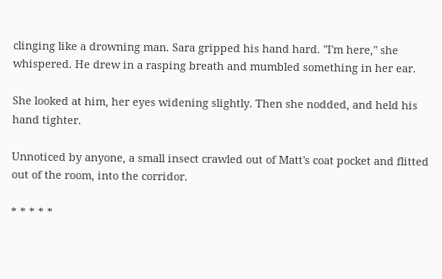clinging like a drowning man. Sara gripped his hand hard. "I'm here," she whispered. He drew in a rasping breath and mumbled something in her ear.

She looked at him, her eyes widening slightly. Then she nodded, and held his hand tighter.

Unnoticed by anyone, a small insect crawled out of Matt's coat pocket and flitted out of the room, into the corridor.

* * * * *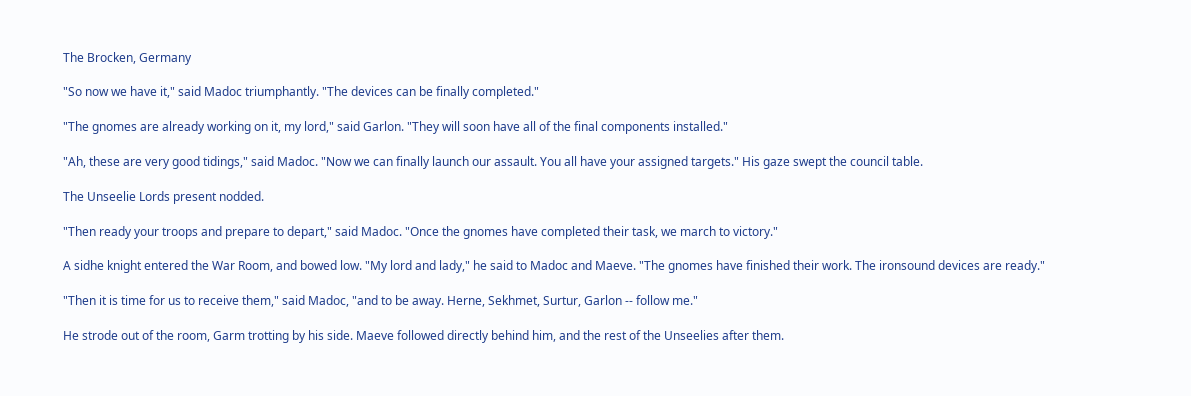The Brocken, Germany

"So now we have it," said Madoc triumphantly. "The devices can be finally completed."

"The gnomes are already working on it, my lord," said Garlon. "They will soon have all of the final components installed."

"Ah, these are very good tidings," said Madoc. "Now we can finally launch our assault. You all have your assigned targets." His gaze swept the council table.

The Unseelie Lords present nodded.

"Then ready your troops and prepare to depart," said Madoc. "Once the gnomes have completed their task, we march to victory."

A sidhe knight entered the War Room, and bowed low. "My lord and lady," he said to Madoc and Maeve. "The gnomes have finished their work. The ironsound devices are ready."

"Then it is time for us to receive them," said Madoc, "and to be away. Herne, Sekhmet, Surtur, Garlon -- follow me."

He strode out of the room, Garm trotting by his side. Maeve followed directly behind him, and the rest of the Unseelies after them.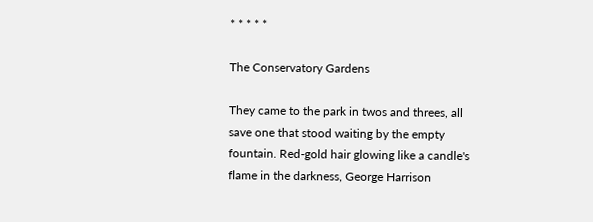* * * * *

The Conservatory Gardens

They came to the park in twos and threes, all save one that stood waiting by the empty fountain. Red-gold hair glowing like a candle's flame in the darkness, George Harrison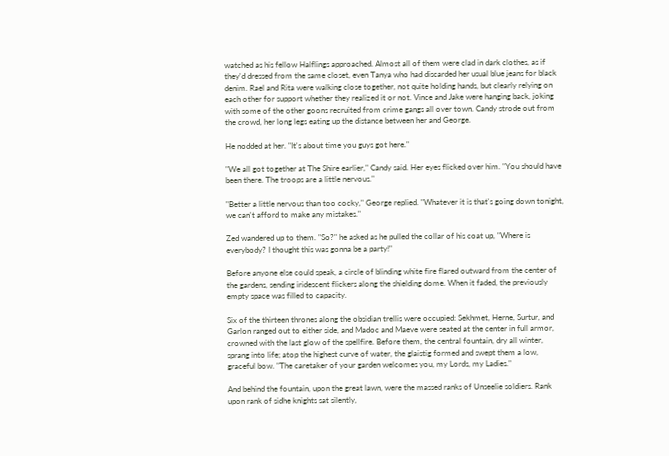watched as his fellow Halflings approached. Almost all of them were clad in dark clothes, as if they'd dressed from the same closet, even Tanya who had discarded her usual blue jeans for black denim. Rael and Rita were walking close together, not quite holding hands, but clearly relying on each other for support whether they realized it or not. Vince and Jake were hanging back, joking with some of the other goons recruited from crime gangs all over town. Candy strode out from the crowd, her long legs eating up the distance between her and George.

He nodded at her. "It's about time you guys got here."

"We all got together at The Shire earlier," Candy said. Her eyes flicked over him. "You should have been there. The troops are a little nervous."

"Better a little nervous than too cocky," George replied. "Whatever it is that's going down tonight, we can't afford to make any mistakes."

Zed wandered up to them. "So?" he asked as he pulled the collar of his coat up, "Where is everybody? I thought this was gonna be a party!"

Before anyone else could speak, a circle of blinding white fire flared outward from the center of the gardens, sending iridescent flickers along the shielding dome. When it faded, the previously empty space was filled to capacity.

Six of the thirteen thrones along the obsidian trellis were occupied: Sekhmet, Herne, Surtur, and Garlon ranged out to either side, and Madoc and Maeve were seated at the center in full armor, crowned with the last glow of the spellfire. Before them, the central fountain, dry all winter, sprang into life; atop the highest curve of water, the glaistig formed and swept them a low, graceful bow. "The caretaker of your garden welcomes you, my Lords, my Ladies."

And behind the fountain, upon the great lawn, were the massed ranks of Unseelie soldiers. Rank upon rank of sidhe knights sat silently,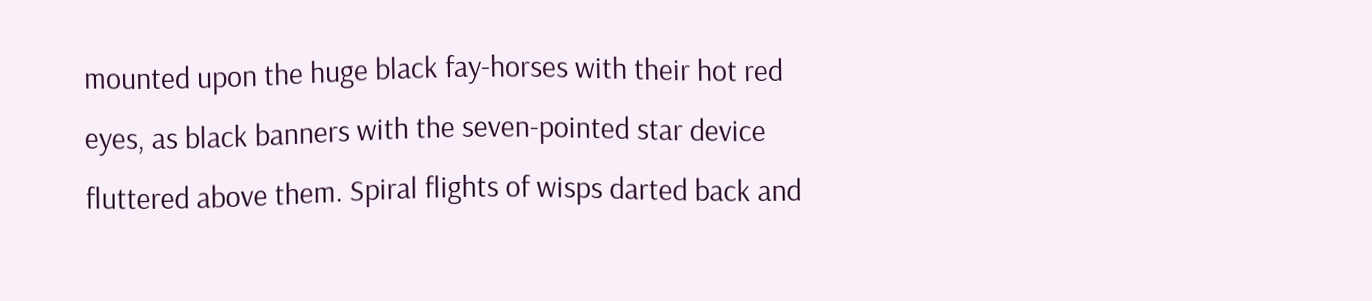mounted upon the huge black fay-horses with their hot red eyes, as black banners with the seven-pointed star device fluttered above them. Spiral flights of wisps darted back and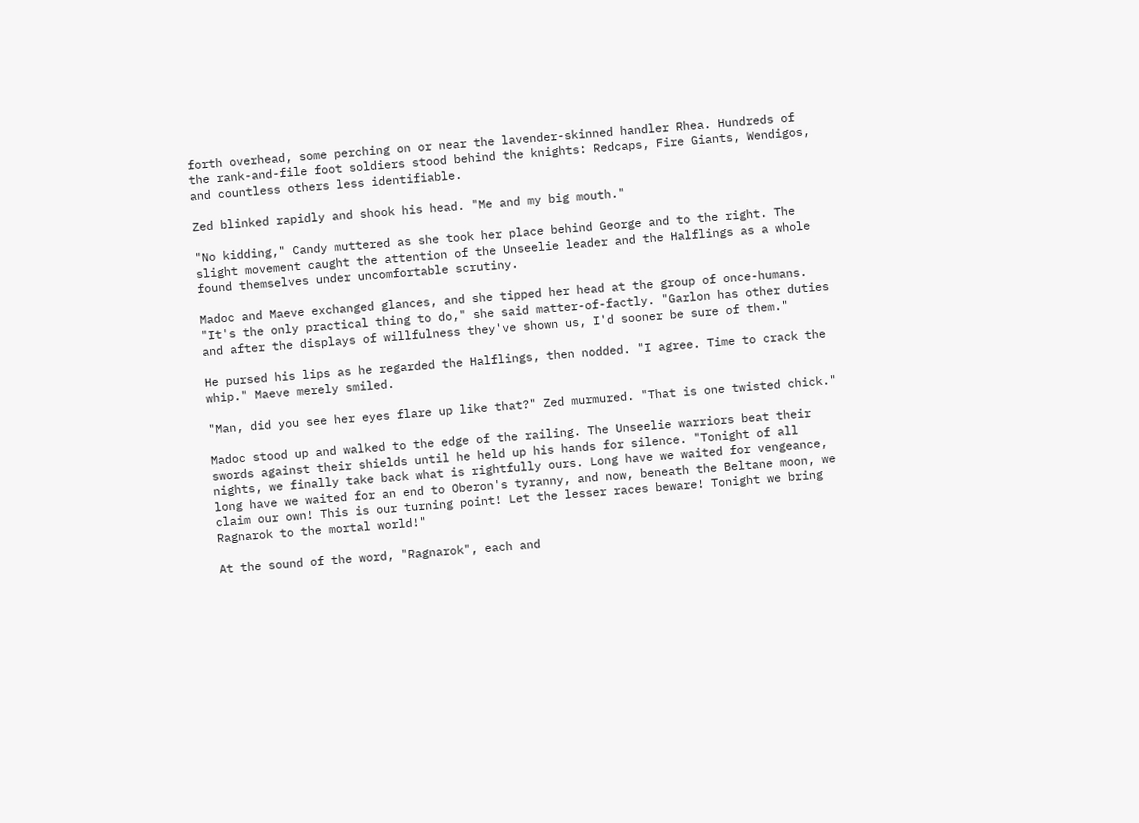forth overhead, some perching on or near the lavender-skinned handler Rhea. Hundreds of the rank-and-file foot soldiers stood behind the knights: Redcaps, Fire Giants, Wendigos, and countless others less identifiable.

Zed blinked rapidly and shook his head. "Me and my big mouth."

"No kidding," Candy muttered as she took her place behind George and to the right. The slight movement caught the attention of the Unseelie leader and the Halflings as a whole found themselves under uncomfortable scrutiny.

Madoc and Maeve exchanged glances, and she tipped her head at the group of once-humans. "It's the only practical thing to do," she said matter-of-factly. "Garlon has other duties and after the displays of willfulness they've shown us, I'd sooner be sure of them."

He pursed his lips as he regarded the Halflings, then nodded. "I agree. Time to crack the whip." Maeve merely smiled.

"Man, did you see her eyes flare up like that?" Zed murmured. "That is one twisted chick."

Madoc stood up and walked to the edge of the railing. The Unseelie warriors beat their swords against their shields until he held up his hands for silence. "Tonight of all nights, we finally take back what is rightfully ours. Long have we waited for vengeance, long have we waited for an end to Oberon's tyranny, and now, beneath the Beltane moon, we claim our own! This is our turning point! Let the lesser races beware! Tonight we bring Ragnarok to the mortal world!"

At the sound of the word, "Ragnarok", each and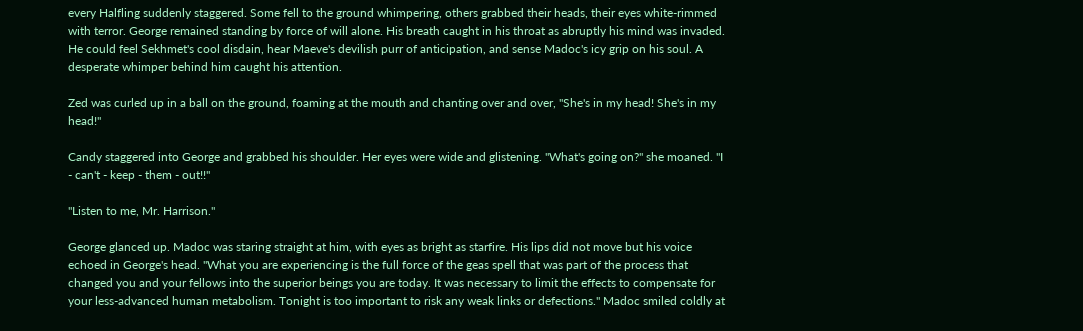every Halfling suddenly staggered. Some fell to the ground whimpering, others grabbed their heads, their eyes white-rimmed with terror. George remained standing by force of will alone. His breath caught in his throat as abruptly his mind was invaded. He could feel Sekhmet's cool disdain, hear Maeve's devilish purr of anticipation, and sense Madoc's icy grip on his soul. A desperate whimper behind him caught his attention.

Zed was curled up in a ball on the ground, foaming at the mouth and chanting over and over, "She's in my head! She's in my head!"

Candy staggered into George and grabbed his shoulder. Her eyes were wide and glistening. "What's going on?" she moaned. "I - can't - keep - them - out!!"

"Listen to me, Mr. Harrison."

George glanced up. Madoc was staring straight at him, with eyes as bright as starfire. His lips did not move but his voice echoed in George's head. "What you are experiencing is the full force of the geas spell that was part of the process that changed you and your fellows into the superior beings you are today. It was necessary to limit the effects to compensate for your less-advanced human metabolism. Tonight is too important to risk any weak links or defections." Madoc smiled coldly at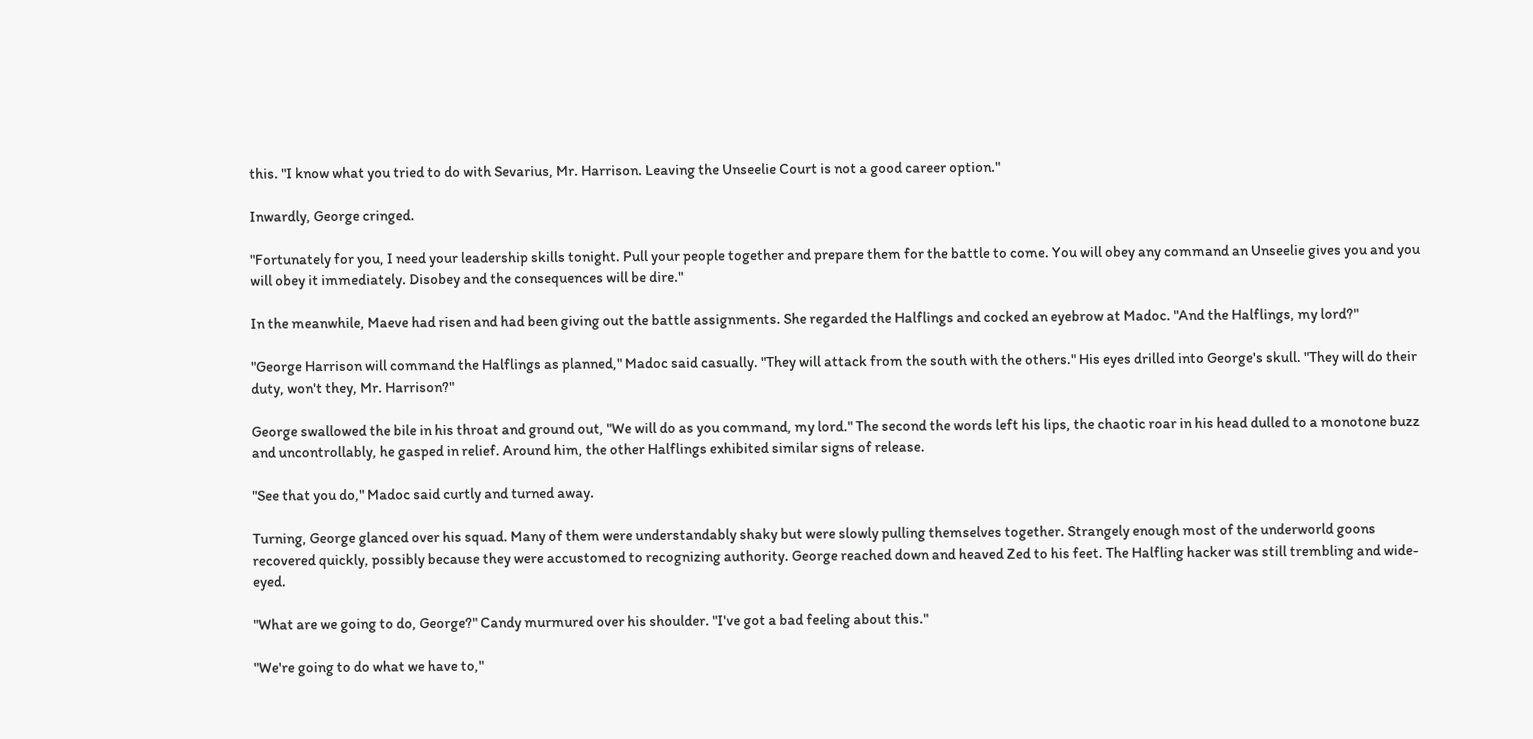this. "I know what you tried to do with Sevarius, Mr. Harrison. Leaving the Unseelie Court is not a good career option."

Inwardly, George cringed.

"Fortunately for you, I need your leadership skills tonight. Pull your people together and prepare them for the battle to come. You will obey any command an Unseelie gives you and you will obey it immediately. Disobey and the consequences will be dire."

In the meanwhile, Maeve had risen and had been giving out the battle assignments. She regarded the Halflings and cocked an eyebrow at Madoc. "And the Halflings, my lord?"

"George Harrison will command the Halflings as planned," Madoc said casually. "They will attack from the south with the others." His eyes drilled into George's skull. "They will do their duty, won't they, Mr. Harrison?"

George swallowed the bile in his throat and ground out, "We will do as you command, my lord." The second the words left his lips, the chaotic roar in his head dulled to a monotone buzz and uncontrollably, he gasped in relief. Around him, the other Halflings exhibited similar signs of release.

"See that you do," Madoc said curtly and turned away.

Turning, George glanced over his squad. Many of them were understandably shaky but were slowly pulling themselves together. Strangely enough most of the underworld goons recovered quickly, possibly because they were accustomed to recognizing authority. George reached down and heaved Zed to his feet. The Halfling hacker was still trembling and wide-eyed.

"What are we going to do, George?" Candy murmured over his shoulder. "I've got a bad feeling about this."

"We're going to do what we have to,"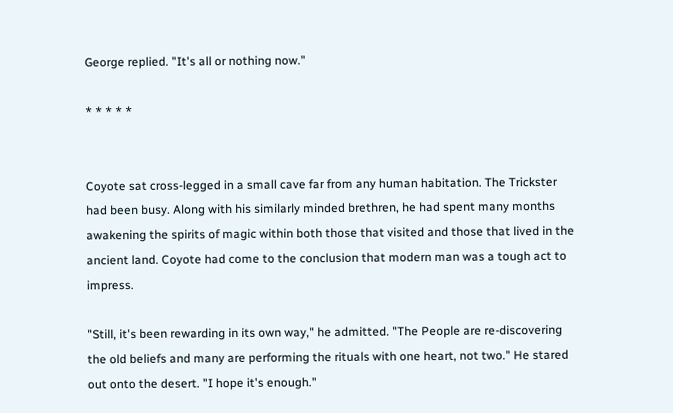George replied. "It's all or nothing now."

* * * * *


Coyote sat cross-legged in a small cave far from any human habitation. The Trickster had been busy. Along with his similarly minded brethren, he had spent many months awakening the spirits of magic within both those that visited and those that lived in the ancient land. Coyote had come to the conclusion that modern man was a tough act to impress.

"Still, it's been rewarding in its own way," he admitted. "The People are re-discovering the old beliefs and many are performing the rituals with one heart, not two." He stared out onto the desert. "I hope it's enough."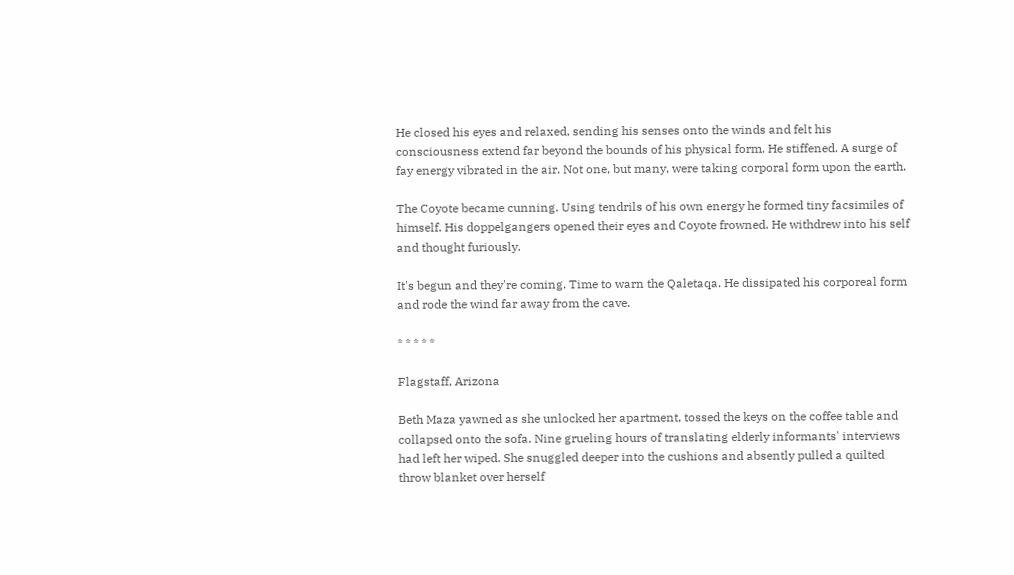He closed his eyes and relaxed, sending his senses onto the winds and felt his consciousness extend far beyond the bounds of his physical form. He stiffened. A surge of fay energy vibrated in the air. Not one, but many, were taking corporal form upon the earth.

The Coyote became cunning. Using tendrils of his own energy he formed tiny facsimiles of himself. His doppelgangers opened their eyes and Coyote frowned. He withdrew into his self and thought furiously.

It's begun and they're coming. Time to warn the Qaletaqa. He dissipated his corporeal form and rode the wind far away from the cave.

* * * * *

Flagstaff, Arizona

Beth Maza yawned as she unlocked her apartment, tossed the keys on the coffee table and collapsed onto the sofa. Nine grueling hours of translating elderly informants' interviews had left her wiped. She snuggled deeper into the cushions and absently pulled a quilted throw blanket over herself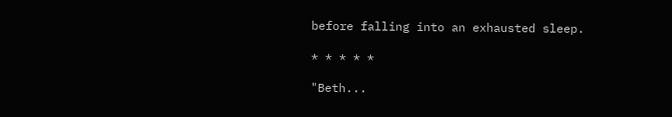before falling into an exhausted sleep.

* * * * *

"Beth...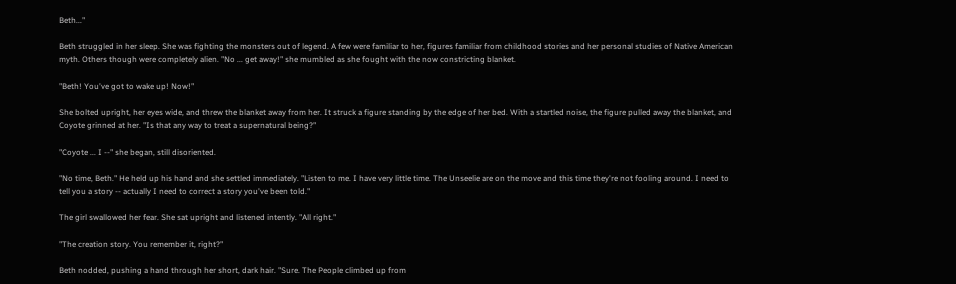Beth..."

Beth struggled in her sleep. She was fighting the monsters out of legend. A few were familiar to her, figures familiar from childhood stories and her personal studies of Native American myth. Others though were completely alien. "No ... get away!" she mumbled as she fought with the now constricting blanket.

"Beth! You've got to wake up! Now!"

She bolted upright, her eyes wide, and threw the blanket away from her. It struck a figure standing by the edge of her bed. With a startled noise, the figure pulled away the blanket, and Coyote grinned at her. "Is that any way to treat a supernatural being?"

"Coyote ... I --" she began, still disoriented.

"No time, Beth." He held up his hand and she settled immediately. "Listen to me. I have very little time. The Unseelie are on the move and this time they're not fooling around. I need to tell you a story -- actually I need to correct a story you've been told."

The girl swallowed her fear. She sat upright and listened intently. "All right."

"The creation story. You remember it, right?"

Beth nodded, pushing a hand through her short, dark hair. "Sure. The People climbed up from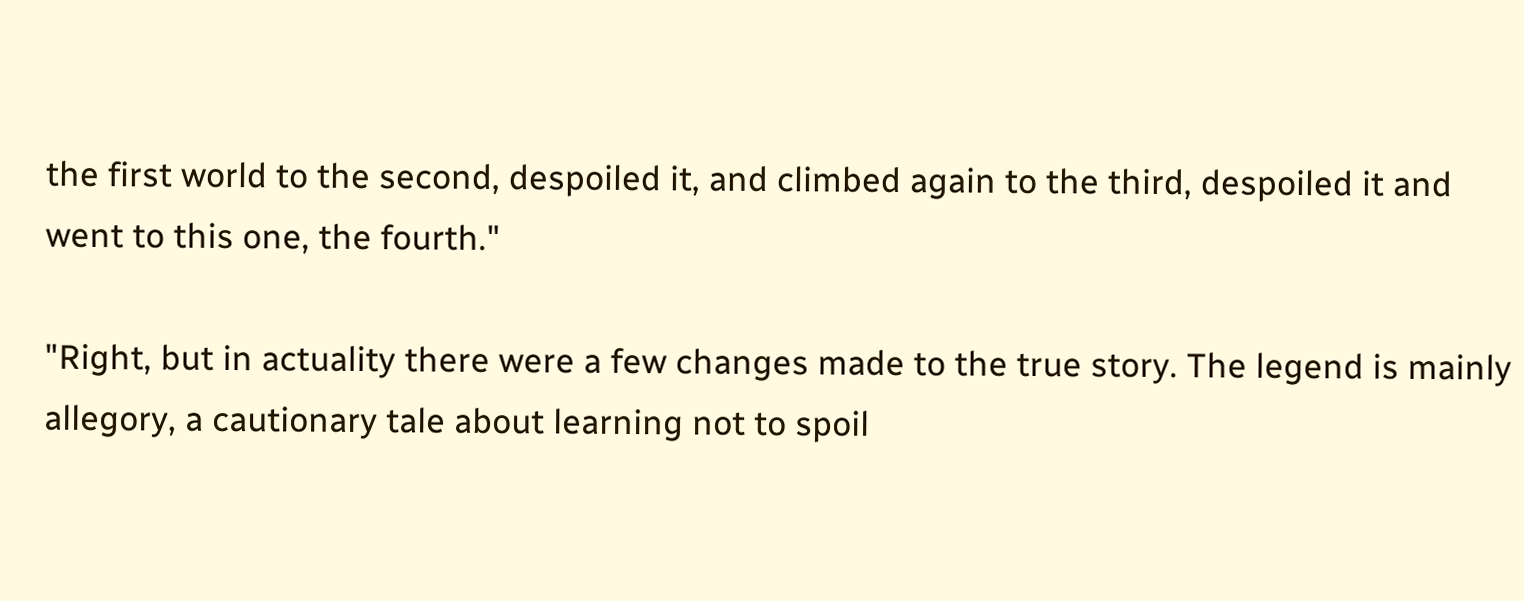the first world to the second, despoiled it, and climbed again to the third, despoiled it and went to this one, the fourth."

"Right, but in actuality there were a few changes made to the true story. The legend is mainly allegory, a cautionary tale about learning not to spoil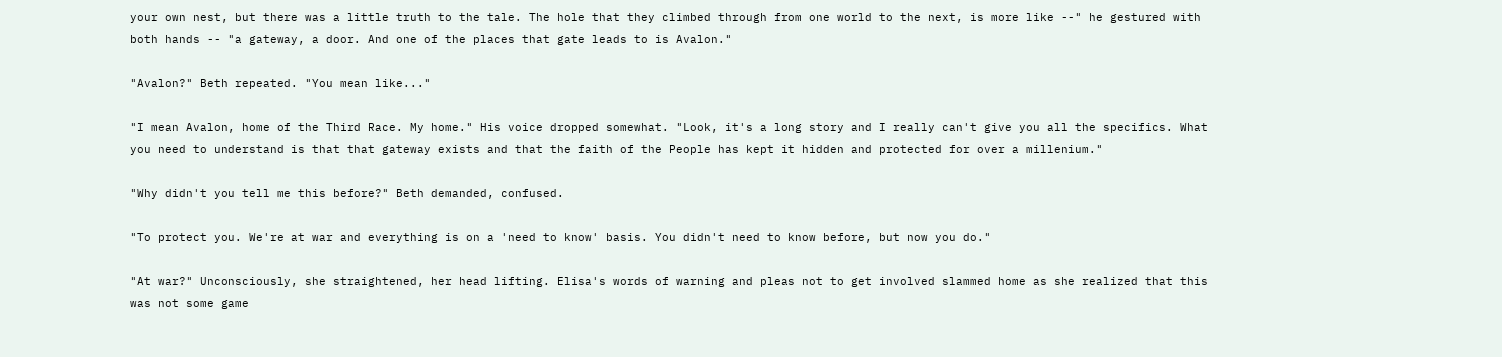your own nest, but there was a little truth to the tale. The hole that they climbed through from one world to the next, is more like --" he gestured with both hands -- "a gateway, a door. And one of the places that gate leads to is Avalon."

"Avalon?" Beth repeated. "You mean like..."

"I mean Avalon, home of the Third Race. My home." His voice dropped somewhat. "Look, it's a long story and I really can't give you all the specifics. What you need to understand is that that gateway exists and that the faith of the People has kept it hidden and protected for over a millenium."

"Why didn't you tell me this before?" Beth demanded, confused.

"To protect you. We're at war and everything is on a 'need to know' basis. You didn't need to know before, but now you do."

"At war?" Unconsciously, she straightened, her head lifting. Elisa's words of warning and pleas not to get involved slammed home as she realized that this was not some game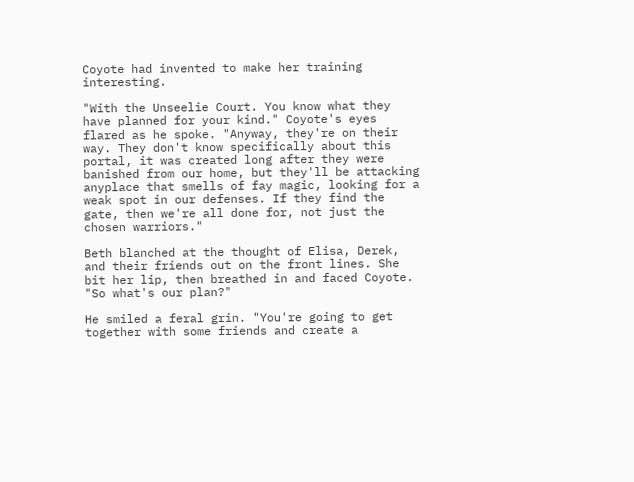Coyote had invented to make her training interesting.

"With the Unseelie Court. You know what they have planned for your kind." Coyote's eyes flared as he spoke. "Anyway, they're on their way. They don't know specifically about this portal, it was created long after they were banished from our home, but they'll be attacking anyplace that smells of fay magic, looking for a weak spot in our defenses. If they find the gate, then we're all done for, not just the chosen warriors."

Beth blanched at the thought of Elisa, Derek, and their friends out on the front lines. She bit her lip, then breathed in and faced Coyote. "So what's our plan?"

He smiled a feral grin. "You're going to get together with some friends and create a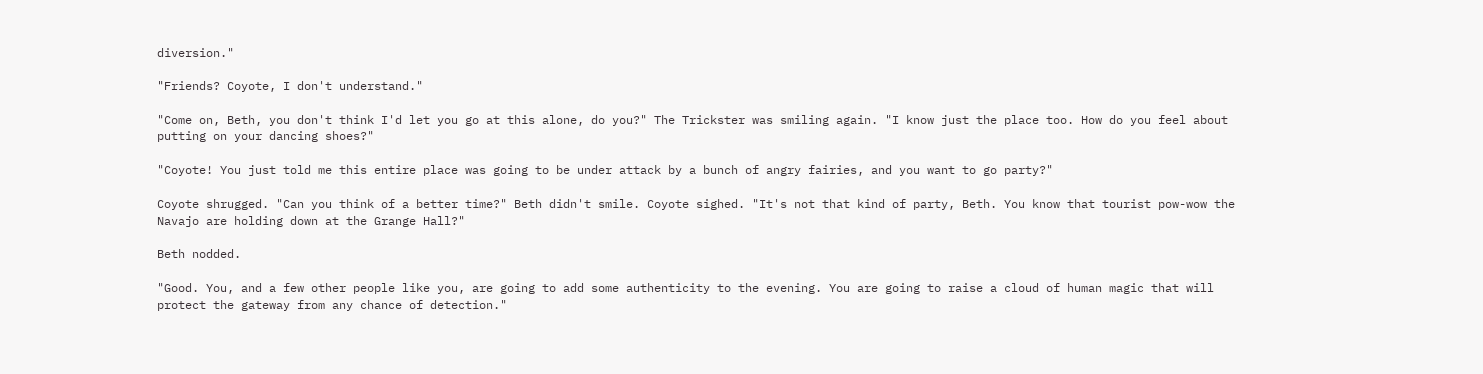diversion."

"Friends? Coyote, I don't understand."

"Come on, Beth, you don't think I'd let you go at this alone, do you?" The Trickster was smiling again. "I know just the place too. How do you feel about putting on your dancing shoes?"

"Coyote! You just told me this entire place was going to be under attack by a bunch of angry fairies, and you want to go party?"

Coyote shrugged. "Can you think of a better time?" Beth didn't smile. Coyote sighed. "It's not that kind of party, Beth. You know that tourist pow-wow the Navajo are holding down at the Grange Hall?"

Beth nodded.

"Good. You, and a few other people like you, are going to add some authenticity to the evening. You are going to raise a cloud of human magic that will protect the gateway from any chance of detection."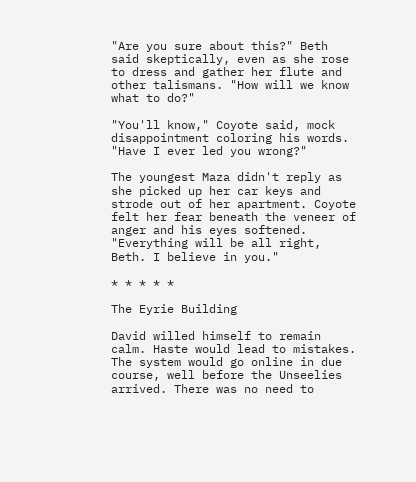"Are you sure about this?" Beth said skeptically, even as she rose to dress and gather her flute and other talismans. "How will we know what to do?"

"You'll know," Coyote said, mock disappointment coloring his words. "Have I ever led you wrong?"

The youngest Maza didn't reply as she picked up her car keys and strode out of her apartment. Coyote felt her fear beneath the veneer of anger and his eyes softened. "Everything will be all right, Beth. I believe in you."

* * * * *

The Eyrie Building

David willed himself to remain calm. Haste would lead to mistakes. The system would go online in due course, well before the Unseelies arrived. There was no need to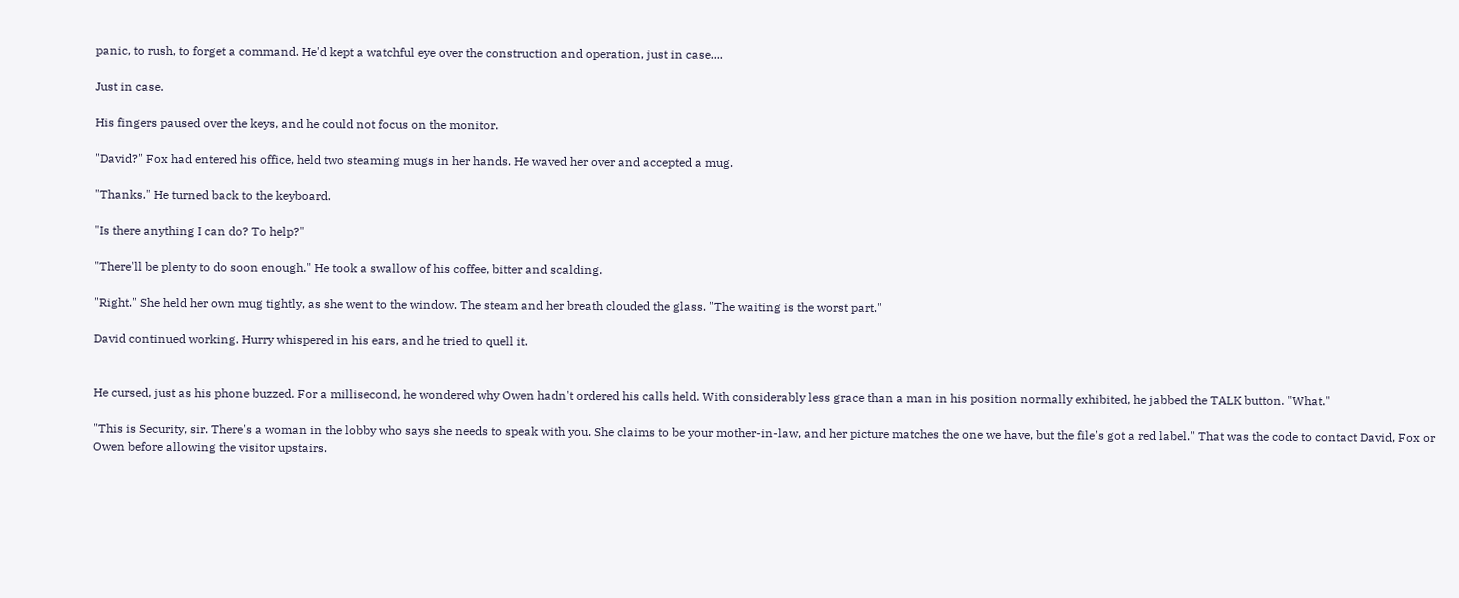panic, to rush, to forget a command. He'd kept a watchful eye over the construction and operation, just in case....

Just in case.

His fingers paused over the keys, and he could not focus on the monitor.

"David?" Fox had entered his office, held two steaming mugs in her hands. He waved her over and accepted a mug.

"Thanks." He turned back to the keyboard.

"Is there anything I can do? To help?"

"There'll be plenty to do soon enough." He took a swallow of his coffee, bitter and scalding.

"Right." She held her own mug tightly, as she went to the window. The steam and her breath clouded the glass. "The waiting is the worst part."

David continued working. Hurry whispered in his ears, and he tried to quell it.


He cursed, just as his phone buzzed. For a millisecond, he wondered why Owen hadn't ordered his calls held. With considerably less grace than a man in his position normally exhibited, he jabbed the TALK button. "What."

"This is Security, sir. There's a woman in the lobby who says she needs to speak with you. She claims to be your mother-in-law, and her picture matches the one we have, but the file's got a red label." That was the code to contact David, Fox or Owen before allowing the visitor upstairs.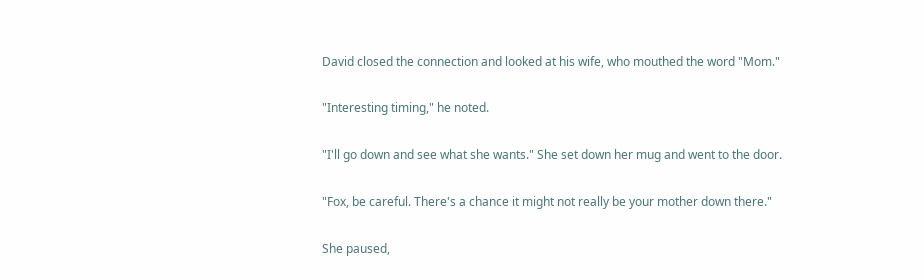David closed the connection and looked at his wife, who mouthed the word "Mom."

"Interesting timing," he noted.

"I'll go down and see what she wants." She set down her mug and went to the door.

"Fox, be careful. There's a chance it might not really be your mother down there."

She paused,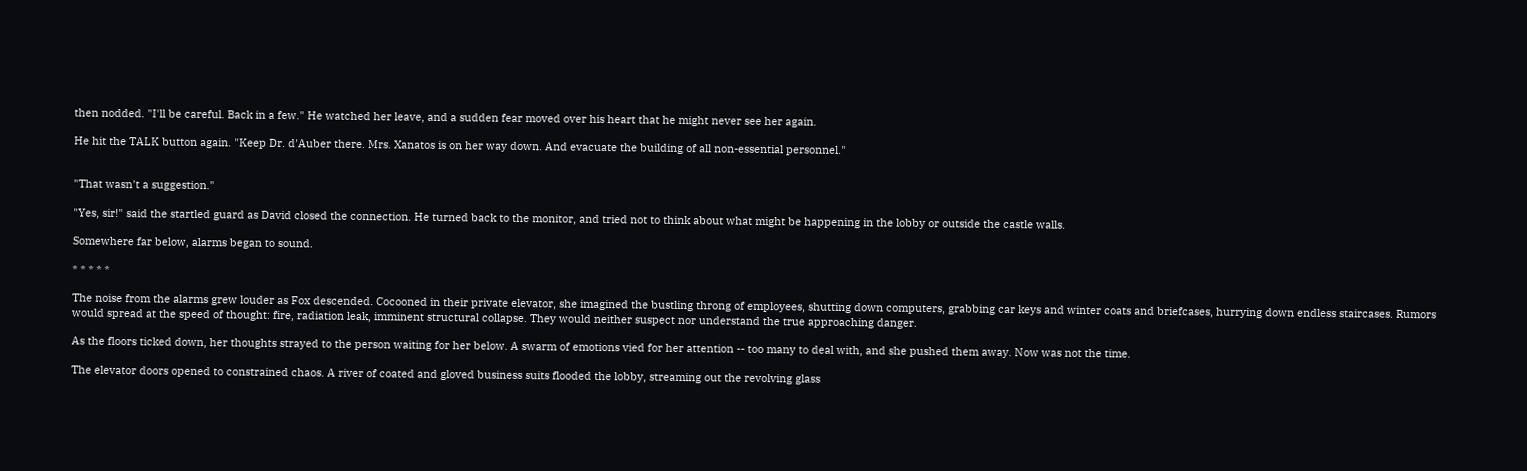then nodded. "I'll be careful. Back in a few." He watched her leave, and a sudden fear moved over his heart that he might never see her again.

He hit the TALK button again. "Keep Dr. d'Auber there. Mrs. Xanatos is on her way down. And evacuate the building of all non-essential personnel."


"That wasn't a suggestion."

"Yes, sir!" said the startled guard as David closed the connection. He turned back to the monitor, and tried not to think about what might be happening in the lobby or outside the castle walls.

Somewhere far below, alarms began to sound.

* * * * *

The noise from the alarms grew louder as Fox descended. Cocooned in their private elevator, she imagined the bustling throng of employees, shutting down computers, grabbing car keys and winter coats and briefcases, hurrying down endless staircases. Rumors would spread at the speed of thought: fire, radiation leak, imminent structural collapse. They would neither suspect nor understand the true approaching danger.

As the floors ticked down, her thoughts strayed to the person waiting for her below. A swarm of emotions vied for her attention -- too many to deal with, and she pushed them away. Now was not the time.

The elevator doors opened to constrained chaos. A river of coated and gloved business suits flooded the lobby, streaming out the revolving glass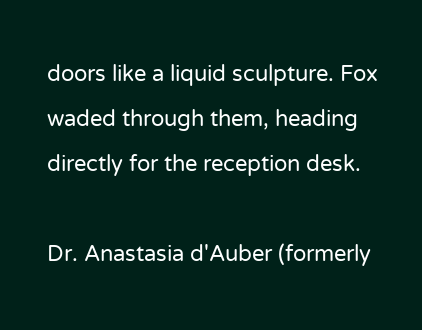doors like a liquid sculpture. Fox waded through them, heading directly for the reception desk.

Dr. Anastasia d'Auber (formerly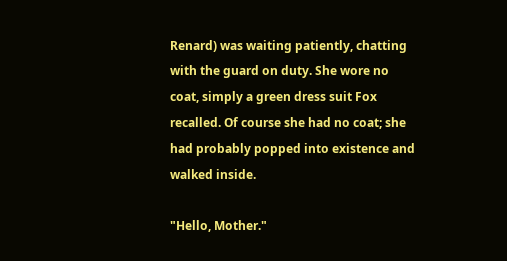Renard) was waiting patiently, chatting with the guard on duty. She wore no coat, simply a green dress suit Fox recalled. Of course she had no coat; she had probably popped into existence and walked inside.

"Hello, Mother."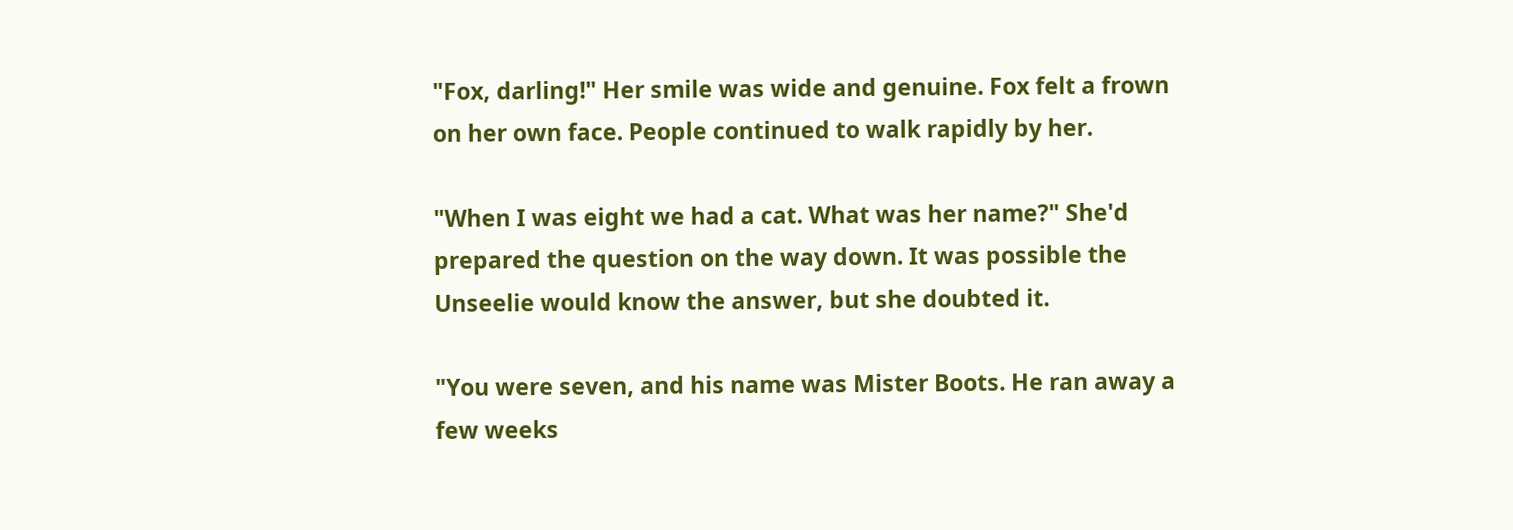"Fox, darling!" Her smile was wide and genuine. Fox felt a frown on her own face. People continued to walk rapidly by her.

"When I was eight we had a cat. What was her name?" She'd prepared the question on the way down. It was possible the Unseelie would know the answer, but she doubted it.

"You were seven, and his name was Mister Boots. He ran away a few weeks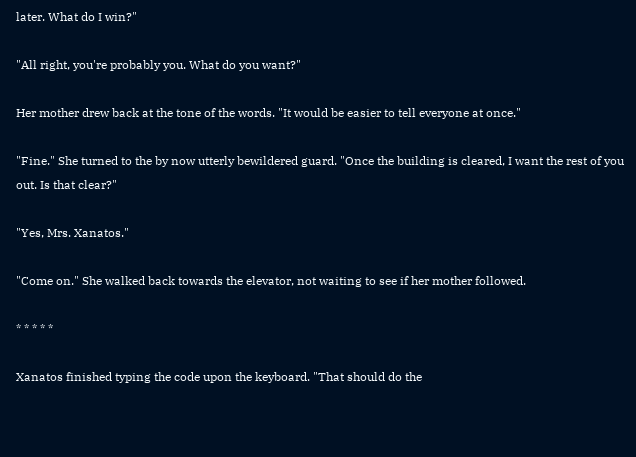later. What do I win?"

"All right, you're probably you. What do you want?"

Her mother drew back at the tone of the words. "It would be easier to tell everyone at once."

"Fine." She turned to the by now utterly bewildered guard. "Once the building is cleared, I want the rest of you out. Is that clear?"

"Yes, Mrs. Xanatos."

"Come on." She walked back towards the elevator, not waiting to see if her mother followed.

* * * * *

Xanatos finished typing the code upon the keyboard. "That should do the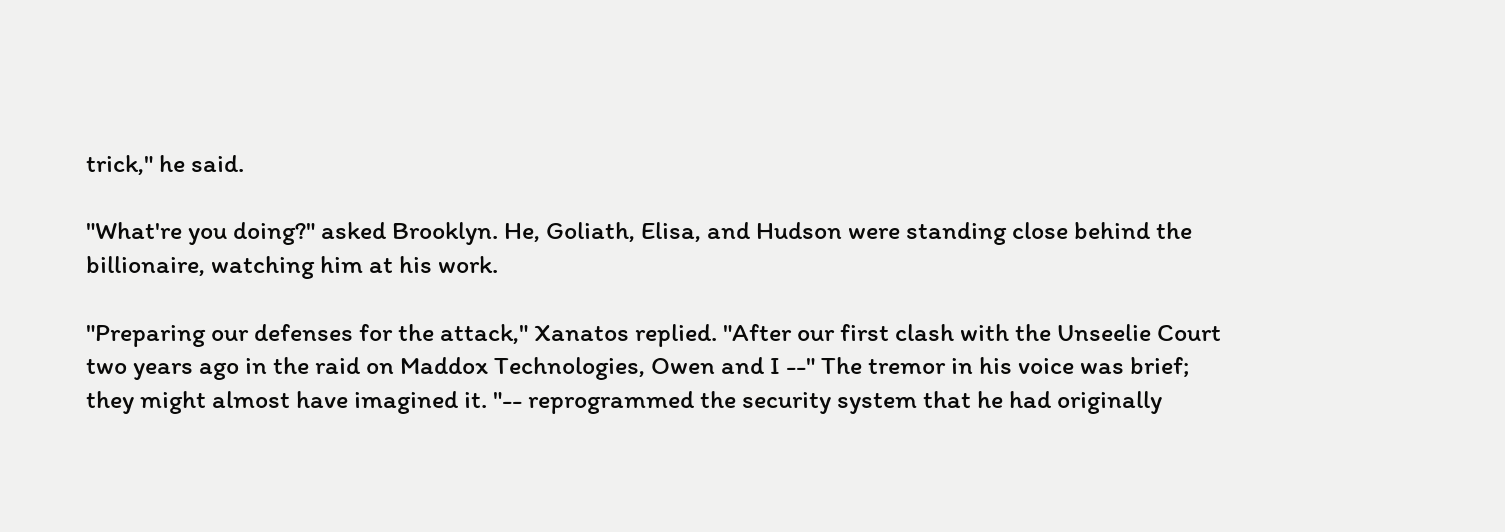trick," he said.

"What're you doing?" asked Brooklyn. He, Goliath, Elisa, and Hudson were standing close behind the billionaire, watching him at his work.

"Preparing our defenses for the attack," Xanatos replied. "After our first clash with the Unseelie Court two years ago in the raid on Maddox Technologies, Owen and I --" The tremor in his voice was brief; they might almost have imagined it. "-- reprogrammed the security system that he had originally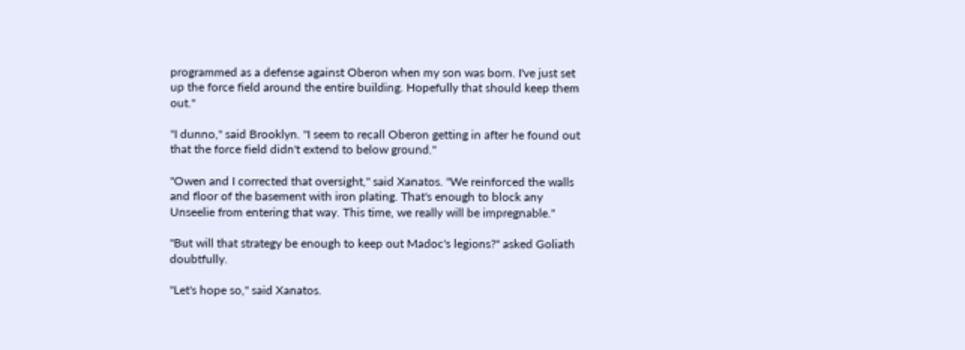programmed as a defense against Oberon when my son was born. I've just set up the force field around the entire building. Hopefully that should keep them out."

"I dunno," said Brooklyn. "I seem to recall Oberon getting in after he found out that the force field didn't extend to below ground."

"Owen and I corrected that oversight," said Xanatos. "We reinforced the walls and floor of the basement with iron plating. That's enough to block any Unseelie from entering that way. This time, we really will be impregnable."

"But will that strategy be enough to keep out Madoc's legions?" asked Goliath doubtfully.

"Let's hope so," said Xanatos.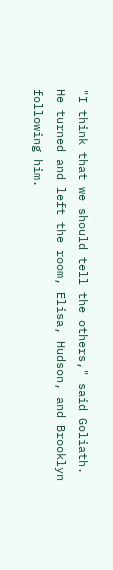"I think that we should tell the others," said Goliath. He turned and left the room, Elisa, Hudson, and Brooklyn following him.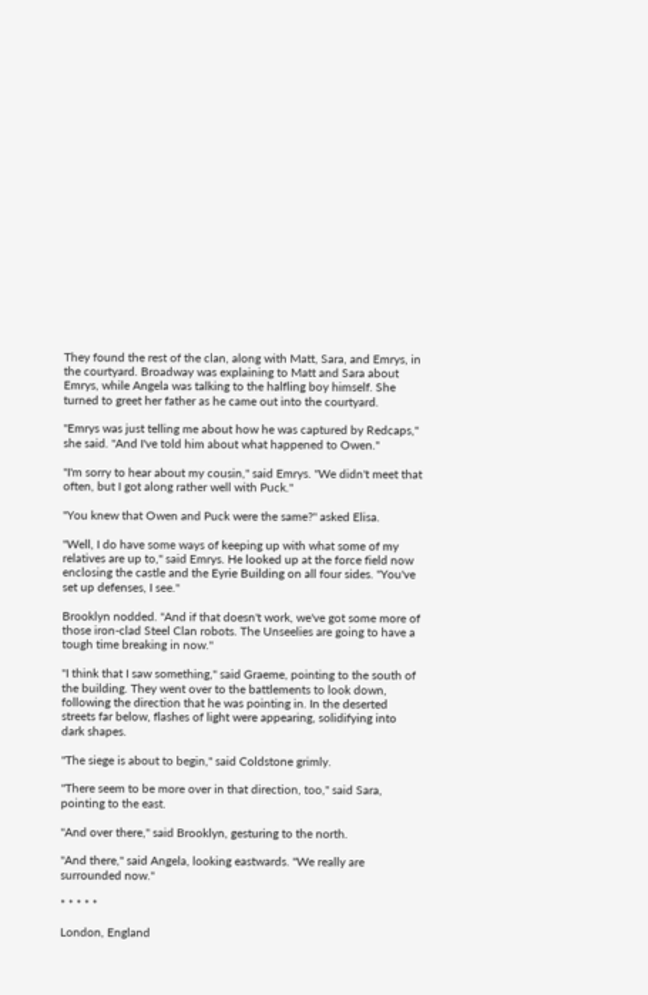They found the rest of the clan, along with Matt, Sara, and Emrys, in the courtyard. Broadway was explaining to Matt and Sara about Emrys, while Angela was talking to the halfling boy himself. She turned to greet her father as he came out into the courtyard.

"Emrys was just telling me about how he was captured by Redcaps," she said. "And I've told him about what happened to Owen."

"I'm sorry to hear about my cousin," said Emrys. "We didn't meet that often, but I got along rather well with Puck."

"You knew that Owen and Puck were the same?" asked Elisa.

"Well, I do have some ways of keeping up with what some of my relatives are up to," said Emrys. He looked up at the force field now enclosing the castle and the Eyrie Building on all four sides. "You've set up defenses, I see."

Brooklyn nodded. "And if that doesn't work, we've got some more of those iron-clad Steel Clan robots. The Unseelies are going to have a tough time breaking in now."

"I think that I saw something," said Graeme, pointing to the south of the building. They went over to the battlements to look down, following the direction that he was pointing in. In the deserted streets far below, flashes of light were appearing, solidifying into dark shapes.

"The siege is about to begin," said Coldstone grimly.

"There seem to be more over in that direction, too," said Sara, pointing to the east.

"And over there," said Brooklyn, gesturing to the north.

"And there," said Angela, looking eastwards. "We really are surrounded now."

* * * * *

London, England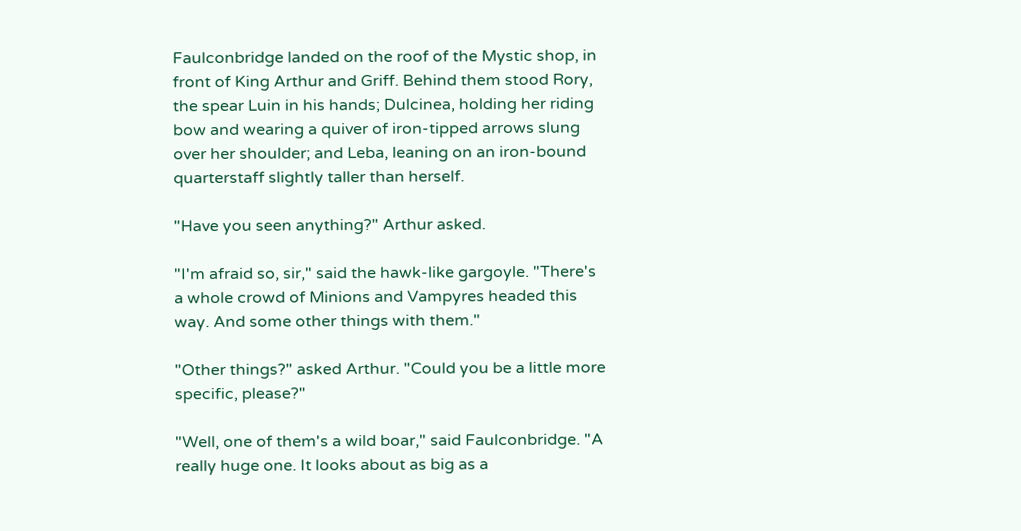Faulconbridge landed on the roof of the Mystic shop, in front of King Arthur and Griff. Behind them stood Rory, the spear Luin in his hands; Dulcinea, holding her riding bow and wearing a quiver of iron-tipped arrows slung over her shoulder; and Leba, leaning on an iron-bound quarterstaff slightly taller than herself.

"Have you seen anything?" Arthur asked.

"I'm afraid so, sir," said the hawk-like gargoyle. "There's a whole crowd of Minions and Vampyres headed this way. And some other things with them."

"Other things?" asked Arthur. "Could you be a little more specific, please?"

"Well, one of them's a wild boar," said Faulconbridge. "A really huge one. It looks about as big as a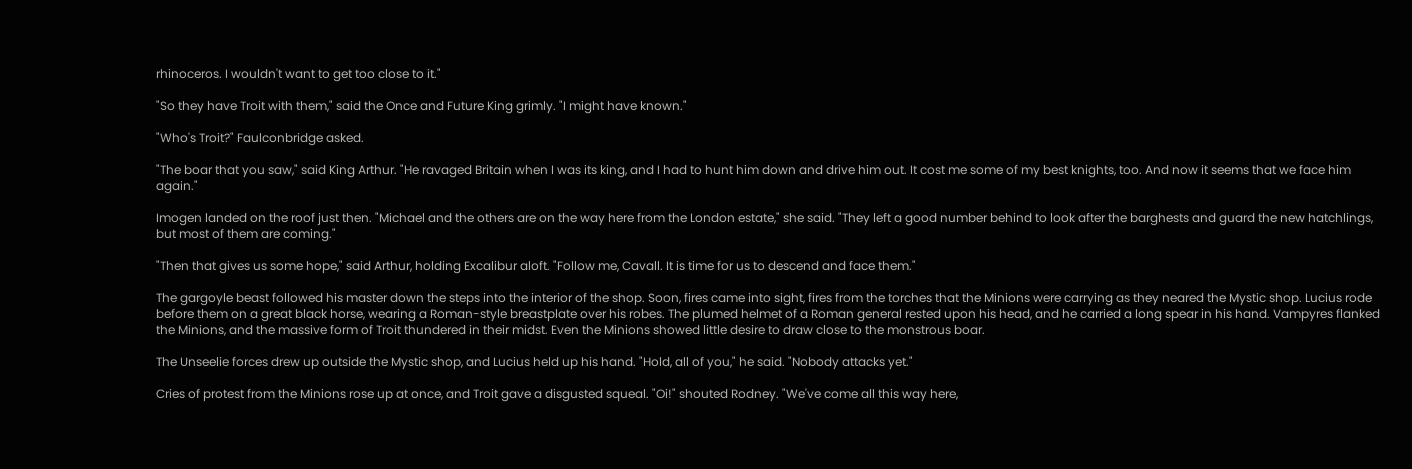rhinoceros. I wouldn't want to get too close to it."

"So they have Troit with them," said the Once and Future King grimly. "I might have known."

"Who's Troit?" Faulconbridge asked.

"The boar that you saw," said King Arthur. "He ravaged Britain when I was its king, and I had to hunt him down and drive him out. It cost me some of my best knights, too. And now it seems that we face him again."

Imogen landed on the roof just then. "Michael and the others are on the way here from the London estate," she said. "They left a good number behind to look after the barghests and guard the new hatchlings, but most of them are coming."

"Then that gives us some hope," said Arthur, holding Excalibur aloft. "Follow me, Cavall. It is time for us to descend and face them."

The gargoyle beast followed his master down the steps into the interior of the shop. Soon, fires came into sight, fires from the torches that the Minions were carrying as they neared the Mystic shop. Lucius rode before them on a great black horse, wearing a Roman-style breastplate over his robes. The plumed helmet of a Roman general rested upon his head, and he carried a long spear in his hand. Vampyres flanked the Minions, and the massive form of Troit thundered in their midst. Even the Minions showed little desire to draw close to the monstrous boar.

The Unseelie forces drew up outside the Mystic shop, and Lucius held up his hand. "Hold, all of you," he said. "Nobody attacks yet."

Cries of protest from the Minions rose up at once, and Troit gave a disgusted squeal. "Oi!" shouted Rodney. "We've come all this way here,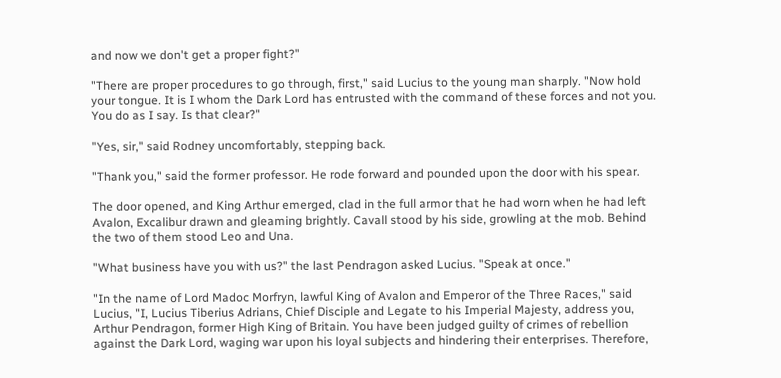and now we don't get a proper fight?"

"There are proper procedures to go through, first," said Lucius to the young man sharply. "Now hold your tongue. It is I whom the Dark Lord has entrusted with the command of these forces and not you. You do as I say. Is that clear?"

"Yes, sir," said Rodney uncomfortably, stepping back.

"Thank you," said the former professor. He rode forward and pounded upon the door with his spear.

The door opened, and King Arthur emerged, clad in the full armor that he had worn when he had left Avalon, Excalibur drawn and gleaming brightly. Cavall stood by his side, growling at the mob. Behind the two of them stood Leo and Una.

"What business have you with us?" the last Pendragon asked Lucius. "Speak at once."

"In the name of Lord Madoc Morfryn, lawful King of Avalon and Emperor of the Three Races," said Lucius, "I, Lucius Tiberius Adrians, Chief Disciple and Legate to his Imperial Majesty, address you, Arthur Pendragon, former High King of Britain. You have been judged guilty of crimes of rebellion against the Dark Lord, waging war upon his loyal subjects and hindering their enterprises. Therefore,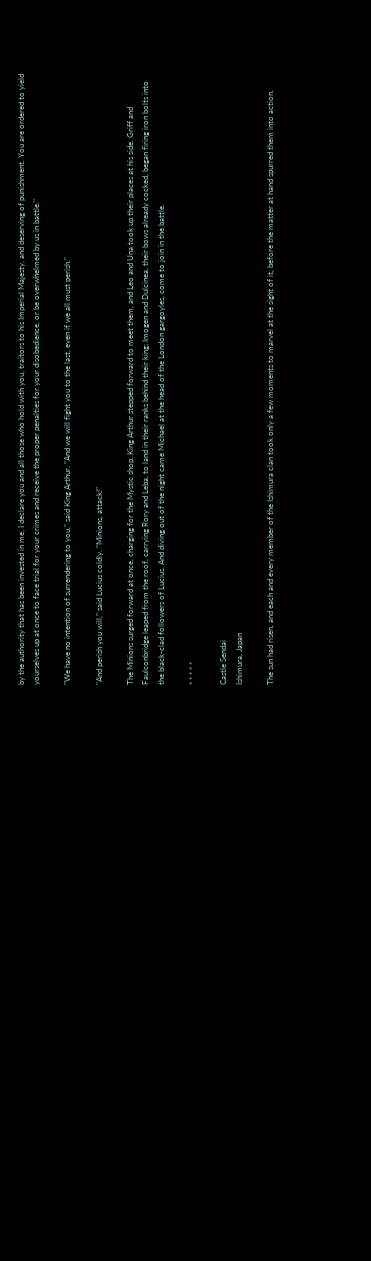by the authority that has been invested in me, I declare you and all those who hold with you, traitors to his Imperial Majesty, and deserving of punishment. You are ordered to yield yourselves up at once to face trial for your crimes and receive the proper penalties for your disobedience, or be overwhelmed by us in battle."

"We have no intention of surrendering to you," said King Arthur. "And we will fight you to the last, even if we all must perish."

"And perish you will," said Lucius coldly. "Minions, attack!"

The Minions surged forward at once, charging for the Mystic shop. King Arthur stepped forward to meet them, and Leo and Una took up their places at his side. Griff and Faulconbridge leaped from the roof, carrying Rory and Leba, to land in their ranks behind their king; Imogen and Dulcinea, their bows already cocked, began firing iron bolts into the black-clad followers of Lucius. And diving out of the night came Michael at the head of the London gargoyles, come to join in the battle.

* * * * *

Castle Sendai
Ishimura, Japan

The sun had risen, and each and every member of the Ishimura clan took only a few moments to marvel at the sight of it, before the matter at hand spurred them into action.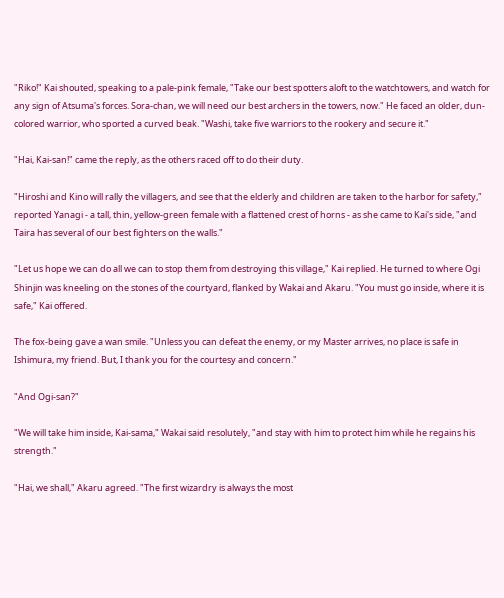"Riko!" Kai shouted, speaking to a pale-pink female, "Take our best spotters aloft to the watchtowers, and watch for any sign of Atsuma's forces. Sora-chan, we will need our best archers in the towers, now." He faced an older, dun-colored warrior, who sported a curved beak. "Washi, take five warriors to the rookery and secure it."

"Hai, Kai-san!" came the reply, as the others raced off to do their duty.

"Hiroshi and Kino will rally the villagers, and see that the elderly and children are taken to the harbor for safety," reported Yanagi - a tall, thin, yellow-green female with a flattened crest of horns - as she came to Kai's side, "and Taira has several of our best fighters on the walls."

"Let us hope we can do all we can to stop them from destroying this village," Kai replied. He turned to where Ogi Shinjin was kneeling on the stones of the courtyard, flanked by Wakai and Akaru. "You must go inside, where it is safe," Kai offered.

The fox-being gave a wan smile. "Unless you can defeat the enemy, or my Master arrives, no place is safe in Ishimura, my friend. But, I thank you for the courtesy and concern."

"And Ogi-san?"

"We will take him inside, Kai-sama," Wakai said resolutely, "and stay with him to protect him while he regains his strength."

"Hai, we shall," Akaru agreed. "The first wizardry is always the most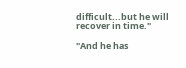difficult...but he will recover in time."

"And he has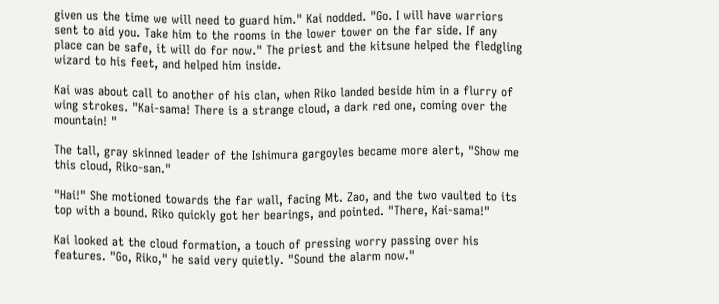given us the time we will need to guard him." Kai nodded. "Go. I will have warriors sent to aid you. Take him to the rooms in the lower tower on the far side. If any place can be safe, it will do for now." The priest and the kitsune helped the fledgling wizard to his feet, and helped him inside.

Kai was about call to another of his clan, when Riko landed beside him in a flurry of wing strokes. "Kai-sama! There is a strange cloud, a dark red one, coming over the mountain! "

The tall, gray skinned leader of the Ishimura gargoyles became more alert, "Show me this cloud, Riko-san."

"Hai!" She motioned towards the far wall, facing Mt. Zao, and the two vaulted to its top with a bound. Riko quickly got her bearings, and pointed. "There, Kai-sama!"

Kai looked at the cloud formation, a touch of pressing worry passing over his features. "Go, Riko," he said very quietly. "Sound the alarm now."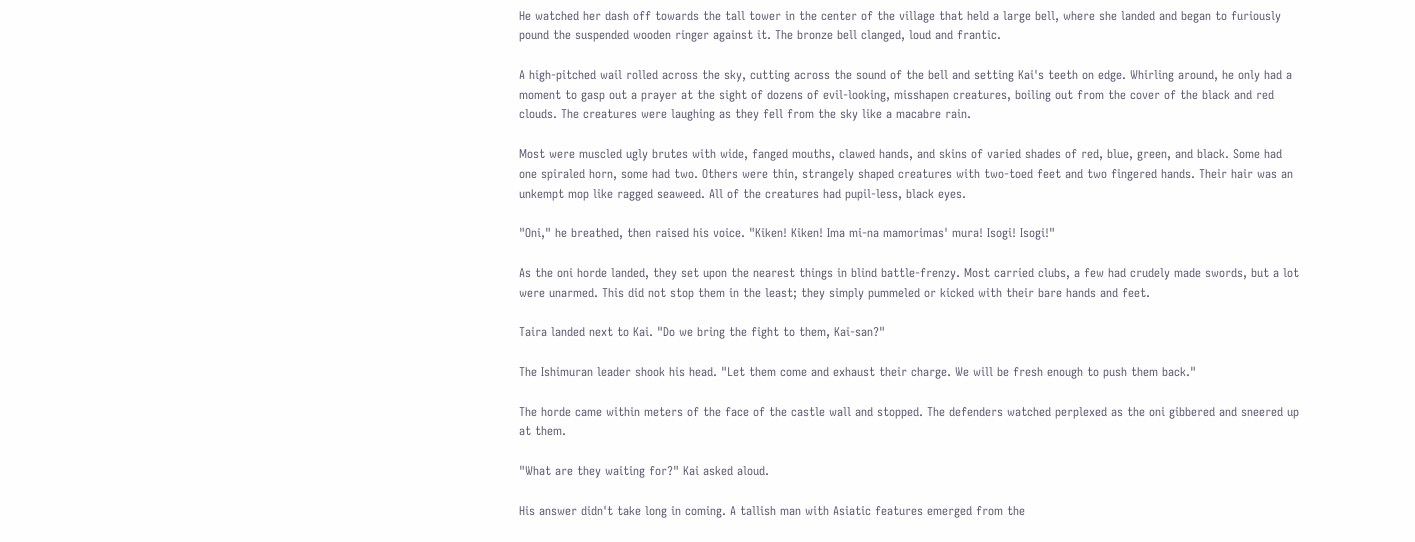He watched her dash off towards the tall tower in the center of the village that held a large bell, where she landed and began to furiously pound the suspended wooden ringer against it. The bronze bell clanged, loud and frantic.

A high-pitched wail rolled across the sky, cutting across the sound of the bell and setting Kai's teeth on edge. Whirling around, he only had a moment to gasp out a prayer at the sight of dozens of evil-looking, misshapen creatures, boiling out from the cover of the black and red clouds. The creatures were laughing as they fell from the sky like a macabre rain.

Most were muscled ugly brutes with wide, fanged mouths, clawed hands, and skins of varied shades of red, blue, green, and black. Some had one spiraled horn, some had two. Others were thin, strangely shaped creatures with two-toed feet and two fingered hands. Their hair was an unkempt mop like ragged seaweed. All of the creatures had pupil-less, black eyes.

"Oni," he breathed, then raised his voice. "Kiken! Kiken! Ima mi-na mamorimas' mura! Isogi! Isogi!"

As the oni horde landed, they set upon the nearest things in blind battle-frenzy. Most carried clubs, a few had crudely made swords, but a lot were unarmed. This did not stop them in the least; they simply pummeled or kicked with their bare hands and feet.

Taira landed next to Kai. "Do we bring the fight to them, Kai-san?"

The Ishimuran leader shook his head. "Let them come and exhaust their charge. We will be fresh enough to push them back."

The horde came within meters of the face of the castle wall and stopped. The defenders watched perplexed as the oni gibbered and sneered up at them.

"What are they waiting for?" Kai asked aloud.

His answer didn't take long in coming. A tallish man with Asiatic features emerged from the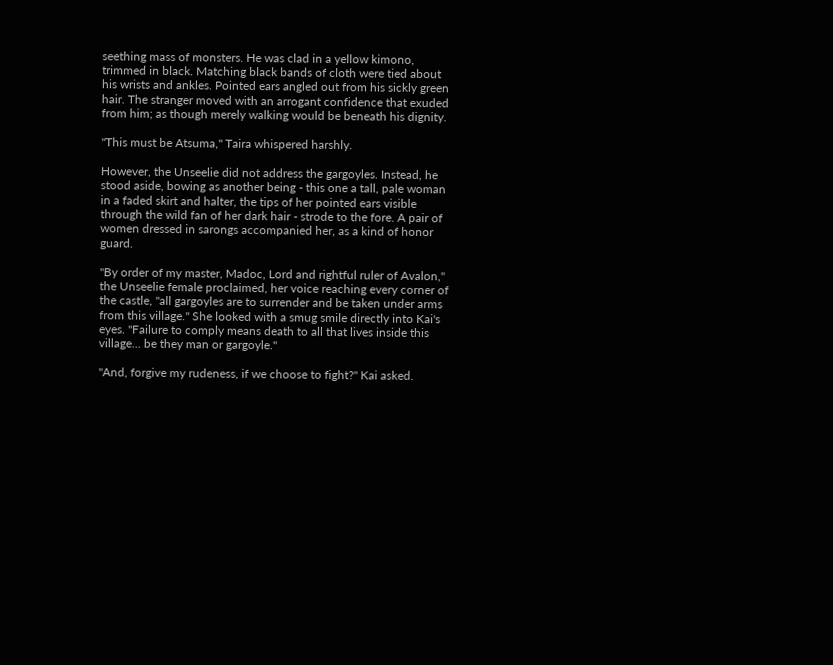seething mass of monsters. He was clad in a yellow kimono, trimmed in black. Matching black bands of cloth were tied about his wrists and ankles. Pointed ears angled out from his sickly green hair. The stranger moved with an arrogant confidence that exuded from him; as though merely walking would be beneath his dignity.

"This must be Atsuma," Taira whispered harshly.

However, the Unseelie did not address the gargoyles. Instead, he stood aside, bowing as another being - this one a tall, pale woman in a faded skirt and halter, the tips of her pointed ears visible through the wild fan of her dark hair - strode to the fore. A pair of women dressed in sarongs accompanied her, as a kind of honor guard.

"By order of my master, Madoc, Lord and rightful ruler of Avalon," the Unseelie female proclaimed, her voice reaching every corner of the castle, "all gargoyles are to surrender and be taken under arms from this village." She looked with a smug smile directly into Kai's eyes. "Failure to comply means death to all that lives inside this village... be they man or gargoyle."

"And, forgive my rudeness, if we choose to fight?" Kai asked.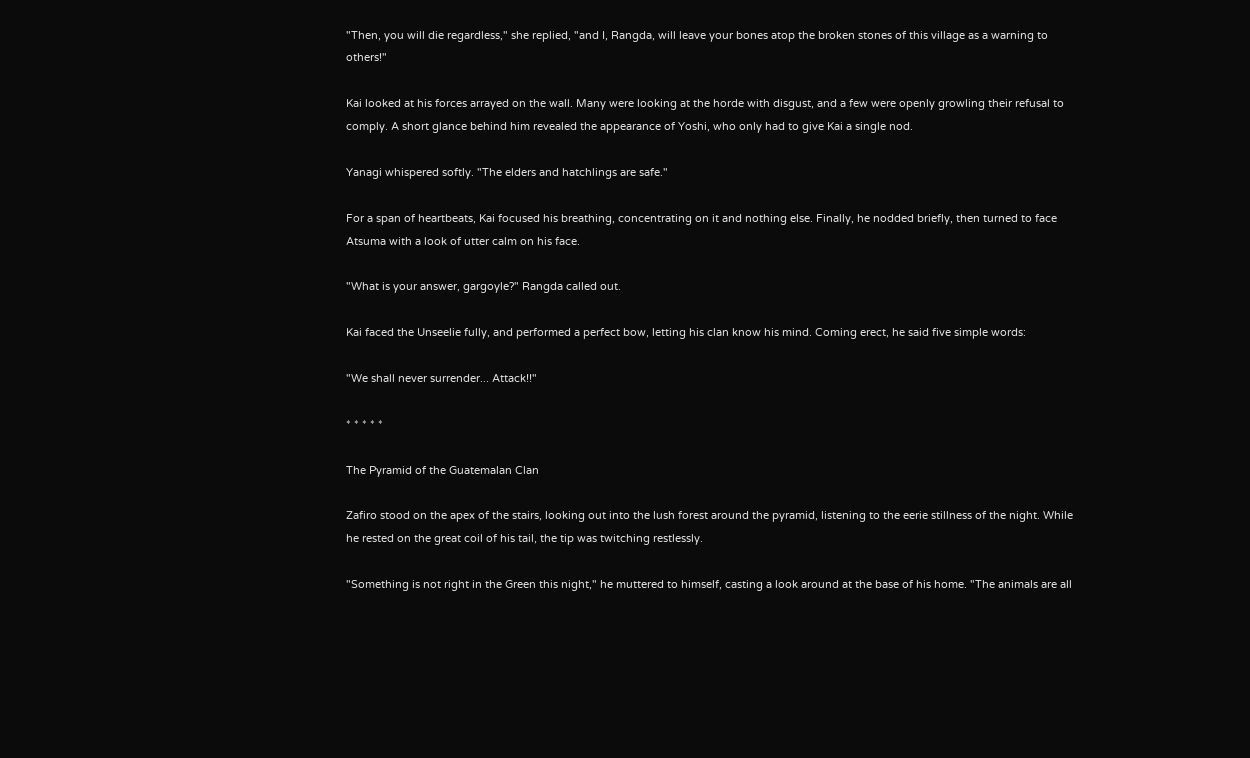"Then, you will die regardless," she replied, "and I, Rangda, will leave your bones atop the broken stones of this village as a warning to others!"

Kai looked at his forces arrayed on the wall. Many were looking at the horde with disgust, and a few were openly growling their refusal to comply. A short glance behind him revealed the appearance of Yoshi, who only had to give Kai a single nod.

Yanagi whispered softly. "The elders and hatchlings are safe."

For a span of heartbeats, Kai focused his breathing, concentrating on it and nothing else. Finally, he nodded briefly, then turned to face Atsuma with a look of utter calm on his face.

"What is your answer, gargoyle?" Rangda called out.

Kai faced the Unseelie fully, and performed a perfect bow, letting his clan know his mind. Coming erect, he said five simple words:

"We shall never surrender... Attack!!"

* * * * *

The Pyramid of the Guatemalan Clan

Zafiro stood on the apex of the stairs, looking out into the lush forest around the pyramid, listening to the eerie stillness of the night. While he rested on the great coil of his tail, the tip was twitching restlessly.

"Something is not right in the Green this night," he muttered to himself, casting a look around at the base of his home. "The animals are all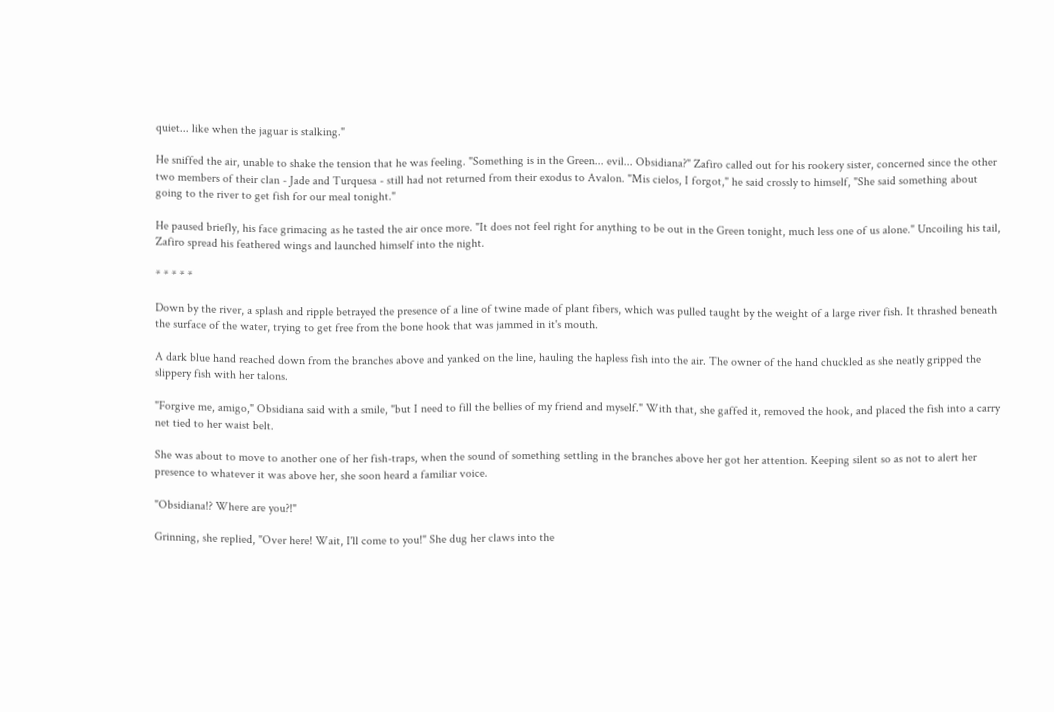quiet... like when the jaguar is stalking."

He sniffed the air, unable to shake the tension that he was feeling. "Something is in the Green... evil... Obsidiana?" Zafiro called out for his rookery sister, concerned since the other two members of their clan - Jade and Turquesa - still had not returned from their exodus to Avalon. "Mis cielos, I forgot," he said crossly to himself, "She said something about going to the river to get fish for our meal tonight."

He paused briefly, his face grimacing as he tasted the air once more. "It does not feel right for anything to be out in the Green tonight, much less one of us alone." Uncoiling his tail, Zafiro spread his feathered wings and launched himself into the night.

* * * * *

Down by the river, a splash and ripple betrayed the presence of a line of twine made of plant fibers, which was pulled taught by the weight of a large river fish. It thrashed beneath the surface of the water, trying to get free from the bone hook that was jammed in it's mouth.

A dark blue hand reached down from the branches above and yanked on the line, hauling the hapless fish into the air. The owner of the hand chuckled as she neatly gripped the slippery fish with her talons.

"Forgive me, amigo," Obsidiana said with a smile, "but I need to fill the bellies of my friend and myself." With that, she gaffed it, removed the hook, and placed the fish into a carry net tied to her waist belt.

She was about to move to another one of her fish-traps, when the sound of something settling in the branches above her got her attention. Keeping silent so as not to alert her presence to whatever it was above her, she soon heard a familiar voice.

"Obsidiana!? Where are you?!"

Grinning, she replied, "Over here! Wait, I'll come to you!" She dug her claws into the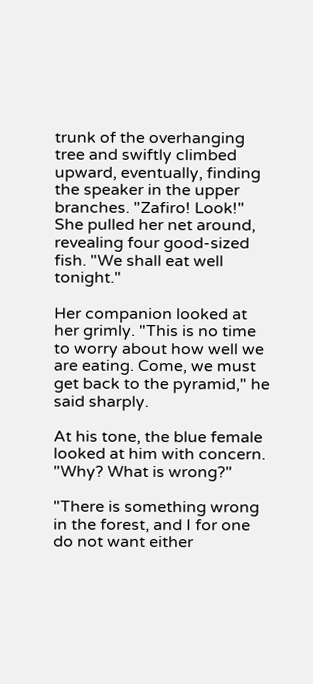trunk of the overhanging tree and swiftly climbed upward, eventually, finding the speaker in the upper branches. "Zafiro! Look!" She pulled her net around, revealing four good-sized fish. "We shall eat well tonight."

Her companion looked at her grimly. "This is no time to worry about how well we are eating. Come, we must get back to the pyramid," he said sharply.

At his tone, the blue female looked at him with concern. "Why? What is wrong?"

"There is something wrong in the forest, and I for one do not want either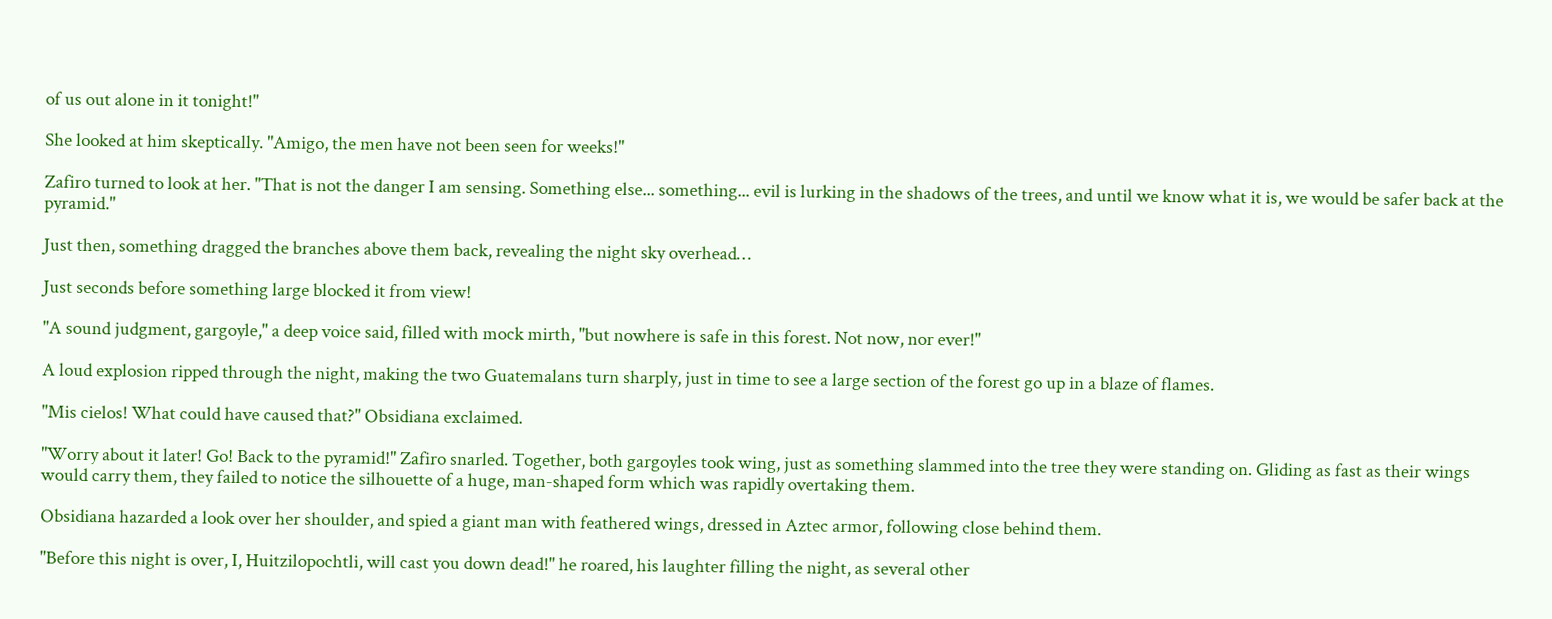of us out alone in it tonight!"

She looked at him skeptically. "Amigo, the men have not been seen for weeks!"

Zafiro turned to look at her. "That is not the danger I am sensing. Something else... something... evil is lurking in the shadows of the trees, and until we know what it is, we would be safer back at the pyramid."

Just then, something dragged the branches above them back, revealing the night sky overhead…

Just seconds before something large blocked it from view!

"A sound judgment, gargoyle," a deep voice said, filled with mock mirth, "but nowhere is safe in this forest. Not now, nor ever!"

A loud explosion ripped through the night, making the two Guatemalans turn sharply, just in time to see a large section of the forest go up in a blaze of flames.

"Mis cielos! What could have caused that?" Obsidiana exclaimed.

"Worry about it later! Go! Back to the pyramid!" Zafiro snarled. Together, both gargoyles took wing, just as something slammed into the tree they were standing on. Gliding as fast as their wings would carry them, they failed to notice the silhouette of a huge, man-shaped form which was rapidly overtaking them.

Obsidiana hazarded a look over her shoulder, and spied a giant man with feathered wings, dressed in Aztec armor, following close behind them.

"Before this night is over, I, Huitzilopochtli, will cast you down dead!" he roared, his laughter filling the night, as several other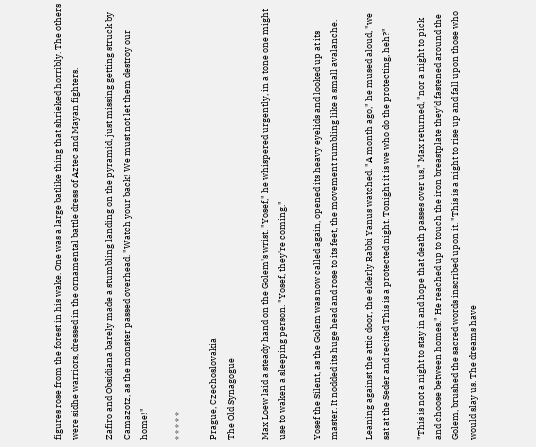figures rose from the forest in his wake. One was a large batlike thing that shrieked horribly. The others were sidhe warriors, dressed in the ornamental battle dress of Aztec and Mayan fighters.

Zafiro and Obsidiana barely made a stumbling landing on the pyramid, just missing getting struck by Camazotz, as the monster passed overhead. "Watch your back! We must not let them destroy our home!"

* * * * *

Prague, Czechoslovakia
The Old Synagogue

Max Loew laid a steady hand on the Golem's wrist. "Yosef," he whispered urgently, in a tone one might use to waken a sleeping person. "Yosef, they're coming."

Yosef the Silent, as the Golem was now called again, opened its heavy eyelids and looked up at its master. It nodded its huge head and rose to its feet, the movement rumbling like a small avalanche.

Leaning against the attic door, the elderly Rabbi Yanus watched. "A month ago," he mused aloud, "we sat at the Seder and recited This is a protected night. Tonight it is we who do the protecting, heh?"

"This is not a night to stay in and hope that death passes over us," Max returned, "nor a night to pick and choose between homes." He reached up to touch the iron breastplate they'd fastened around the Golem, brushed the sacred words inscribed upon it. "This is a night to rise up and fall upon those who would slay us. The dreams have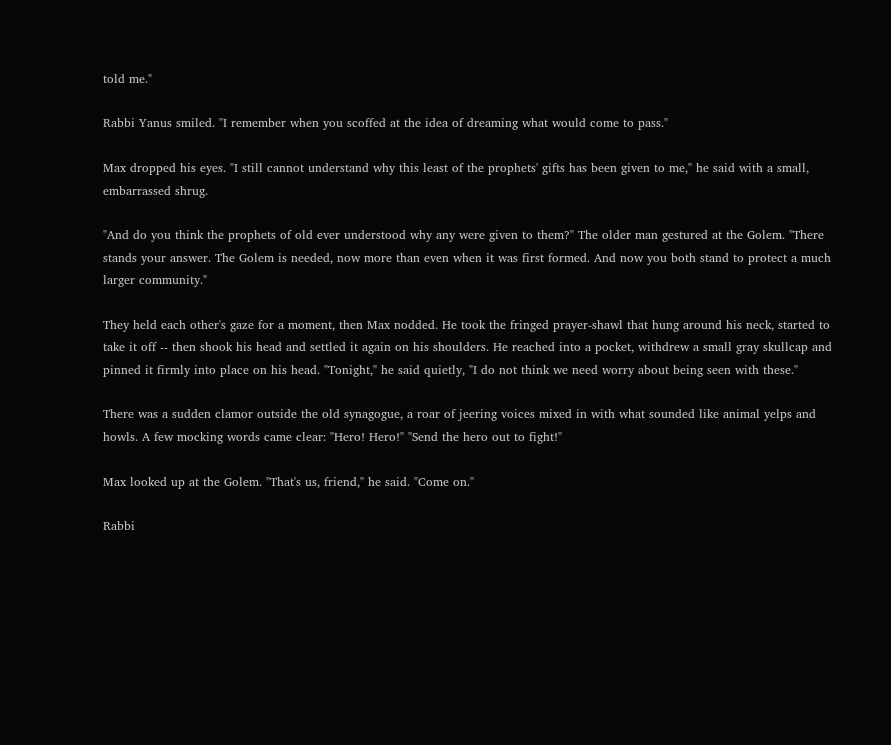told me."

Rabbi Yanus smiled. "I remember when you scoffed at the idea of dreaming what would come to pass."

Max dropped his eyes. "I still cannot understand why this least of the prophets' gifts has been given to me," he said with a small, embarrassed shrug.

"And do you think the prophets of old ever understood why any were given to them?" The older man gestured at the Golem. "There stands your answer. The Golem is needed, now more than even when it was first formed. And now you both stand to protect a much larger community."

They held each other's gaze for a moment, then Max nodded. He took the fringed prayer-shawl that hung around his neck, started to take it off -- then shook his head and settled it again on his shoulders. He reached into a pocket, withdrew a small gray skullcap and pinned it firmly into place on his head. "Tonight," he said quietly, "I do not think we need worry about being seen with these."

There was a sudden clamor outside the old synagogue, a roar of jeering voices mixed in with what sounded like animal yelps and howls. A few mocking words came clear: "Hero! Hero!" "Send the hero out to fight!"

Max looked up at the Golem. "That's us, friend," he said. "Come on."

Rabbi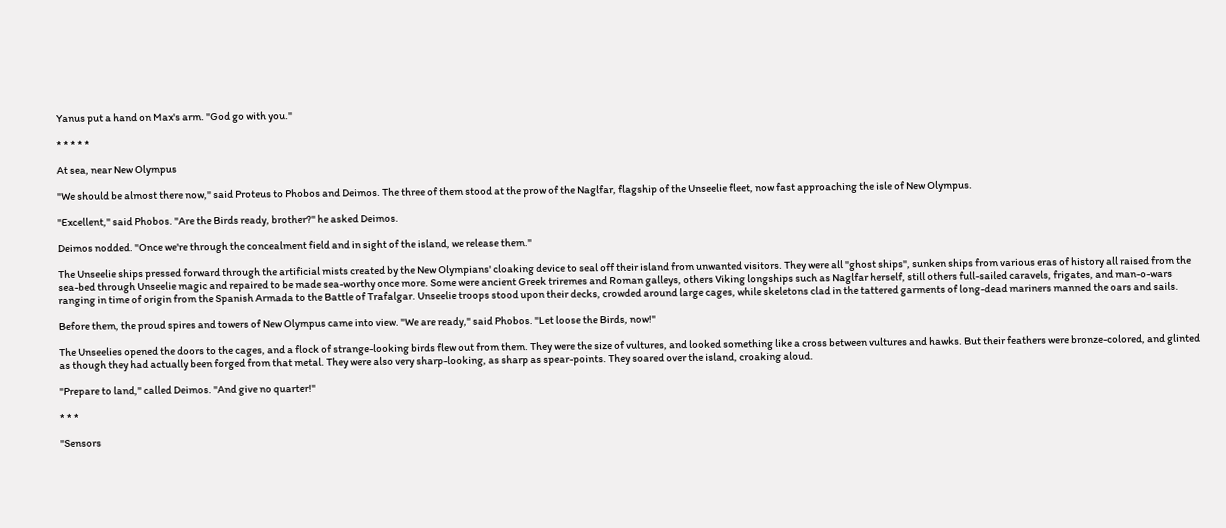Yanus put a hand on Max's arm. "God go with you."

* * * * *

At sea, near New Olympus

"We should be almost there now," said Proteus to Phobos and Deimos. The three of them stood at the prow of the Naglfar, flagship of the Unseelie fleet, now fast approaching the isle of New Olympus.

"Excellent," said Phobos. "Are the Birds ready, brother?" he asked Deimos.

Deimos nodded. "Once we're through the concealment field and in sight of the island, we release them."

The Unseelie ships pressed forward through the artificial mists created by the New Olympians' cloaking device to seal off their island from unwanted visitors. They were all "ghost ships", sunken ships from various eras of history all raised from the sea-bed through Unseelie magic and repaired to be made sea-worthy once more. Some were ancient Greek triremes and Roman galleys, others Viking longships such as Naglfar herself, still others full-sailed caravels, frigates, and man-o-wars ranging in time of origin from the Spanish Armada to the Battle of Trafalgar. Unseelie troops stood upon their decks, crowded around large cages, while skeletons clad in the tattered garments of long-dead mariners manned the oars and sails.

Before them, the proud spires and towers of New Olympus came into view. "We are ready," said Phobos. "Let loose the Birds, now!"

The Unseelies opened the doors to the cages, and a flock of strange-looking birds flew out from them. They were the size of vultures, and looked something like a cross between vultures and hawks. But their feathers were bronze-colored, and glinted as though they had actually been forged from that metal. They were also very sharp-looking, as sharp as spear-points. They soared over the island, croaking aloud.

"Prepare to land," called Deimos. "And give no quarter!"

* * *

"Sensors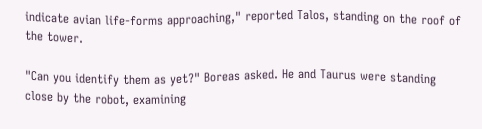indicate avian life-forms approaching," reported Talos, standing on the roof of the tower.

"Can you identify them as yet?" Boreas asked. He and Taurus were standing close by the robot, examining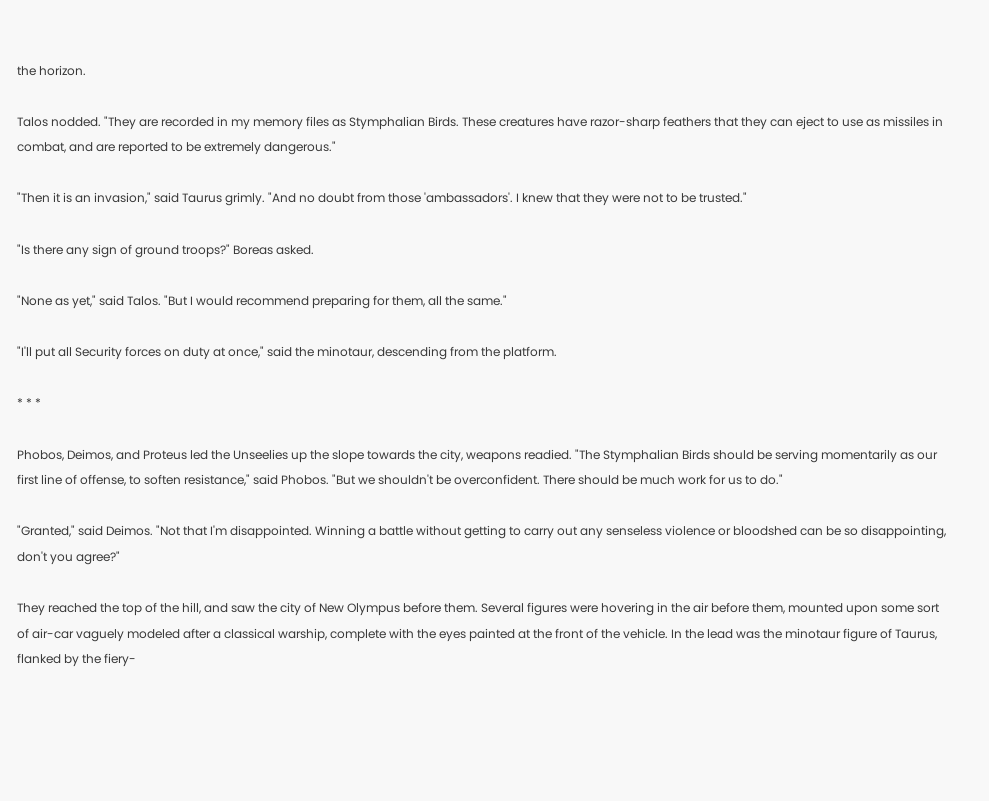the horizon.

Talos nodded. "They are recorded in my memory files as Stymphalian Birds. These creatures have razor-sharp feathers that they can eject to use as missiles in combat, and are reported to be extremely dangerous."

"Then it is an invasion," said Taurus grimly. "And no doubt from those 'ambassadors'. I knew that they were not to be trusted."

"Is there any sign of ground troops?" Boreas asked.

"None as yet," said Talos. "But I would recommend preparing for them, all the same."

"I'll put all Security forces on duty at once," said the minotaur, descending from the platform.

* * *

Phobos, Deimos, and Proteus led the Unseelies up the slope towards the city, weapons readied. "The Stymphalian Birds should be serving momentarily as our first line of offense, to soften resistance," said Phobos. "But we shouldn't be overconfident. There should be much work for us to do."

"Granted," said Deimos. "Not that I'm disappointed. Winning a battle without getting to carry out any senseless violence or bloodshed can be so disappointing, don't you agree?"

They reached the top of the hill, and saw the city of New Olympus before them. Several figures were hovering in the air before them, mounted upon some sort of air-car vaguely modeled after a classical warship, complete with the eyes painted at the front of the vehicle. In the lead was the minotaur figure of Taurus, flanked by the fiery-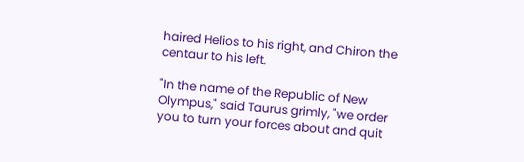haired Helios to his right, and Chiron the centaur to his left.

"In the name of the Republic of New Olympus," said Taurus grimly, "we order you to turn your forces about and quit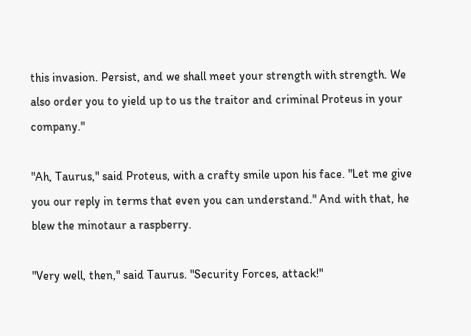this invasion. Persist, and we shall meet your strength with strength. We also order you to yield up to us the traitor and criminal Proteus in your company."

"Ah, Taurus," said Proteus, with a crafty smile upon his face. "Let me give you our reply in terms that even you can understand." And with that, he blew the minotaur a raspberry.

"Very well, then," said Taurus. "Security Forces, attack!"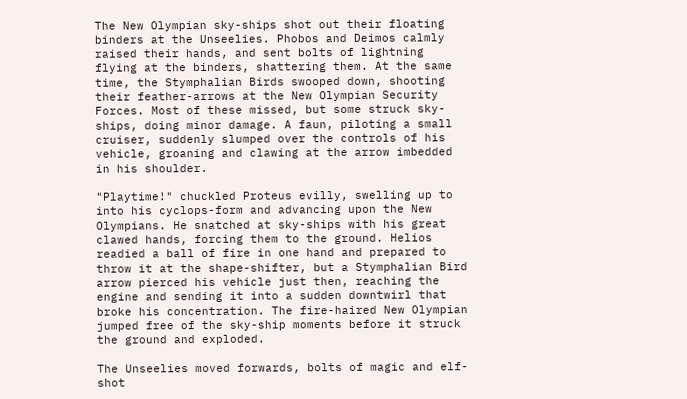The New Olympian sky-ships shot out their floating binders at the Unseelies. Phobos and Deimos calmly raised their hands, and sent bolts of lightning flying at the binders, shattering them. At the same time, the Stymphalian Birds swooped down, shooting their feather-arrows at the New Olympian Security Forces. Most of these missed, but some struck sky-ships, doing minor damage. A faun, piloting a small cruiser, suddenly slumped over the controls of his vehicle, groaning and clawing at the arrow imbedded in his shoulder.

"Playtime!" chuckled Proteus evilly, swelling up to into his cyclops-form and advancing upon the New Olympians. He snatched at sky-ships with his great clawed hands, forcing them to the ground. Helios readied a ball of fire in one hand and prepared to throw it at the shape-shifter, but a Stymphalian Bird arrow pierced his vehicle just then, reaching the engine and sending it into a sudden downtwirl that broke his concentration. The fire-haired New Olympian jumped free of the sky-ship moments before it struck the ground and exploded.

The Unseelies moved forwards, bolts of magic and elf-shot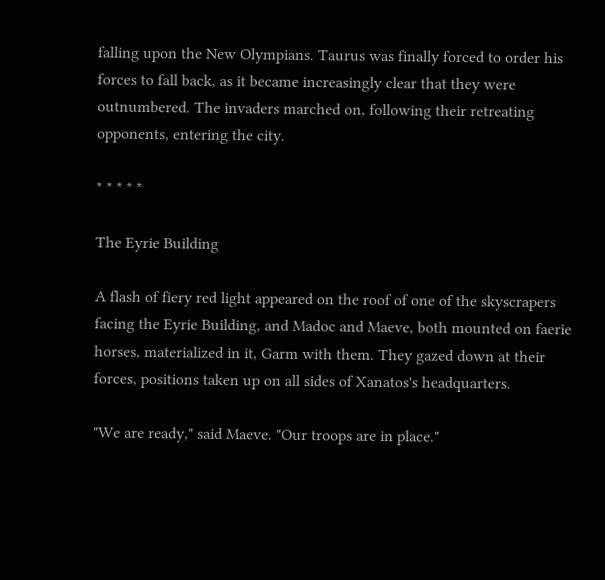falling upon the New Olympians. Taurus was finally forced to order his forces to fall back, as it became increasingly clear that they were outnumbered. The invaders marched on, following their retreating opponents, entering the city.

* * * * *

The Eyrie Building

A flash of fiery red light appeared on the roof of one of the skyscrapers facing the Eyrie Building, and Madoc and Maeve, both mounted on faerie horses, materialized in it, Garm with them. They gazed down at their forces, positions taken up on all sides of Xanatos's headquarters.

"We are ready," said Maeve. "Our troops are in place."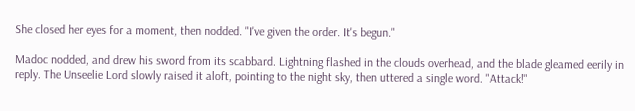She closed her eyes for a moment, then nodded. "I've given the order. It's begun."

Madoc nodded, and drew his sword from its scabbard. Lightning flashed in the clouds overhead, and the blade gleamed eerily in reply. The Unseelie Lord slowly raised it aloft, pointing to the night sky, then uttered a single word. "Attack!"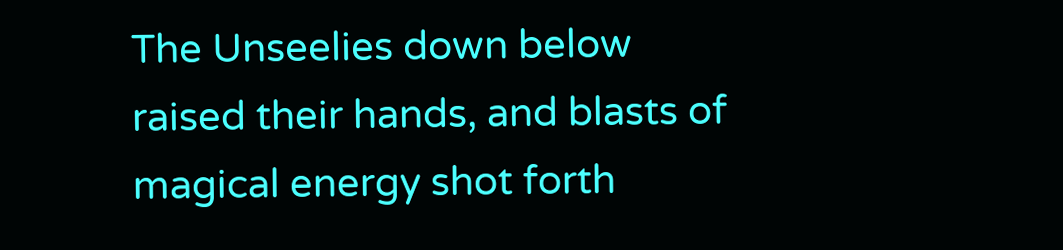The Unseelies down below raised their hands, and blasts of magical energy shot forth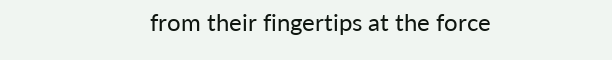from their fingertips at the force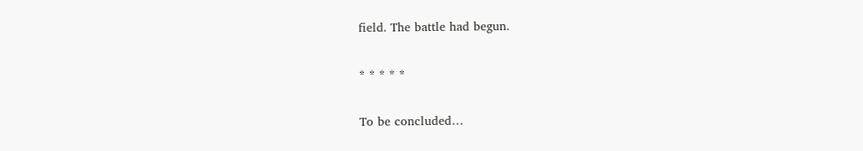field. The battle had begun.

* * * * *

To be concluded…